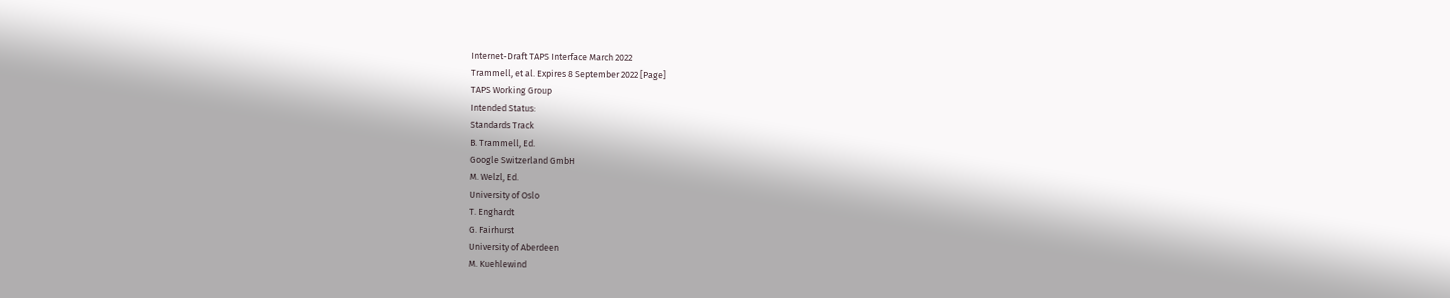Internet-Draft TAPS Interface March 2022
Trammell, et al. Expires 8 September 2022 [Page]
TAPS Working Group
Intended Status:
Standards Track
B. Trammell, Ed.
Google Switzerland GmbH
M. Welzl, Ed.
University of Oslo
T. Enghardt
G. Fairhurst
University of Aberdeen
M. Kuehlewind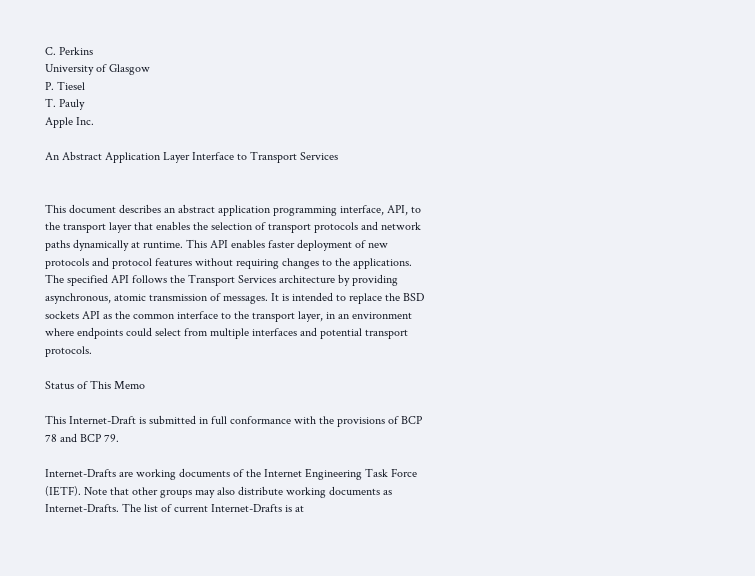C. Perkins
University of Glasgow
P. Tiesel
T. Pauly
Apple Inc.

An Abstract Application Layer Interface to Transport Services


This document describes an abstract application programming interface, API, to the transport layer that enables the selection of transport protocols and network paths dynamically at runtime. This API enables faster deployment of new protocols and protocol features without requiring changes to the applications. The specified API follows the Transport Services architecture by providing asynchronous, atomic transmission of messages. It is intended to replace the BSD sockets API as the common interface to the transport layer, in an environment where endpoints could select from multiple interfaces and potential transport protocols.

Status of This Memo

This Internet-Draft is submitted in full conformance with the provisions of BCP 78 and BCP 79.

Internet-Drafts are working documents of the Internet Engineering Task Force (IETF). Note that other groups may also distribute working documents as Internet-Drafts. The list of current Internet-Drafts is at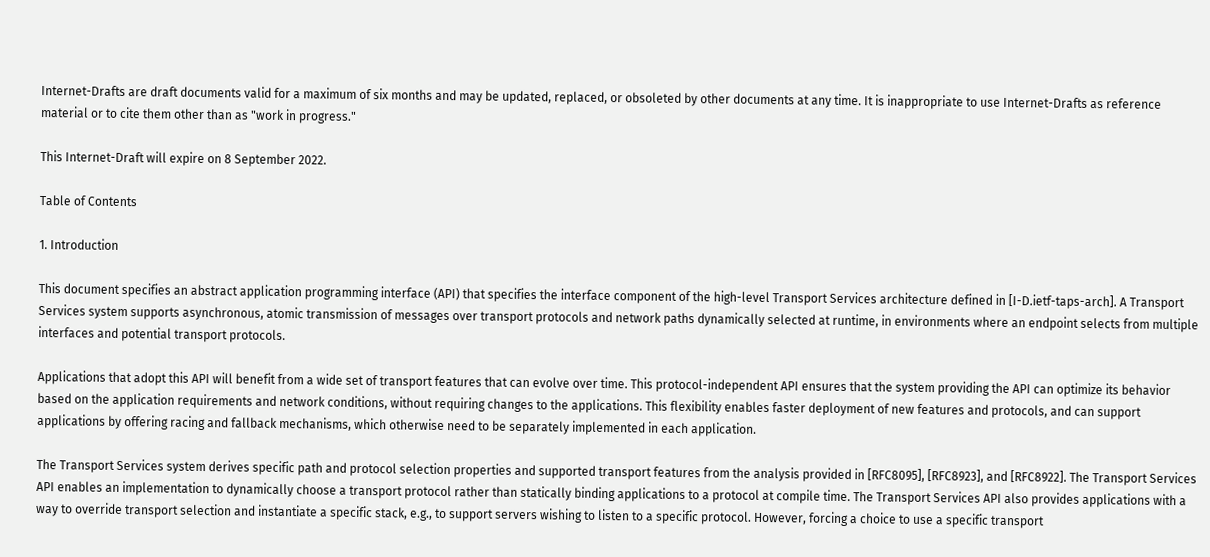Internet-Drafts are draft documents valid for a maximum of six months and may be updated, replaced, or obsoleted by other documents at any time. It is inappropriate to use Internet-Drafts as reference material or to cite them other than as "work in progress."

This Internet-Draft will expire on 8 September 2022.

Table of Contents

1. Introduction

This document specifies an abstract application programming interface (API) that specifies the interface component of the high-level Transport Services architecture defined in [I-D.ietf-taps-arch]. A Transport Services system supports asynchronous, atomic transmission of messages over transport protocols and network paths dynamically selected at runtime, in environments where an endpoint selects from multiple interfaces and potential transport protocols.

Applications that adopt this API will benefit from a wide set of transport features that can evolve over time. This protocol-independent API ensures that the system providing the API can optimize its behavior based on the application requirements and network conditions, without requiring changes to the applications. This flexibility enables faster deployment of new features and protocols, and can support applications by offering racing and fallback mechanisms, which otherwise need to be separately implemented in each application.

The Transport Services system derives specific path and protocol selection properties and supported transport features from the analysis provided in [RFC8095], [RFC8923], and [RFC8922]. The Transport Services API enables an implementation to dynamically choose a transport protocol rather than statically binding applications to a protocol at compile time. The Transport Services API also provides applications with a way to override transport selection and instantiate a specific stack, e.g., to support servers wishing to listen to a specific protocol. However, forcing a choice to use a specific transport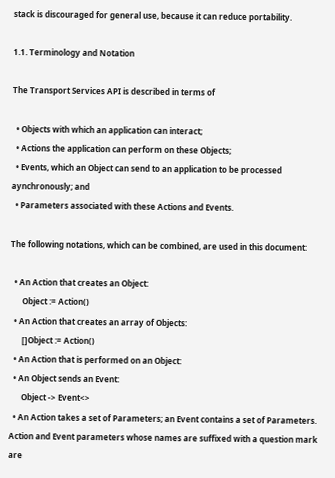stack is discouraged for general use, because it can reduce portability.

1.1. Terminology and Notation

The Transport Services API is described in terms of

  • Objects with which an application can interact;
  • Actions the application can perform on these Objects;
  • Events, which an Object can send to an application to be processed aynchronously; and
  • Parameters associated with these Actions and Events.

The following notations, which can be combined, are used in this document:

  • An Action that creates an Object:
      Object := Action()
  • An Action that creates an array of Objects:
      []Object := Action()
  • An Action that is performed on an Object:
  • An Object sends an Event:
      Object -> Event<>
  • An Action takes a set of Parameters; an Event contains a set of Parameters. Action and Event parameters whose names are suffixed with a question mark are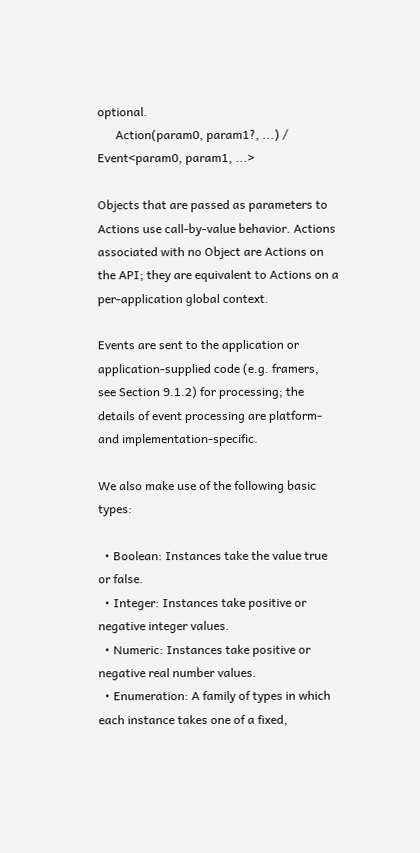optional.
      Action(param0, param1?, ...) / Event<param0, param1, ...>

Objects that are passed as parameters to Actions use call-by-value behavior. Actions associated with no Object are Actions on the API; they are equivalent to Actions on a per-application global context.

Events are sent to the application or application-supplied code (e.g. framers, see Section 9.1.2) for processing; the details of event processing are platform- and implementation-specific.

We also make use of the following basic types:

  • Boolean: Instances take the value true or false.
  • Integer: Instances take positive or negative integer values.
  • Numeric: Instances take positive or negative real number values.
  • Enumeration: A family of types in which each instance takes one of a fixed,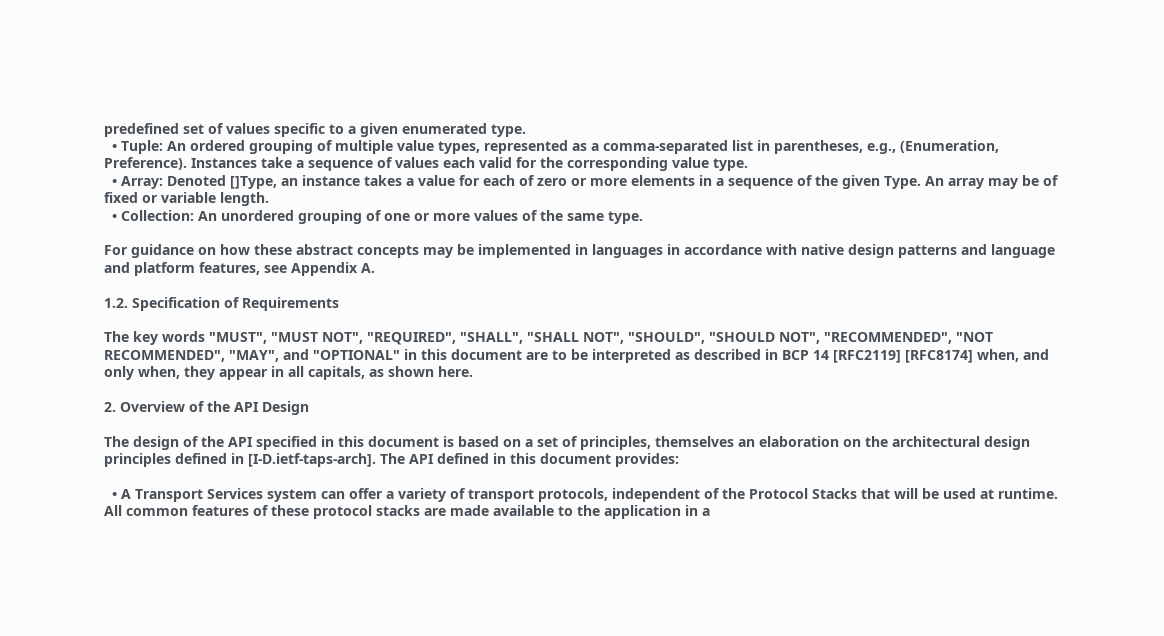predefined set of values specific to a given enumerated type.
  • Tuple: An ordered grouping of multiple value types, represented as a comma-separated list in parentheses, e.g., (Enumeration, Preference). Instances take a sequence of values each valid for the corresponding value type.
  • Array: Denoted []Type, an instance takes a value for each of zero or more elements in a sequence of the given Type. An array may be of fixed or variable length.
  • Collection: An unordered grouping of one or more values of the same type.

For guidance on how these abstract concepts may be implemented in languages in accordance with native design patterns and language and platform features, see Appendix A.

1.2. Specification of Requirements

The key words "MUST", "MUST NOT", "REQUIRED", "SHALL", "SHALL NOT", "SHOULD", "SHOULD NOT", "RECOMMENDED", "NOT RECOMMENDED", "MAY", and "OPTIONAL" in this document are to be interpreted as described in BCP 14 [RFC2119] [RFC8174] when, and only when, they appear in all capitals, as shown here.

2. Overview of the API Design

The design of the API specified in this document is based on a set of principles, themselves an elaboration on the architectural design principles defined in [I-D.ietf-taps-arch]. The API defined in this document provides:

  • A Transport Services system can offer a variety of transport protocols, independent of the Protocol Stacks that will be used at runtime. All common features of these protocol stacks are made available to the application in a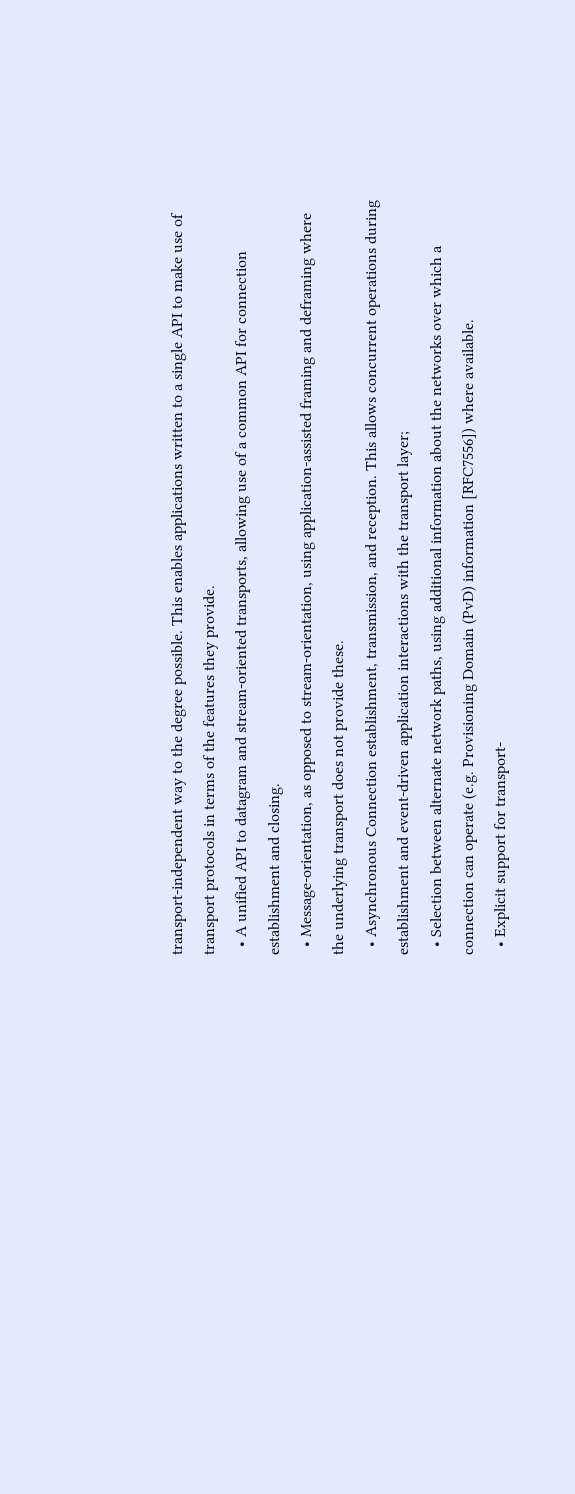transport-independent way to the degree possible. This enables applications written to a single API to make use of transport protocols in terms of the features they provide.
  • A unified API to datagram and stream-oriented transports, allowing use of a common API for connection establishment and closing.
  • Message-orientation, as opposed to stream-orientation, using application-assisted framing and deframing where the underlying transport does not provide these.
  • Asynchronous Connection establishment, transmission, and reception. This allows concurrent operations during establishment and event-driven application interactions with the transport layer;
  • Selection between alternate network paths, using additional information about the networks over which a connection can operate (e.g. Provisioning Domain (PvD) information [RFC7556]) where available.
  • Explicit support for transport-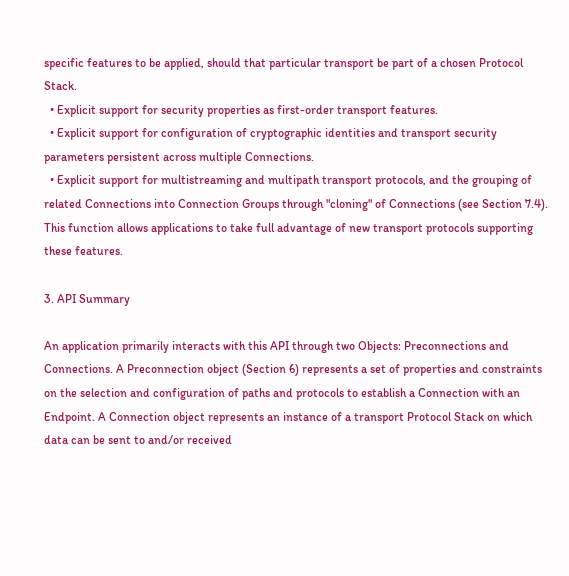specific features to be applied, should that particular transport be part of a chosen Protocol Stack.
  • Explicit support for security properties as first-order transport features.
  • Explicit support for configuration of cryptographic identities and transport security parameters persistent across multiple Connections.
  • Explicit support for multistreaming and multipath transport protocols, and the grouping of related Connections into Connection Groups through "cloning" of Connections (see Section 7.4). This function allows applications to take full advantage of new transport protocols supporting these features.

3. API Summary

An application primarily interacts with this API through two Objects: Preconnections and Connections. A Preconnection object (Section 6) represents a set of properties and constraints on the selection and configuration of paths and protocols to establish a Connection with an Endpoint. A Connection object represents an instance of a transport Protocol Stack on which data can be sent to and/or received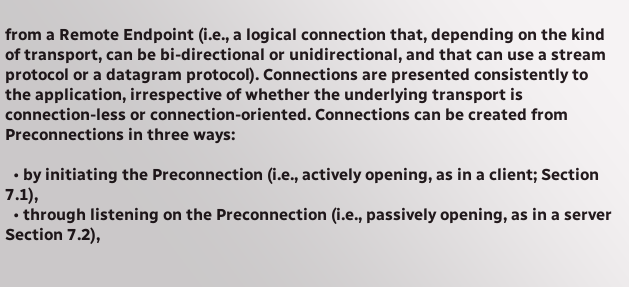from a Remote Endpoint (i.e., a logical connection that, depending on the kind of transport, can be bi-directional or unidirectional, and that can use a stream protocol or a datagram protocol). Connections are presented consistently to the application, irrespective of whether the underlying transport is connection-less or connection-oriented. Connections can be created from Preconnections in three ways:

  • by initiating the Preconnection (i.e., actively opening, as in a client; Section 7.1),
  • through listening on the Preconnection (i.e., passively opening, as in a server Section 7.2),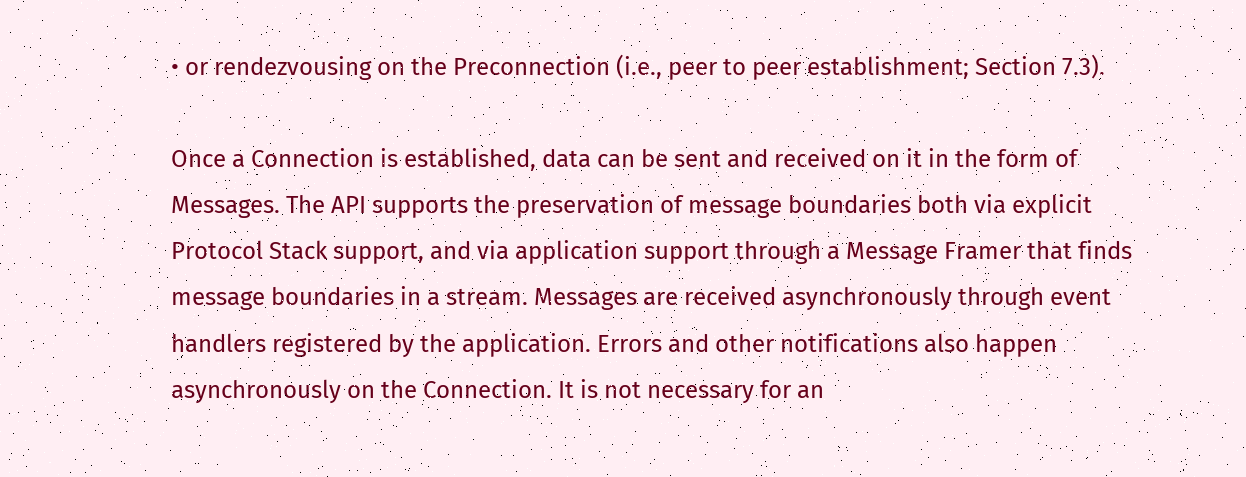• or rendezvousing on the Preconnection (i.e., peer to peer establishment; Section 7.3).

Once a Connection is established, data can be sent and received on it in the form of Messages. The API supports the preservation of message boundaries both via explicit Protocol Stack support, and via application support through a Message Framer that finds message boundaries in a stream. Messages are received asynchronously through event handlers registered by the application. Errors and other notifications also happen asynchronously on the Connection. It is not necessary for an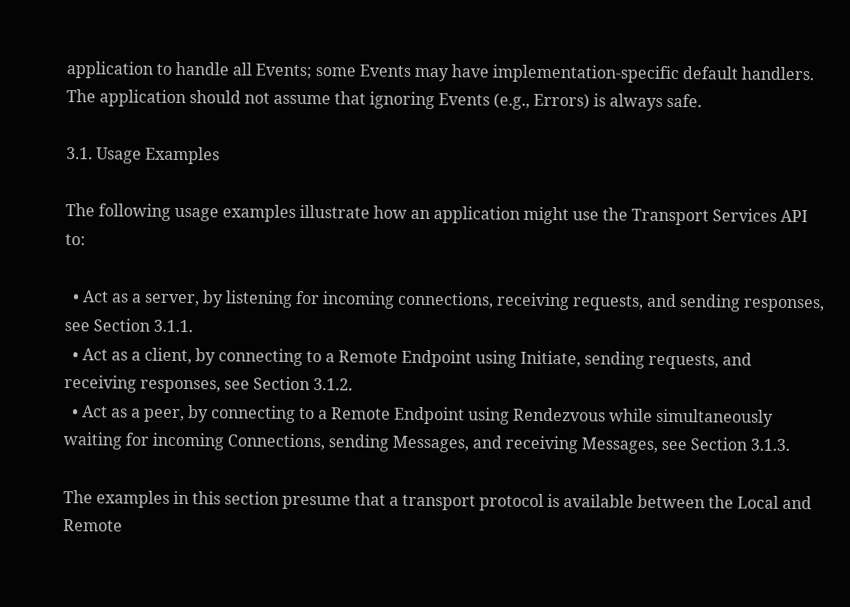application to handle all Events; some Events may have implementation-specific default handlers. The application should not assume that ignoring Events (e.g., Errors) is always safe.

3.1. Usage Examples

The following usage examples illustrate how an application might use the Transport Services API to:

  • Act as a server, by listening for incoming connections, receiving requests, and sending responses, see Section 3.1.1.
  • Act as a client, by connecting to a Remote Endpoint using Initiate, sending requests, and receiving responses, see Section 3.1.2.
  • Act as a peer, by connecting to a Remote Endpoint using Rendezvous while simultaneously waiting for incoming Connections, sending Messages, and receiving Messages, see Section 3.1.3.

The examples in this section presume that a transport protocol is available between the Local and Remote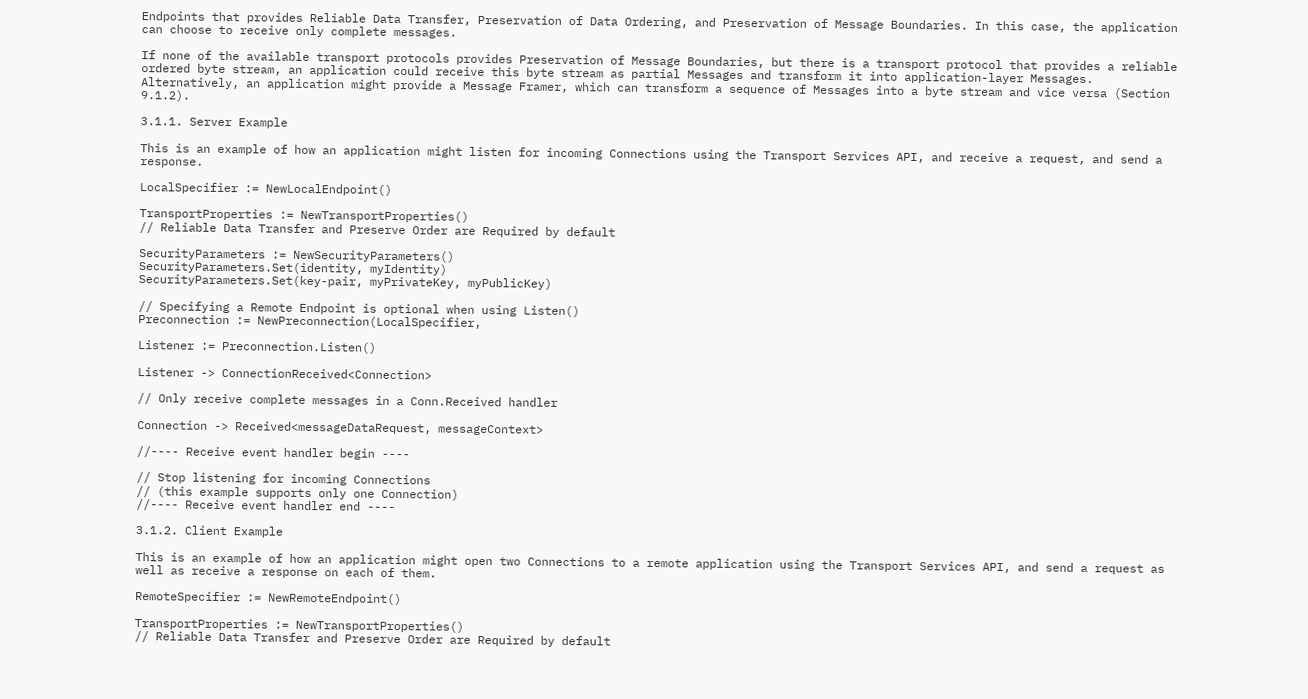Endpoints that provides Reliable Data Transfer, Preservation of Data Ordering, and Preservation of Message Boundaries. In this case, the application can choose to receive only complete messages.

If none of the available transport protocols provides Preservation of Message Boundaries, but there is a transport protocol that provides a reliable ordered byte stream, an application could receive this byte stream as partial Messages and transform it into application-layer Messages. Alternatively, an application might provide a Message Framer, which can transform a sequence of Messages into a byte stream and vice versa (Section 9.1.2).

3.1.1. Server Example

This is an example of how an application might listen for incoming Connections using the Transport Services API, and receive a request, and send a response.

LocalSpecifier := NewLocalEndpoint()

TransportProperties := NewTransportProperties()
// Reliable Data Transfer and Preserve Order are Required by default

SecurityParameters := NewSecurityParameters()
SecurityParameters.Set(identity, myIdentity)
SecurityParameters.Set(key-pair, myPrivateKey, myPublicKey)

// Specifying a Remote Endpoint is optional when using Listen()
Preconnection := NewPreconnection(LocalSpecifier,

Listener := Preconnection.Listen()

Listener -> ConnectionReceived<Connection>

// Only receive complete messages in a Conn.Received handler

Connection -> Received<messageDataRequest, messageContext>

//---- Receive event handler begin ----

// Stop listening for incoming Connections
// (this example supports only one Connection)
//---- Receive event handler end ----

3.1.2. Client Example

This is an example of how an application might open two Connections to a remote application using the Transport Services API, and send a request as well as receive a response on each of them.

RemoteSpecifier := NewRemoteEndpoint()

TransportProperties := NewTransportProperties()
// Reliable Data Transfer and Preserve Order are Required by default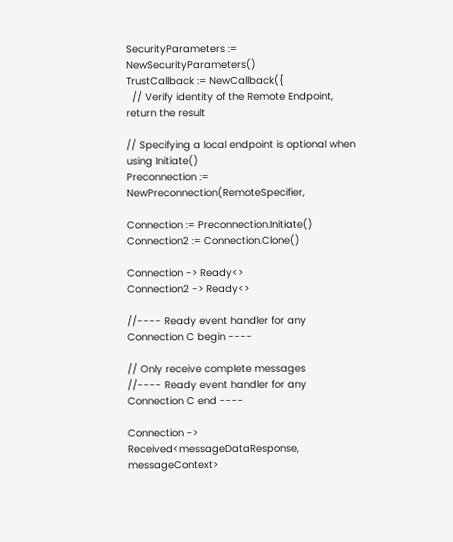SecurityParameters := NewSecurityParameters()
TrustCallback := NewCallback({
  // Verify identity of the Remote Endpoint, return the result

// Specifying a local endpoint is optional when using Initiate()
Preconnection := NewPreconnection(RemoteSpecifier,

Connection := Preconnection.Initiate()
Connection2 := Connection.Clone()

Connection -> Ready<>
Connection2 -> Ready<>

//---- Ready event handler for any Connection C begin ----

// Only receive complete messages
//---- Ready event handler for any Connection C end ----

Connection -> Received<messageDataResponse, messageContext>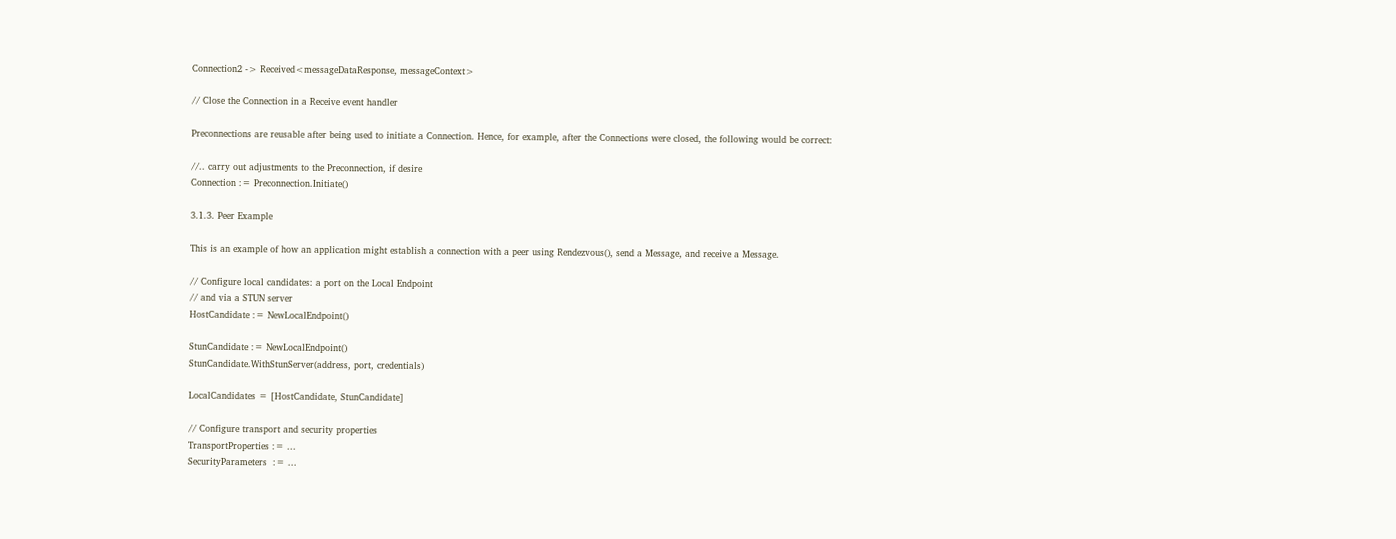Connection2 -> Received<messageDataResponse, messageContext>

// Close the Connection in a Receive event handler

Preconnections are reusable after being used to initiate a Connection. Hence, for example, after the Connections were closed, the following would be correct:

//.. carry out adjustments to the Preconnection, if desire
Connection := Preconnection.Initiate()

3.1.3. Peer Example

This is an example of how an application might establish a connection with a peer using Rendezvous(), send a Message, and receive a Message.

// Configure local candidates: a port on the Local Endpoint
// and via a STUN server
HostCandidate := NewLocalEndpoint()

StunCandidate := NewLocalEndpoint()
StunCandidate.WithStunServer(address, port, credentials)

LocalCandidates = [HostCandidate, StunCandidate]

// Configure transport and security properties
TransportProperties := ...
SecurityParameters  := ...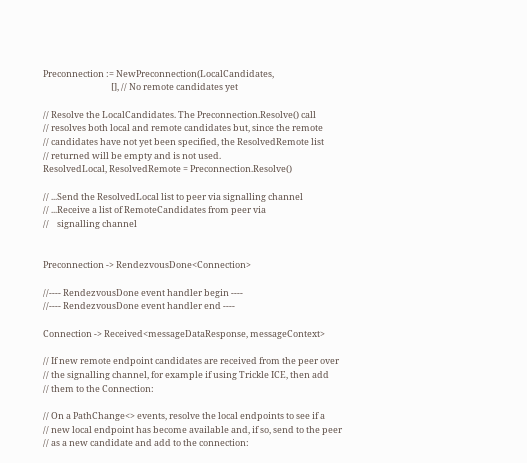Preconnection := NewPreconnection(LocalCandidates,
                                  [], // No remote candidates yet

// Resolve the LocalCandidates. The Preconnection.Resolve() call
// resolves both local and remote candidates but, since the remote
// candidates have not yet been specified, the ResolvedRemote list
// returned will be empty and is not used.
ResolvedLocal, ResolvedRemote = Preconnection.Resolve()

// ...Send the ResolvedLocal list to peer via signalling channel
// ...Receive a list of RemoteCandidates from peer via
//    signalling channel


Preconnection -> RendezvousDone<Connection>

//---- RendezvousDone event handler begin ----
//---- RendezvousDone event handler end ----

Connection -> Received<messageDataResponse, messageContext>

// If new remote endpoint candidates are received from the peer over
// the signalling channel, for example if using Trickle ICE, then add
// them to the Connection:

// On a PathChange<> events, resolve the local endpoints to see if a
// new local endpoint has become available and, if so, send to the peer
// as a new candidate and add to the connection: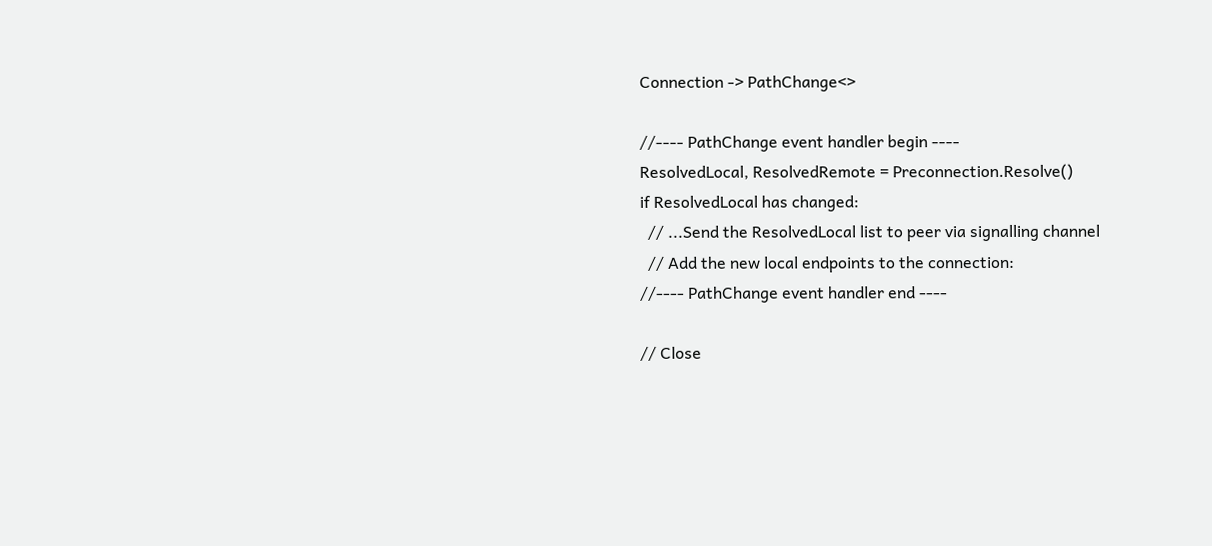Connection -> PathChange<>

//---- PathChange event handler begin ----
ResolvedLocal, ResolvedRemote = Preconnection.Resolve()
if ResolvedLocal has changed:
  // ...Send the ResolvedLocal list to peer via signalling channel
  // Add the new local endpoints to the connection:
//---- PathChange event handler end ----

// Close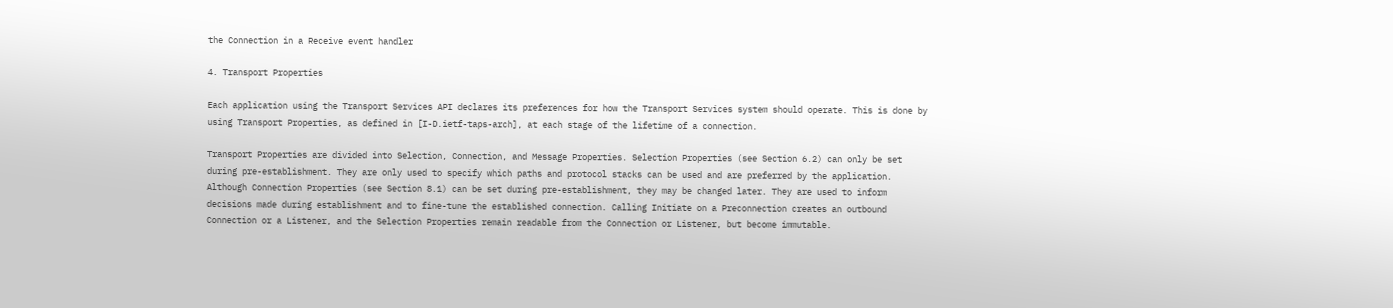the Connection in a Receive event handler

4. Transport Properties

Each application using the Transport Services API declares its preferences for how the Transport Services system should operate. This is done by using Transport Properties, as defined in [I-D.ietf-taps-arch], at each stage of the lifetime of a connection.

Transport Properties are divided into Selection, Connection, and Message Properties. Selection Properties (see Section 6.2) can only be set during pre-establishment. They are only used to specify which paths and protocol stacks can be used and are preferred by the application. Although Connection Properties (see Section 8.1) can be set during pre-establishment, they may be changed later. They are used to inform decisions made during establishment and to fine-tune the established connection. Calling Initiate on a Preconnection creates an outbound Connection or a Listener, and the Selection Properties remain readable from the Connection or Listener, but become immutable.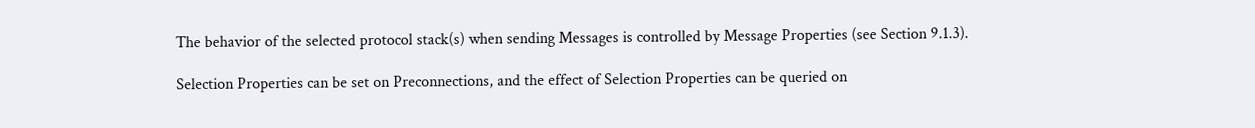The behavior of the selected protocol stack(s) when sending Messages is controlled by Message Properties (see Section 9.1.3).

Selection Properties can be set on Preconnections, and the effect of Selection Properties can be queried on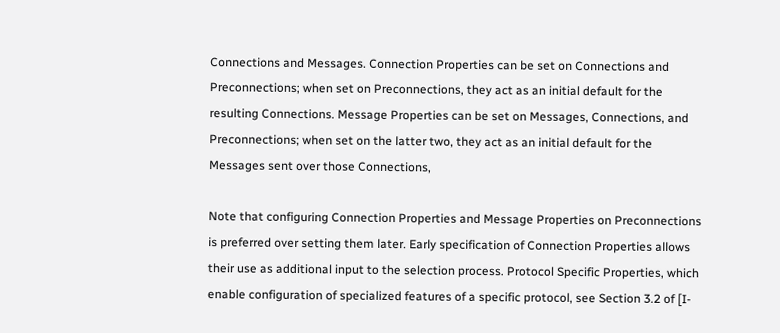Connections and Messages. Connection Properties can be set on Connections and Preconnections; when set on Preconnections, they act as an initial default for the resulting Connections. Message Properties can be set on Messages, Connections, and Preconnections; when set on the latter two, they act as an initial default for the Messages sent over those Connections,

Note that configuring Connection Properties and Message Properties on Preconnections is preferred over setting them later. Early specification of Connection Properties allows their use as additional input to the selection process. Protocol Specific Properties, which enable configuration of specialized features of a specific protocol, see Section 3.2 of [I-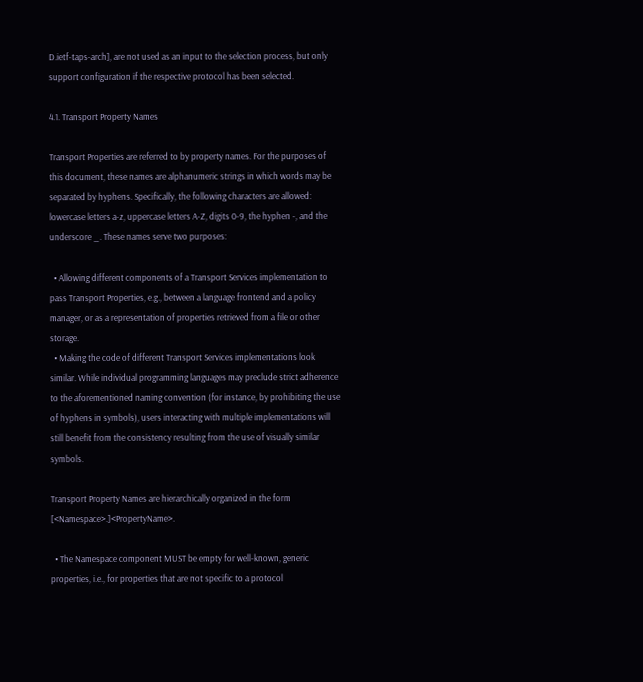D.ietf-taps-arch], are not used as an input to the selection process, but only support configuration if the respective protocol has been selected.

4.1. Transport Property Names

Transport Properties are referred to by property names. For the purposes of this document, these names are alphanumeric strings in which words may be separated by hyphens. Specifically, the following characters are allowed: lowercase letters a-z, uppercase letters A-Z, digits 0-9, the hyphen -, and the underscore _. These names serve two purposes:

  • Allowing different components of a Transport Services implementation to pass Transport Properties, e.g., between a language frontend and a policy manager, or as a representation of properties retrieved from a file or other storage.
  • Making the code of different Transport Services implementations look similar. While individual programming languages may preclude strict adherence to the aforementioned naming convention (for instance, by prohibiting the use of hyphens in symbols), users interacting with multiple implementations will still benefit from the consistency resulting from the use of visually similar symbols.

Transport Property Names are hierarchically organized in the form [<Namespace>.]<PropertyName>.

  • The Namespace component MUST be empty for well-known, generic properties, i.e., for properties that are not specific to a protocol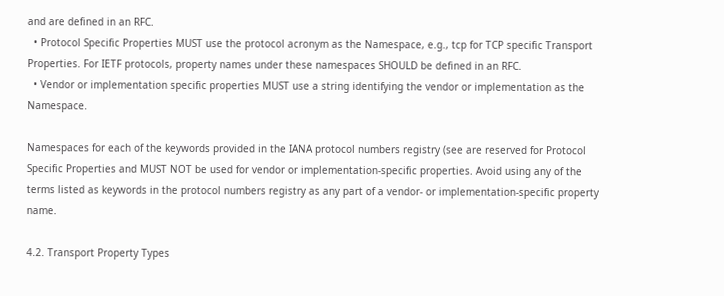and are defined in an RFC.
  • Protocol Specific Properties MUST use the protocol acronym as the Namespace, e.g., tcp for TCP specific Transport Properties. For IETF protocols, property names under these namespaces SHOULD be defined in an RFC.
  • Vendor or implementation specific properties MUST use a string identifying the vendor or implementation as the Namespace.

Namespaces for each of the keywords provided in the IANA protocol numbers registry (see are reserved for Protocol Specific Properties and MUST NOT be used for vendor or implementation-specific properties. Avoid using any of the terms listed as keywords in the protocol numbers registry as any part of a vendor- or implementation-specific property name.

4.2. Transport Property Types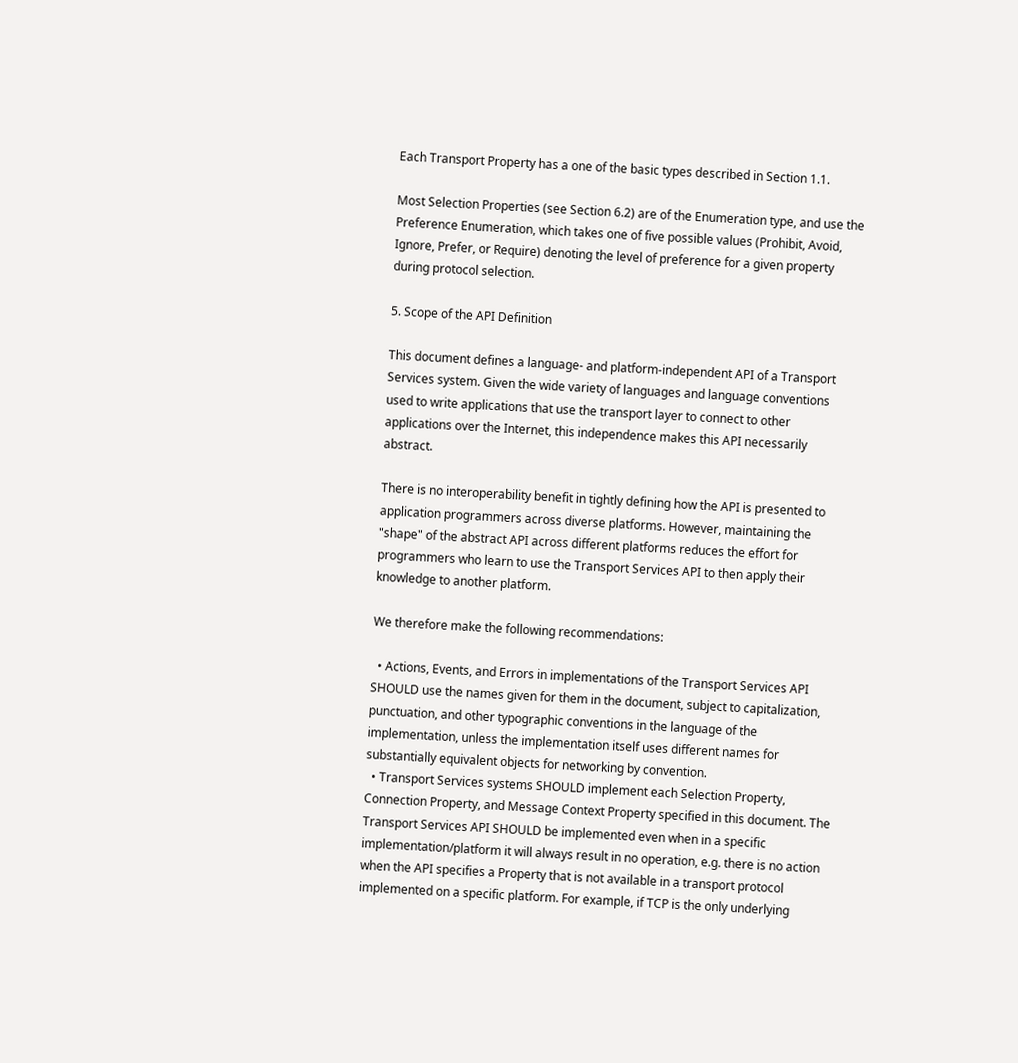Each Transport Property has a one of the basic types described in Section 1.1.

Most Selection Properties (see Section 6.2) are of the Enumeration type, and use the Preference Enumeration, which takes one of five possible values (Prohibit, Avoid, Ignore, Prefer, or Require) denoting the level of preference for a given property during protocol selection.

5. Scope of the API Definition

This document defines a language- and platform-independent API of a Transport Services system. Given the wide variety of languages and language conventions used to write applications that use the transport layer to connect to other applications over the Internet, this independence makes this API necessarily abstract.

There is no interoperability benefit in tightly defining how the API is presented to application programmers across diverse platforms. However, maintaining the "shape" of the abstract API across different platforms reduces the effort for programmers who learn to use the Transport Services API to then apply their knowledge to another platform.

We therefore make the following recommendations:

  • Actions, Events, and Errors in implementations of the Transport Services API SHOULD use the names given for them in the document, subject to capitalization, punctuation, and other typographic conventions in the language of the implementation, unless the implementation itself uses different names for substantially equivalent objects for networking by convention.
  • Transport Services systems SHOULD implement each Selection Property, Connection Property, and Message Context Property specified in this document. The Transport Services API SHOULD be implemented even when in a specific implementation/platform it will always result in no operation, e.g. there is no action when the API specifies a Property that is not available in a transport protocol implemented on a specific platform. For example, if TCP is the only underlying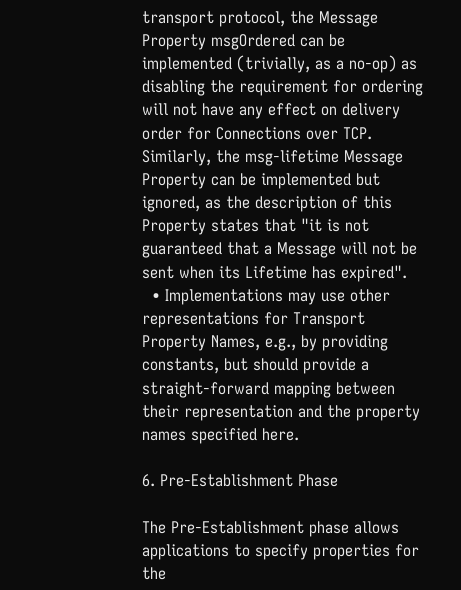transport protocol, the Message Property msgOrdered can be implemented (trivially, as a no-op) as disabling the requirement for ordering will not have any effect on delivery order for Connections over TCP. Similarly, the msg-lifetime Message Property can be implemented but ignored, as the description of this Property states that "it is not guaranteed that a Message will not be sent when its Lifetime has expired".
  • Implementations may use other representations for Transport Property Names, e.g., by providing constants, but should provide a straight-forward mapping between their representation and the property names specified here.

6. Pre-Establishment Phase

The Pre-Establishment phase allows applications to specify properties for the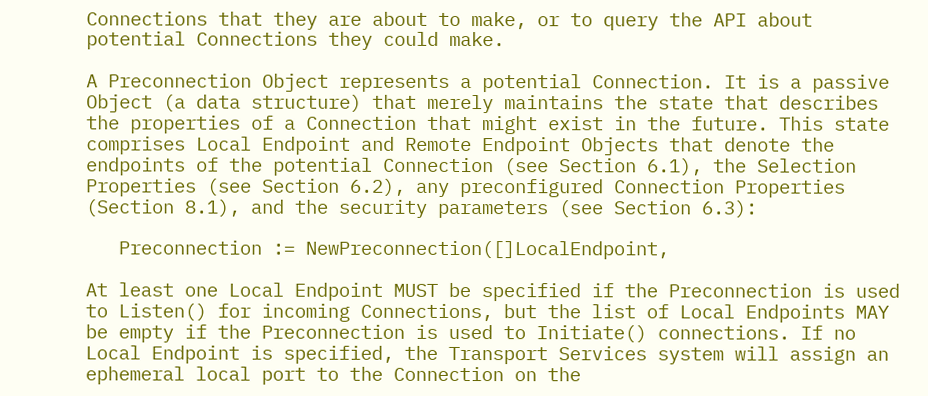Connections that they are about to make, or to query the API about potential Connections they could make.

A Preconnection Object represents a potential Connection. It is a passive Object (a data structure) that merely maintains the state that describes the properties of a Connection that might exist in the future. This state comprises Local Endpoint and Remote Endpoint Objects that denote the endpoints of the potential Connection (see Section 6.1), the Selection Properties (see Section 6.2), any preconfigured Connection Properties (Section 8.1), and the security parameters (see Section 6.3):

   Preconnection := NewPreconnection([]LocalEndpoint,

At least one Local Endpoint MUST be specified if the Preconnection is used to Listen() for incoming Connections, but the list of Local Endpoints MAY be empty if the Preconnection is used to Initiate() connections. If no Local Endpoint is specified, the Transport Services system will assign an ephemeral local port to the Connection on the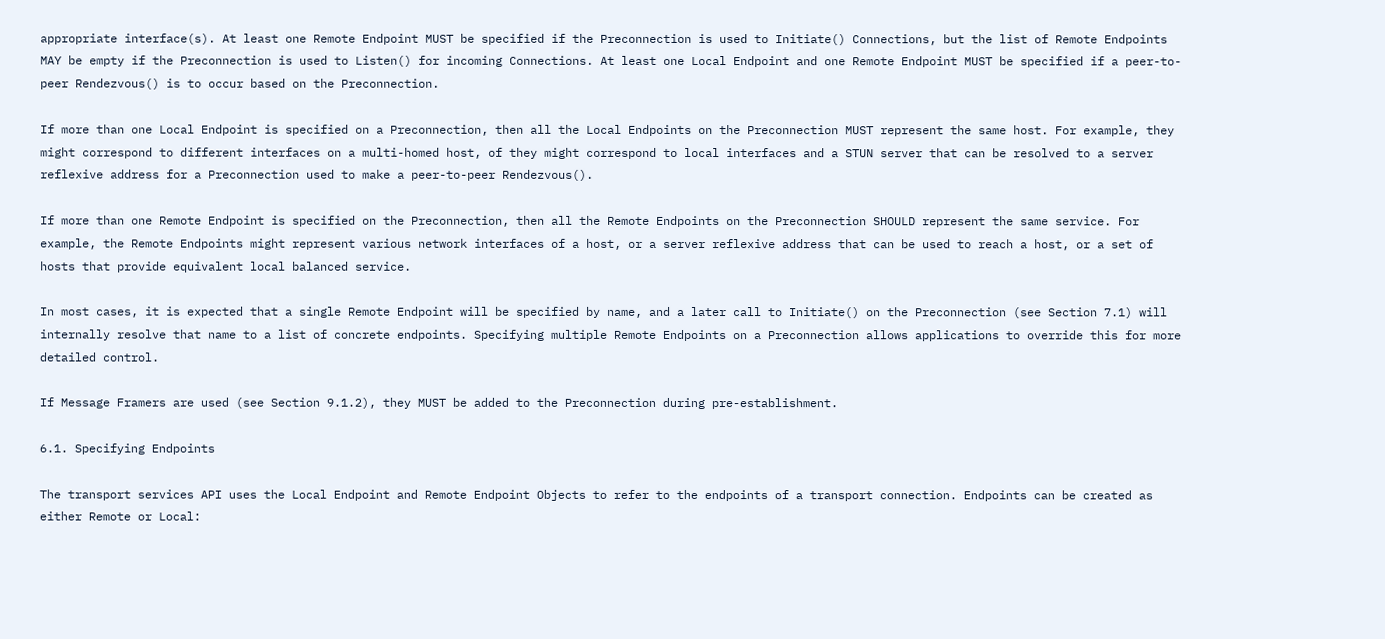appropriate interface(s). At least one Remote Endpoint MUST be specified if the Preconnection is used to Initiate() Connections, but the list of Remote Endpoints MAY be empty if the Preconnection is used to Listen() for incoming Connections. At least one Local Endpoint and one Remote Endpoint MUST be specified if a peer-to-peer Rendezvous() is to occur based on the Preconnection.

If more than one Local Endpoint is specified on a Preconnection, then all the Local Endpoints on the Preconnection MUST represent the same host. For example, they might correspond to different interfaces on a multi-homed host, of they might correspond to local interfaces and a STUN server that can be resolved to a server reflexive address for a Preconnection used to make a peer-to-peer Rendezvous().

If more than one Remote Endpoint is specified on the Preconnection, then all the Remote Endpoints on the Preconnection SHOULD represent the same service. For example, the Remote Endpoints might represent various network interfaces of a host, or a server reflexive address that can be used to reach a host, or a set of hosts that provide equivalent local balanced service.

In most cases, it is expected that a single Remote Endpoint will be specified by name, and a later call to Initiate() on the Preconnection (see Section 7.1) will internally resolve that name to a list of concrete endpoints. Specifying multiple Remote Endpoints on a Preconnection allows applications to override this for more detailed control.

If Message Framers are used (see Section 9.1.2), they MUST be added to the Preconnection during pre-establishment.

6.1. Specifying Endpoints

The transport services API uses the Local Endpoint and Remote Endpoint Objects to refer to the endpoints of a transport connection. Endpoints can be created as either Remote or Local: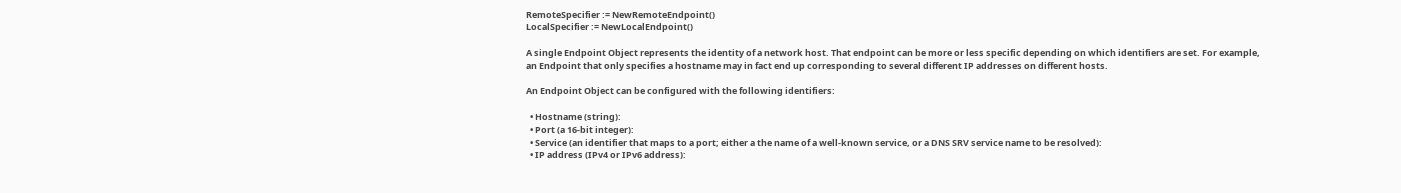RemoteSpecifier := NewRemoteEndpoint()
LocalSpecifier := NewLocalEndpoint()

A single Endpoint Object represents the identity of a network host. That endpoint can be more or less specific depending on which identifiers are set. For example, an Endpoint that only specifies a hostname may in fact end up corresponding to several different IP addresses on different hosts.

An Endpoint Object can be configured with the following identifiers:

  • Hostname (string):
  • Port (a 16-bit integer):
  • Service (an identifier that maps to a port; either a the name of a well-known service, or a DNS SRV service name to be resolved):
  • IP address (IPv4 or IPv6 address):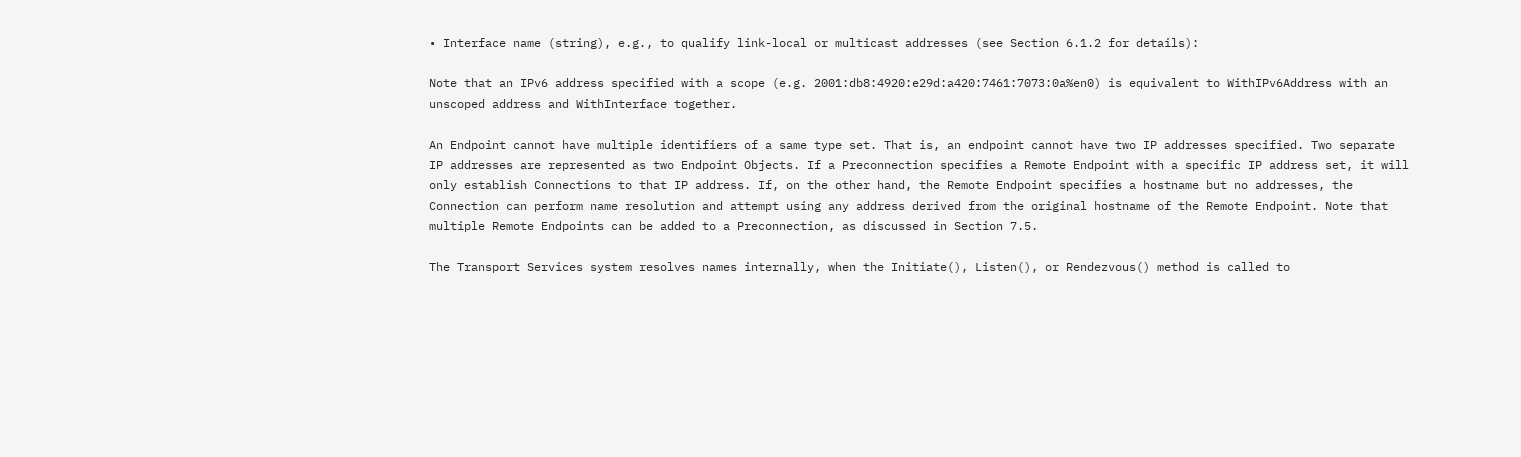• Interface name (string), e.g., to qualify link-local or multicast addresses (see Section 6.1.2 for details):

Note that an IPv6 address specified with a scope (e.g. 2001:db8:4920:e29d:a420:7461:7073:0a%en0) is equivalent to WithIPv6Address with an unscoped address and WithInterface together.

An Endpoint cannot have multiple identifiers of a same type set. That is, an endpoint cannot have two IP addresses specified. Two separate IP addresses are represented as two Endpoint Objects. If a Preconnection specifies a Remote Endpoint with a specific IP address set, it will only establish Connections to that IP address. If, on the other hand, the Remote Endpoint specifies a hostname but no addresses, the Connection can perform name resolution and attempt using any address derived from the original hostname of the Remote Endpoint. Note that multiple Remote Endpoints can be added to a Preconnection, as discussed in Section 7.5.

The Transport Services system resolves names internally, when the Initiate(), Listen(), or Rendezvous() method is called to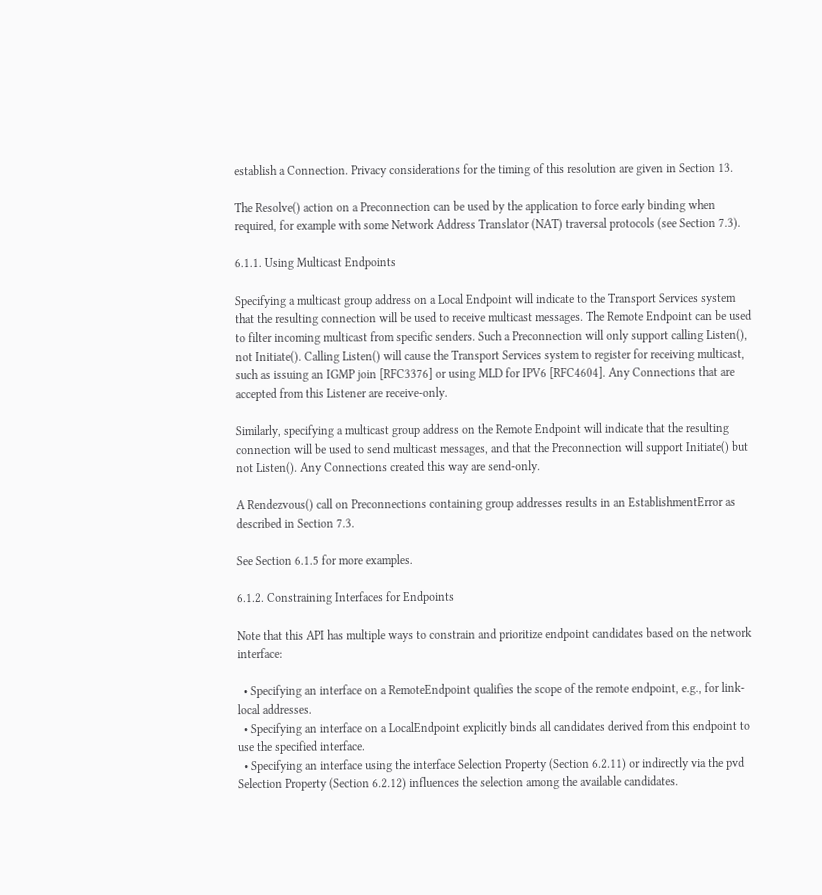establish a Connection. Privacy considerations for the timing of this resolution are given in Section 13.

The Resolve() action on a Preconnection can be used by the application to force early binding when required, for example with some Network Address Translator (NAT) traversal protocols (see Section 7.3).

6.1.1. Using Multicast Endpoints

Specifying a multicast group address on a Local Endpoint will indicate to the Transport Services system that the resulting connection will be used to receive multicast messages. The Remote Endpoint can be used to filter incoming multicast from specific senders. Such a Preconnection will only support calling Listen(), not Initiate(). Calling Listen() will cause the Transport Services system to register for receiving multicast, such as issuing an IGMP join [RFC3376] or using MLD for IPV6 [RFC4604]. Any Connections that are accepted from this Listener are receive-only.

Similarly, specifying a multicast group address on the Remote Endpoint will indicate that the resulting connection will be used to send multicast messages, and that the Preconnection will support Initiate() but not Listen(). Any Connections created this way are send-only.

A Rendezvous() call on Preconnections containing group addresses results in an EstablishmentError as described in Section 7.3.

See Section 6.1.5 for more examples.

6.1.2. Constraining Interfaces for Endpoints

Note that this API has multiple ways to constrain and prioritize endpoint candidates based on the network interface:

  • Specifying an interface on a RemoteEndpoint qualifies the scope of the remote endpoint, e.g., for link-local addresses.
  • Specifying an interface on a LocalEndpoint explicitly binds all candidates derived from this endpoint to use the specified interface.
  • Specifying an interface using the interface Selection Property (Section 6.2.11) or indirectly via the pvd Selection Property (Section 6.2.12) influences the selection among the available candidates.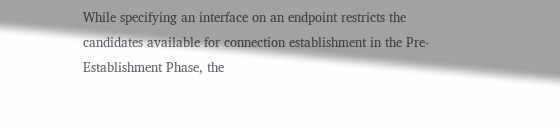While specifying an interface on an endpoint restricts the candidates available for connection establishment in the Pre-Establishment Phase, the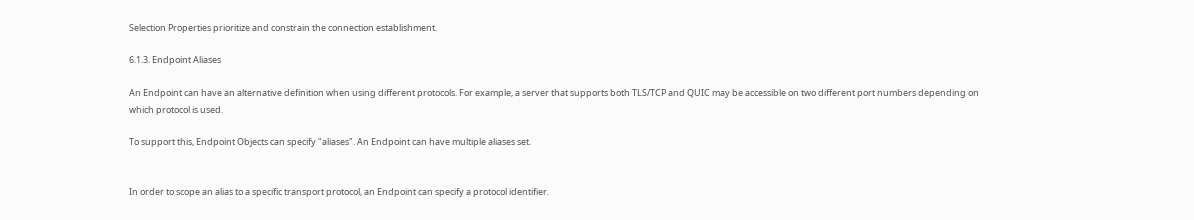Selection Properties prioritize and constrain the connection establishment.

6.1.3. Endpoint Aliases

An Endpoint can have an alternative definition when using different protocols. For example, a server that supports both TLS/TCP and QUIC may be accessible on two different port numbers depending on which protocol is used.

To support this, Endpoint Objects can specify "aliases". An Endpoint can have multiple aliases set.


In order to scope an alias to a specific transport protocol, an Endpoint can specify a protocol identifier.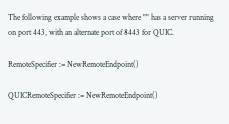The following example shows a case where "" has a server running on port 443, with an alternate port of 8443 for QUIC.

RemoteSpecifier := NewRemoteEndpoint()

QUICRemoteSpecifier := NewRemoteEndpoint()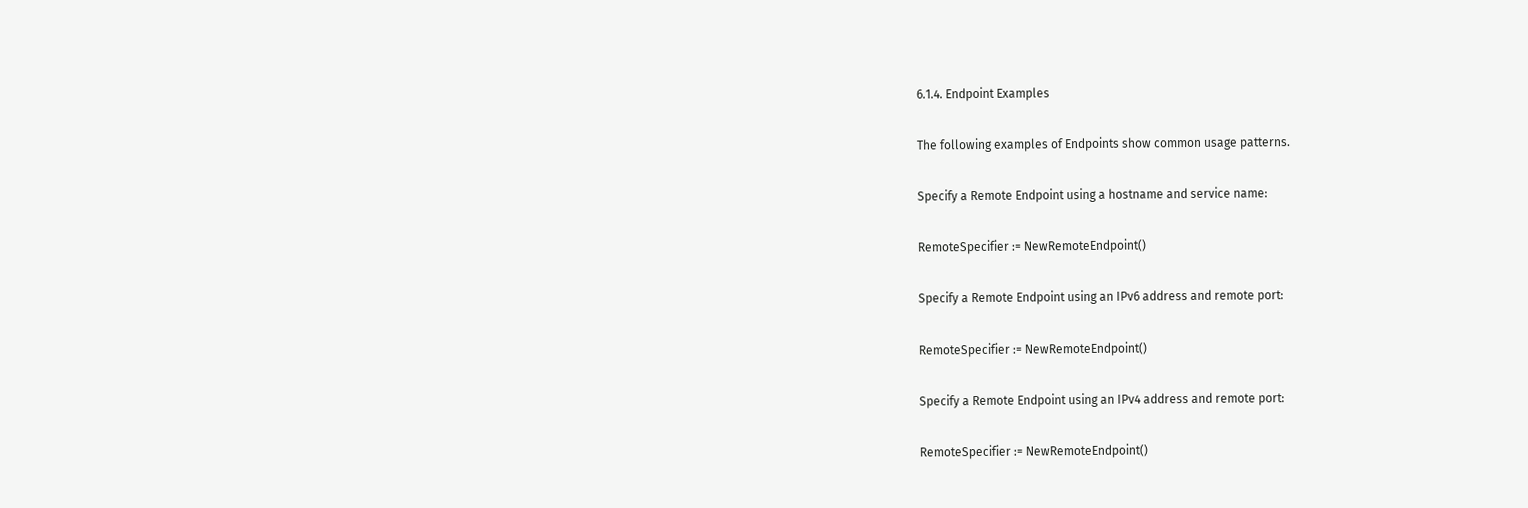6.1.4. Endpoint Examples

The following examples of Endpoints show common usage patterns.

Specify a Remote Endpoint using a hostname and service name:

RemoteSpecifier := NewRemoteEndpoint()

Specify a Remote Endpoint using an IPv6 address and remote port:

RemoteSpecifier := NewRemoteEndpoint()

Specify a Remote Endpoint using an IPv4 address and remote port:

RemoteSpecifier := NewRemoteEndpoint()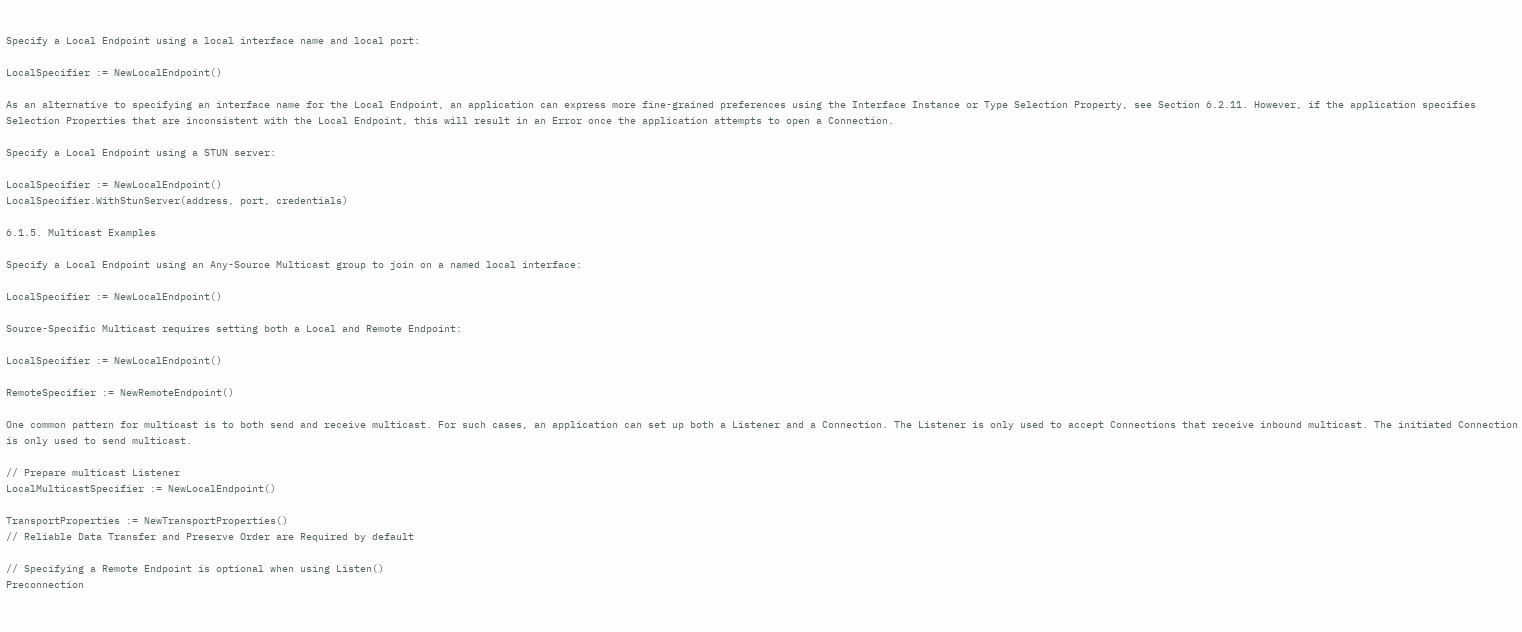Specify a Local Endpoint using a local interface name and local port:

LocalSpecifier := NewLocalEndpoint()

As an alternative to specifying an interface name for the Local Endpoint, an application can express more fine-grained preferences using the Interface Instance or Type Selection Property, see Section 6.2.11. However, if the application specifies Selection Properties that are inconsistent with the Local Endpoint, this will result in an Error once the application attempts to open a Connection.

Specify a Local Endpoint using a STUN server:

LocalSpecifier := NewLocalEndpoint()
LocalSpecifier.WithStunServer(address, port, credentials)

6.1.5. Multicast Examples

Specify a Local Endpoint using an Any-Source Multicast group to join on a named local interface:

LocalSpecifier := NewLocalEndpoint()

Source-Specific Multicast requires setting both a Local and Remote Endpoint:

LocalSpecifier := NewLocalEndpoint()

RemoteSpecifier := NewRemoteEndpoint()

One common pattern for multicast is to both send and receive multicast. For such cases, an application can set up both a Listener and a Connection. The Listener is only used to accept Connections that receive inbound multicast. The initiated Connection is only used to send multicast.

// Prepare multicast Listener
LocalMulticastSpecifier := NewLocalEndpoint()

TransportProperties := NewTransportProperties()
// Reliable Data Transfer and Preserve Order are Required by default

// Specifying a Remote Endpoint is optional when using Listen()
Preconnection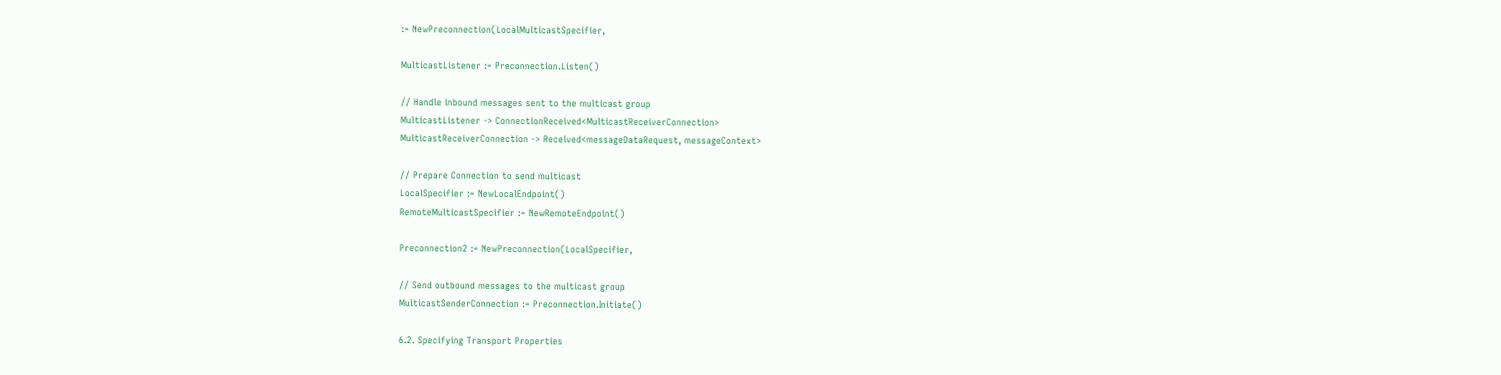:= NewPreconnection(LocalMulticastSpecifier,

MulticastListener := Preconnection.Listen()

// Handle inbound messages sent to the multicast group
MulticastListener -> ConnectionReceived<MulticastReceiverConnection>
MulticastReceiverConnection -> Received<messageDataRequest, messageContext>

// Prepare Connection to send multicast
LocalSpecifier := NewLocalEndpoint()
RemoteMulticastSpecifier := NewRemoteEndpoint()

Preconnection2 := NewPreconnection(LocalSpecifier,

// Send outbound messages to the multicast group
MulticastSenderConnection := Preconnection.Initiate()

6.2. Specifying Transport Properties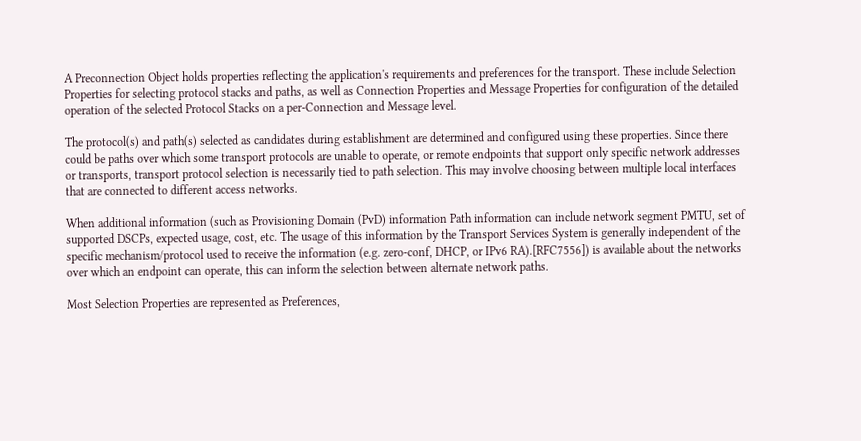A Preconnection Object holds properties reflecting the application's requirements and preferences for the transport. These include Selection Properties for selecting protocol stacks and paths, as well as Connection Properties and Message Properties for configuration of the detailed operation of the selected Protocol Stacks on a per-Connection and Message level.

The protocol(s) and path(s) selected as candidates during establishment are determined and configured using these properties. Since there could be paths over which some transport protocols are unable to operate, or remote endpoints that support only specific network addresses or transports, transport protocol selection is necessarily tied to path selection. This may involve choosing between multiple local interfaces that are connected to different access networks.

When additional information (such as Provisioning Domain (PvD) information Path information can include network segment PMTU, set of supported DSCPs, expected usage, cost, etc. The usage of this information by the Transport Services System is generally independent of the specific mechanism/protocol used to receive the information (e.g. zero-conf, DHCP, or IPv6 RA).[RFC7556]) is available about the networks over which an endpoint can operate, this can inform the selection between alternate network paths.

Most Selection Properties are represented as Preferences,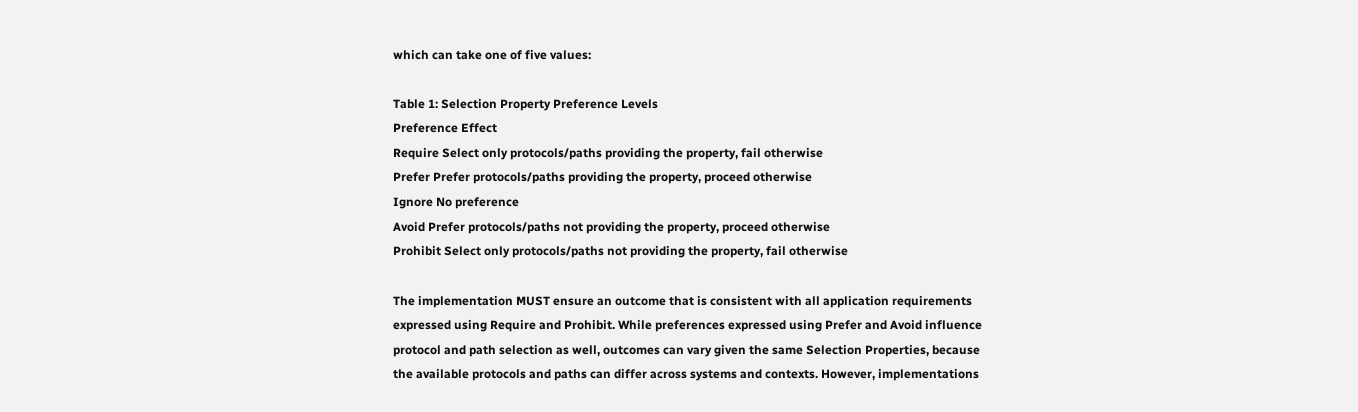which can take one of five values:

Table 1: Selection Property Preference Levels
Preference Effect
Require Select only protocols/paths providing the property, fail otherwise
Prefer Prefer protocols/paths providing the property, proceed otherwise
Ignore No preference
Avoid Prefer protocols/paths not providing the property, proceed otherwise
Prohibit Select only protocols/paths not providing the property, fail otherwise

The implementation MUST ensure an outcome that is consistent with all application requirements expressed using Require and Prohibit. While preferences expressed using Prefer and Avoid influence protocol and path selection as well, outcomes can vary given the same Selection Properties, because the available protocols and paths can differ across systems and contexts. However, implementations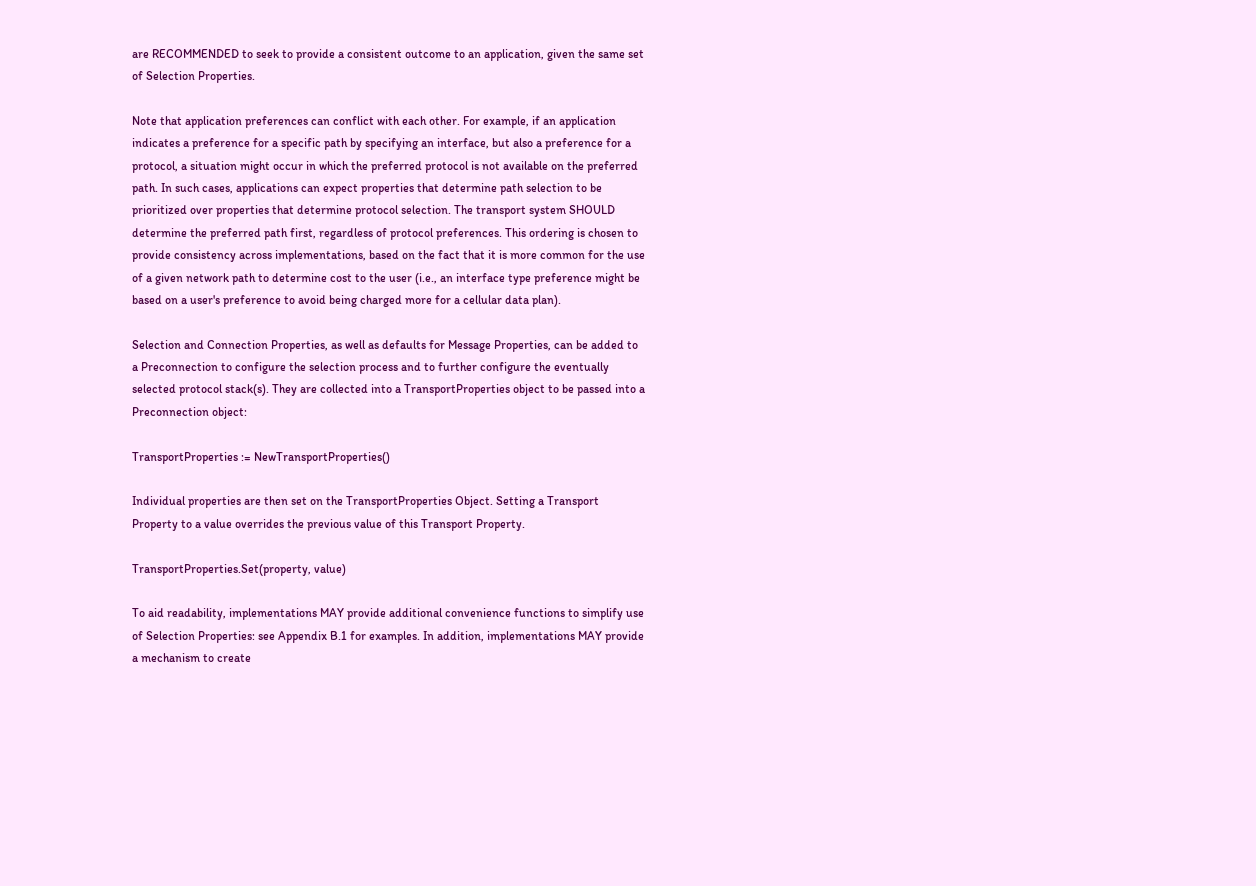are RECOMMENDED to seek to provide a consistent outcome to an application, given the same set of Selection Properties.

Note that application preferences can conflict with each other. For example, if an application indicates a preference for a specific path by specifying an interface, but also a preference for a protocol, a situation might occur in which the preferred protocol is not available on the preferred path. In such cases, applications can expect properties that determine path selection to be prioritized over properties that determine protocol selection. The transport system SHOULD determine the preferred path first, regardless of protocol preferences. This ordering is chosen to provide consistency across implementations, based on the fact that it is more common for the use of a given network path to determine cost to the user (i.e., an interface type preference might be based on a user's preference to avoid being charged more for a cellular data plan).

Selection and Connection Properties, as well as defaults for Message Properties, can be added to a Preconnection to configure the selection process and to further configure the eventually selected protocol stack(s). They are collected into a TransportProperties object to be passed into a Preconnection object:

TransportProperties := NewTransportProperties()

Individual properties are then set on the TransportProperties Object. Setting a Transport Property to a value overrides the previous value of this Transport Property.

TransportProperties.Set(property, value)

To aid readability, implementations MAY provide additional convenience functions to simplify use of Selection Properties: see Appendix B.1 for examples. In addition, implementations MAY provide a mechanism to create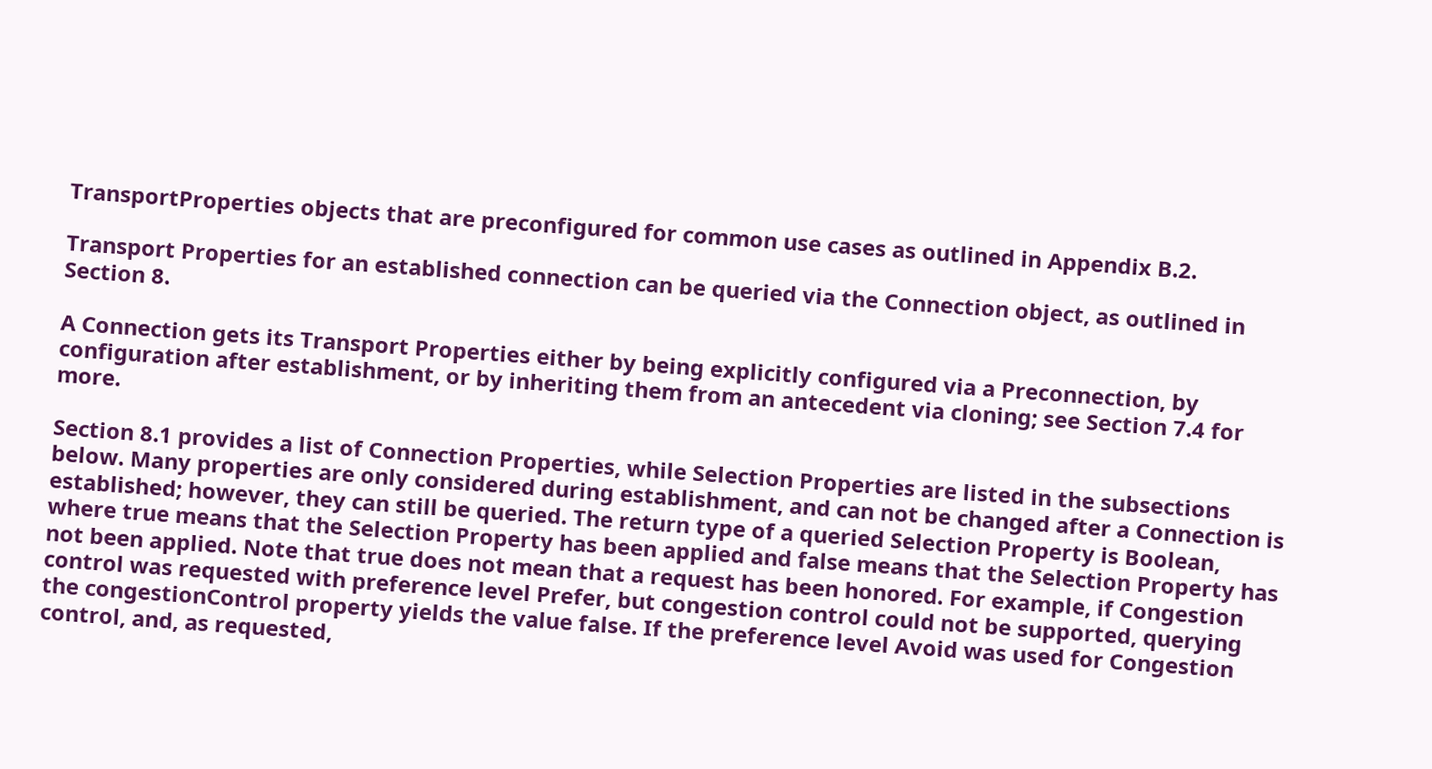TransportProperties objects that are preconfigured for common use cases as outlined in Appendix B.2.

Transport Properties for an established connection can be queried via the Connection object, as outlined in Section 8.

A Connection gets its Transport Properties either by being explicitly configured via a Preconnection, by configuration after establishment, or by inheriting them from an antecedent via cloning; see Section 7.4 for more.

Section 8.1 provides a list of Connection Properties, while Selection Properties are listed in the subsections below. Many properties are only considered during establishment, and can not be changed after a Connection is established; however, they can still be queried. The return type of a queried Selection Property is Boolean, where true means that the Selection Property has been applied and false means that the Selection Property has not been applied. Note that true does not mean that a request has been honored. For example, if Congestion control was requested with preference level Prefer, but congestion control could not be supported, querying the congestionControl property yields the value false. If the preference level Avoid was used for Congestion control, and, as requested,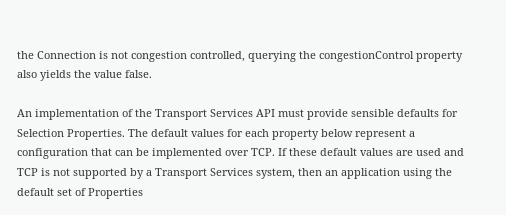the Connection is not congestion controlled, querying the congestionControl property also yields the value false.

An implementation of the Transport Services API must provide sensible defaults for Selection Properties. The default values for each property below represent a configuration that can be implemented over TCP. If these default values are used and TCP is not supported by a Transport Services system, then an application using the default set of Properties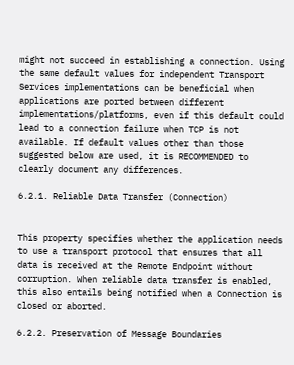might not succeed in establishing a connection. Using the same default values for independent Transport Services implementations can be beneficial when applications are ported between different implementations/platforms, even if this default could lead to a connection failure when TCP is not available. If default values other than those suggested below are used, it is RECOMMENDED to clearly document any differences.

6.2.1. Reliable Data Transfer (Connection)


This property specifies whether the application needs to use a transport protocol that ensures that all data is received at the Remote Endpoint without corruption. When reliable data transfer is enabled, this also entails being notified when a Connection is closed or aborted.

6.2.2. Preservation of Message Boundaries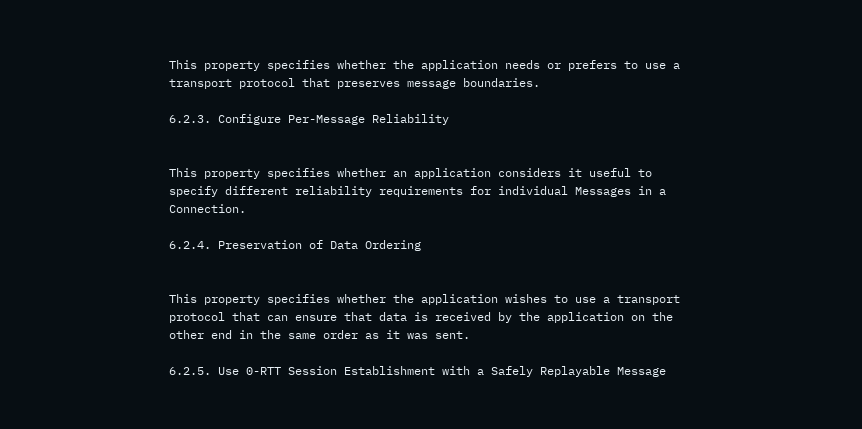This property specifies whether the application needs or prefers to use a transport protocol that preserves message boundaries.

6.2.3. Configure Per-Message Reliability


This property specifies whether an application considers it useful to specify different reliability requirements for individual Messages in a Connection.

6.2.4. Preservation of Data Ordering


This property specifies whether the application wishes to use a transport protocol that can ensure that data is received by the application on the other end in the same order as it was sent.

6.2.5. Use 0-RTT Session Establishment with a Safely Replayable Message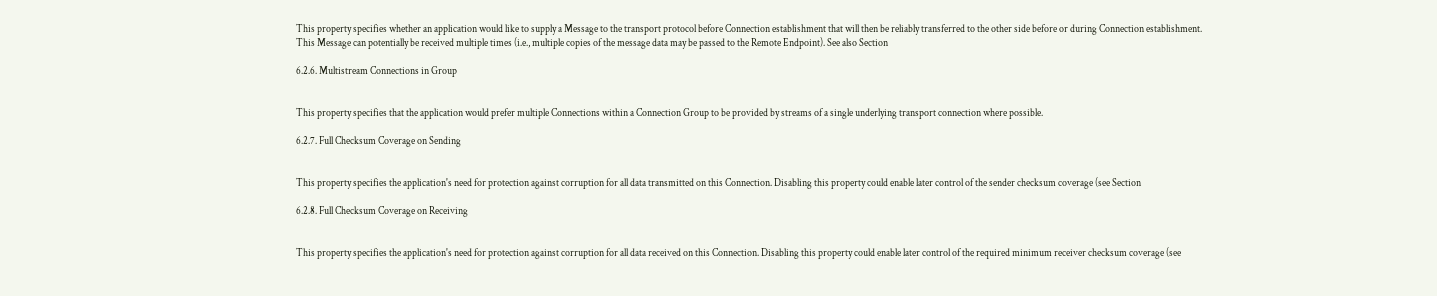This property specifies whether an application would like to supply a Message to the transport protocol before Connection establishment that will then be reliably transferred to the other side before or during Connection establishment. This Message can potentially be received multiple times (i.e., multiple copies of the message data may be passed to the Remote Endpoint). See also Section

6.2.6. Multistream Connections in Group


This property specifies that the application would prefer multiple Connections within a Connection Group to be provided by streams of a single underlying transport connection where possible.

6.2.7. Full Checksum Coverage on Sending


This property specifies the application's need for protection against corruption for all data transmitted on this Connection. Disabling this property could enable later control of the sender checksum coverage (see Section

6.2.8. Full Checksum Coverage on Receiving


This property specifies the application's need for protection against corruption for all data received on this Connection. Disabling this property could enable later control of the required minimum receiver checksum coverage (see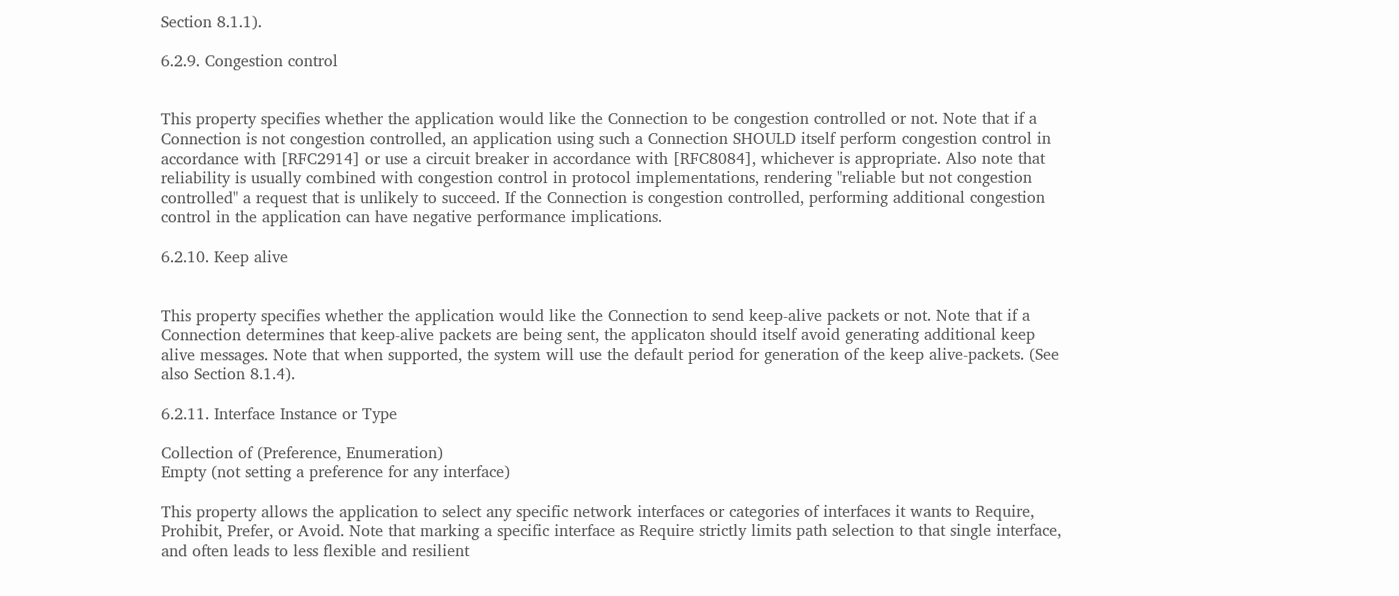Section 8.1.1).

6.2.9. Congestion control


This property specifies whether the application would like the Connection to be congestion controlled or not. Note that if a Connection is not congestion controlled, an application using such a Connection SHOULD itself perform congestion control in accordance with [RFC2914] or use a circuit breaker in accordance with [RFC8084], whichever is appropriate. Also note that reliability is usually combined with congestion control in protocol implementations, rendering "reliable but not congestion controlled" a request that is unlikely to succeed. If the Connection is congestion controlled, performing additional congestion control in the application can have negative performance implications.

6.2.10. Keep alive


This property specifies whether the application would like the Connection to send keep-alive packets or not. Note that if a Connection determines that keep-alive packets are being sent, the applicaton should itself avoid generating additional keep alive messages. Note that when supported, the system will use the default period for generation of the keep alive-packets. (See also Section 8.1.4).

6.2.11. Interface Instance or Type

Collection of (Preference, Enumeration)
Empty (not setting a preference for any interface)

This property allows the application to select any specific network interfaces or categories of interfaces it wants to Require, Prohibit, Prefer, or Avoid. Note that marking a specific interface as Require strictly limits path selection to that single interface, and often leads to less flexible and resilient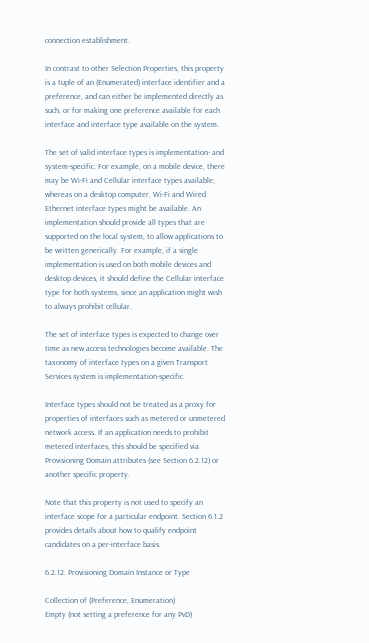connection establishment.

In contrast to other Selection Properties, this property is a tuple of an (Enumerated) interface identifier and a preference, and can either be implemented directly as such, or for making one preference available for each interface and interface type available on the system.

The set of valid interface types is implementation- and system-specific. For example, on a mobile device, there may be Wi-Fi and Cellular interface types available; whereas on a desktop computer, Wi-Fi and Wired Ethernet interface types might be available. An implementation should provide all types that are supported on the local system, to allow applications to be written generically. For example, if a single implementation is used on both mobile devices and desktop devices, it should define the Cellular interface type for both systems, since an application might wish to always prohibit cellular.

The set of interface types is expected to change over time as new access technologies become available. The taxonomy of interface types on a given Transport Services system is implementation-specific.

Interface types should not be treated as a proxy for properties of interfaces such as metered or unmetered network access. If an application needs to prohibit metered interfaces, this should be specified via Provisioning Domain attributes (see Section 6.2.12) or another specific property.

Note that this property is not used to specify an interface scope for a particular endpoint. Section 6.1.2 provides details about how to qualify endpoint candidates on a per-interface basis.

6.2.12. Provisioning Domain Instance or Type

Collection of (Preference, Enumeration)
Empty (not setting a preference for any PvD)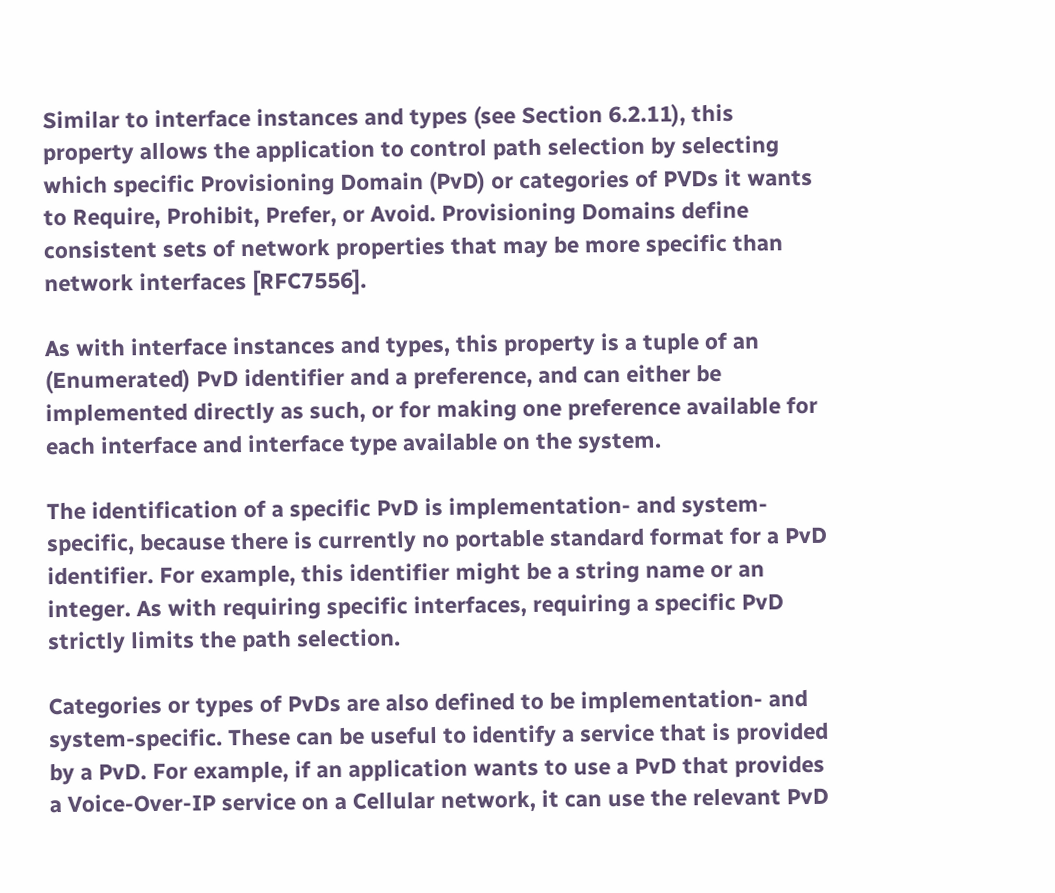Similar to interface instances and types (see Section 6.2.11), this property allows the application to control path selection by selecting which specific Provisioning Domain (PvD) or categories of PVDs it wants to Require, Prohibit, Prefer, or Avoid. Provisioning Domains define consistent sets of network properties that may be more specific than network interfaces [RFC7556].

As with interface instances and types, this property is a tuple of an (Enumerated) PvD identifier and a preference, and can either be implemented directly as such, or for making one preference available for each interface and interface type available on the system.

The identification of a specific PvD is implementation- and system-specific, because there is currently no portable standard format for a PvD identifier. For example, this identifier might be a string name or an integer. As with requiring specific interfaces, requiring a specific PvD strictly limits the path selection.

Categories or types of PvDs are also defined to be implementation- and system-specific. These can be useful to identify a service that is provided by a PvD. For example, if an application wants to use a PvD that provides a Voice-Over-IP service on a Cellular network, it can use the relevant PvD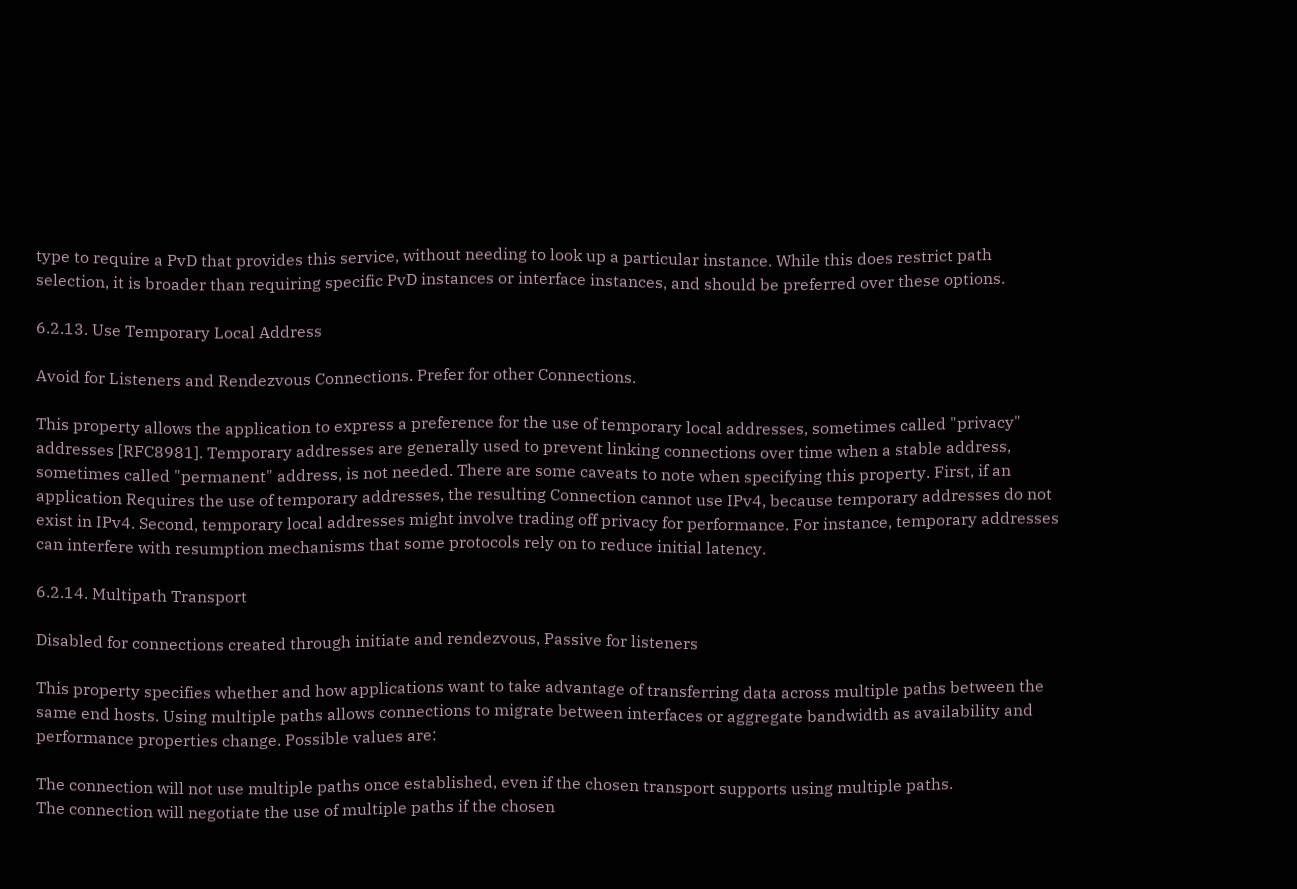type to require a PvD that provides this service, without needing to look up a particular instance. While this does restrict path selection, it is broader than requiring specific PvD instances or interface instances, and should be preferred over these options.

6.2.13. Use Temporary Local Address

Avoid for Listeners and Rendezvous Connections. Prefer for other Connections.

This property allows the application to express a preference for the use of temporary local addresses, sometimes called "privacy" addresses [RFC8981]. Temporary addresses are generally used to prevent linking connections over time when a stable address, sometimes called "permanent" address, is not needed. There are some caveats to note when specifying this property. First, if an application Requires the use of temporary addresses, the resulting Connection cannot use IPv4, because temporary addresses do not exist in IPv4. Second, temporary local addresses might involve trading off privacy for performance. For instance, temporary addresses can interfere with resumption mechanisms that some protocols rely on to reduce initial latency.

6.2.14. Multipath Transport

Disabled for connections created through initiate and rendezvous, Passive for listeners

This property specifies whether and how applications want to take advantage of transferring data across multiple paths between the same end hosts. Using multiple paths allows connections to migrate between interfaces or aggregate bandwidth as availability and performance properties change. Possible values are:

The connection will not use multiple paths once established, even if the chosen transport supports using multiple paths.
The connection will negotiate the use of multiple paths if the chosen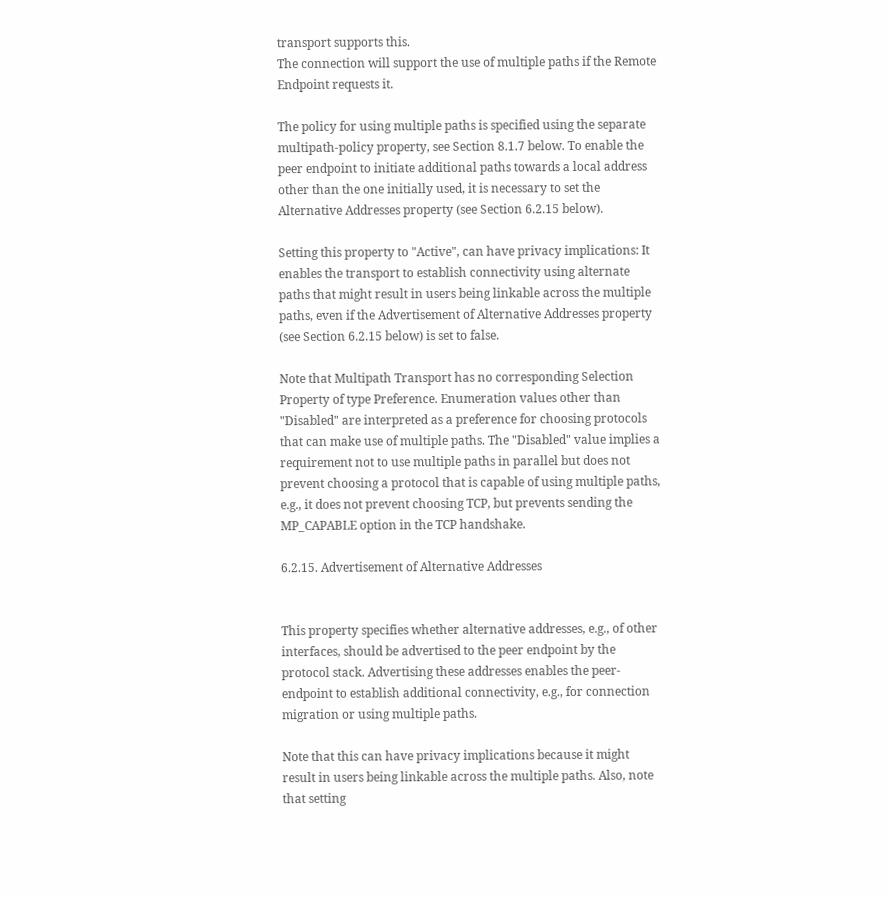transport supports this.
The connection will support the use of multiple paths if the Remote Endpoint requests it.

The policy for using multiple paths is specified using the separate multipath-policy property, see Section 8.1.7 below. To enable the peer endpoint to initiate additional paths towards a local address other than the one initially used, it is necessary to set the Alternative Addresses property (see Section 6.2.15 below).

Setting this property to "Active", can have privacy implications: It enables the transport to establish connectivity using alternate paths that might result in users being linkable across the multiple paths, even if the Advertisement of Alternative Addresses property (see Section 6.2.15 below) is set to false.

Note that Multipath Transport has no corresponding Selection Property of type Preference. Enumeration values other than "Disabled" are interpreted as a preference for choosing protocols that can make use of multiple paths. The "Disabled" value implies a requirement not to use multiple paths in parallel but does not prevent choosing a protocol that is capable of using multiple paths, e.g., it does not prevent choosing TCP, but prevents sending the MP_CAPABLE option in the TCP handshake.

6.2.15. Advertisement of Alternative Addresses


This property specifies whether alternative addresses, e.g., of other interfaces, should be advertised to the peer endpoint by the protocol stack. Advertising these addresses enables the peer-endpoint to establish additional connectivity, e.g., for connection migration or using multiple paths.

Note that this can have privacy implications because it might result in users being linkable across the multiple paths. Also, note that setting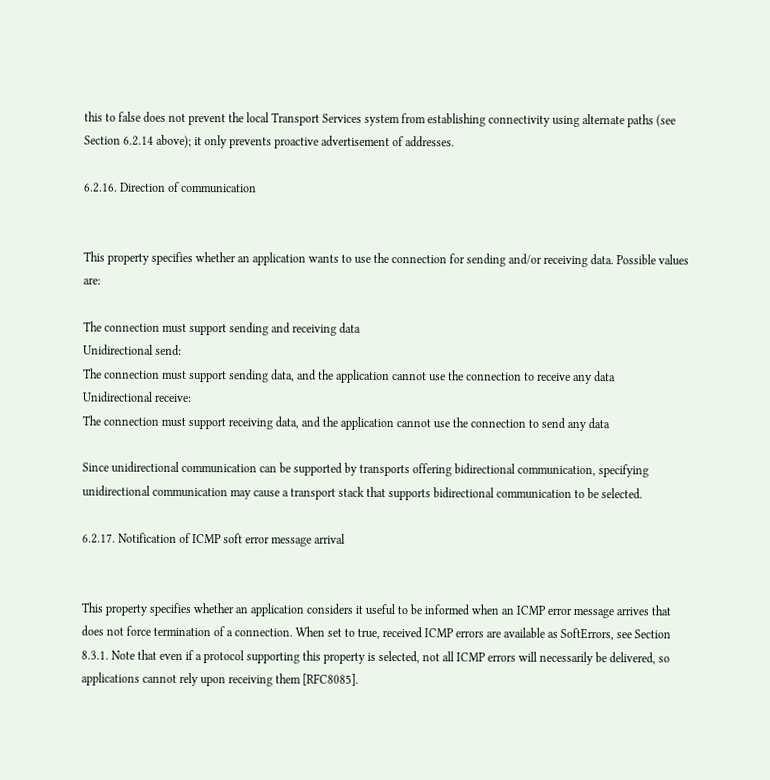this to false does not prevent the local Transport Services system from establishing connectivity using alternate paths (see Section 6.2.14 above); it only prevents proactive advertisement of addresses.

6.2.16. Direction of communication


This property specifies whether an application wants to use the connection for sending and/or receiving data. Possible values are:

The connection must support sending and receiving data
Unidirectional send:
The connection must support sending data, and the application cannot use the connection to receive any data
Unidirectional receive:
The connection must support receiving data, and the application cannot use the connection to send any data

Since unidirectional communication can be supported by transports offering bidirectional communication, specifying unidirectional communication may cause a transport stack that supports bidirectional communication to be selected.

6.2.17. Notification of ICMP soft error message arrival


This property specifies whether an application considers it useful to be informed when an ICMP error message arrives that does not force termination of a connection. When set to true, received ICMP errors are available as SoftErrors, see Section 8.3.1. Note that even if a protocol supporting this property is selected, not all ICMP errors will necessarily be delivered, so applications cannot rely upon receiving them [RFC8085].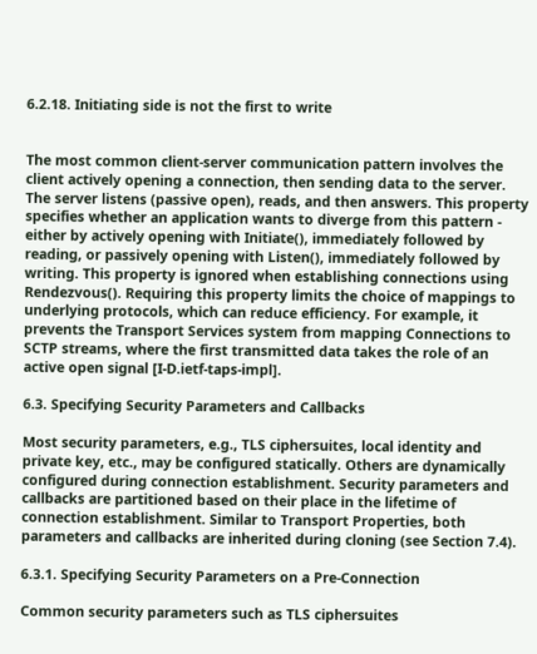6.2.18. Initiating side is not the first to write


The most common client-server communication pattern involves the client actively opening a connection, then sending data to the server. The server listens (passive open), reads, and then answers. This property specifies whether an application wants to diverge from this pattern - either by actively opening with Initiate(), immediately followed by reading, or passively opening with Listen(), immediately followed by writing. This property is ignored when establishing connections using Rendezvous(). Requiring this property limits the choice of mappings to underlying protocols, which can reduce efficiency. For example, it prevents the Transport Services system from mapping Connections to SCTP streams, where the first transmitted data takes the role of an active open signal [I-D.ietf-taps-impl].

6.3. Specifying Security Parameters and Callbacks

Most security parameters, e.g., TLS ciphersuites, local identity and private key, etc., may be configured statically. Others are dynamically configured during connection establishment. Security parameters and callbacks are partitioned based on their place in the lifetime of connection establishment. Similar to Transport Properties, both parameters and callbacks are inherited during cloning (see Section 7.4).

6.3.1. Specifying Security Parameters on a Pre-Connection

Common security parameters such as TLS ciphersuites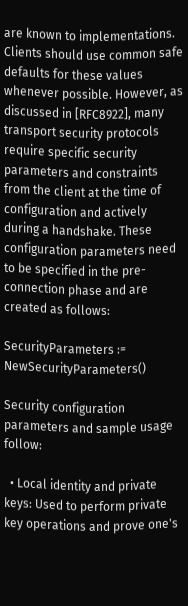are known to implementations. Clients should use common safe defaults for these values whenever possible. However, as discussed in [RFC8922], many transport security protocols require specific security parameters and constraints from the client at the time of configuration and actively during a handshake. These configuration parameters need to be specified in the pre-connection phase and are created as follows:

SecurityParameters := NewSecurityParameters()

Security configuration parameters and sample usage follow:

  • Local identity and private keys: Used to perform private key operations and prove one's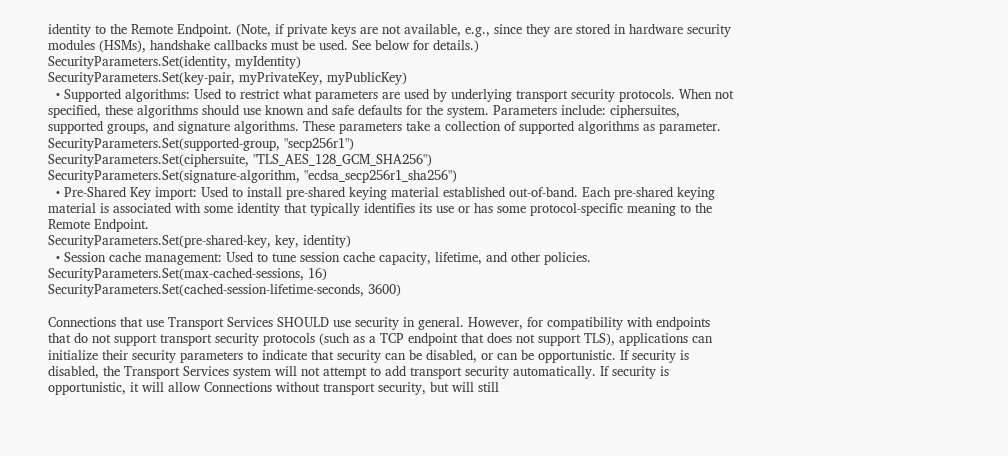identity to the Remote Endpoint. (Note, if private keys are not available, e.g., since they are stored in hardware security modules (HSMs), handshake callbacks must be used. See below for details.)
SecurityParameters.Set(identity, myIdentity)
SecurityParameters.Set(key-pair, myPrivateKey, myPublicKey)
  • Supported algorithms: Used to restrict what parameters are used by underlying transport security protocols. When not specified, these algorithms should use known and safe defaults for the system. Parameters include: ciphersuites, supported groups, and signature algorithms. These parameters take a collection of supported algorithms as parameter.
SecurityParameters.Set(supported-group, "secp256r1")
SecurityParameters.Set(ciphersuite, "TLS_AES_128_GCM_SHA256")
SecurityParameters.Set(signature-algorithm, "ecdsa_secp256r1_sha256")
  • Pre-Shared Key import: Used to install pre-shared keying material established out-of-band. Each pre-shared keying material is associated with some identity that typically identifies its use or has some protocol-specific meaning to the Remote Endpoint.
SecurityParameters.Set(pre-shared-key, key, identity)
  • Session cache management: Used to tune session cache capacity, lifetime, and other policies.
SecurityParameters.Set(max-cached-sessions, 16)
SecurityParameters.Set(cached-session-lifetime-seconds, 3600)

Connections that use Transport Services SHOULD use security in general. However, for compatibility with endpoints that do not support transport security protocols (such as a TCP endpoint that does not support TLS), applications can initialize their security parameters to indicate that security can be disabled, or can be opportunistic. If security is disabled, the Transport Services system will not attempt to add transport security automatically. If security is opportunistic, it will allow Connections without transport security, but will still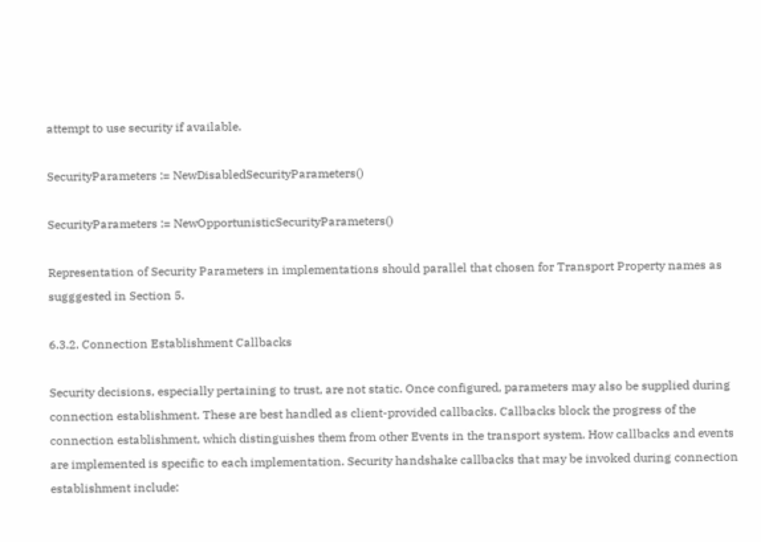attempt to use security if available.

SecurityParameters := NewDisabledSecurityParameters()

SecurityParameters := NewOpportunisticSecurityParameters()

Representation of Security Parameters in implementations should parallel that chosen for Transport Property names as sugggested in Section 5.

6.3.2. Connection Establishment Callbacks

Security decisions, especially pertaining to trust, are not static. Once configured, parameters may also be supplied during connection establishment. These are best handled as client-provided callbacks. Callbacks block the progress of the connection establishment, which distinguishes them from other Events in the transport system. How callbacks and events are implemented is specific to each implementation. Security handshake callbacks that may be invoked during connection establishment include: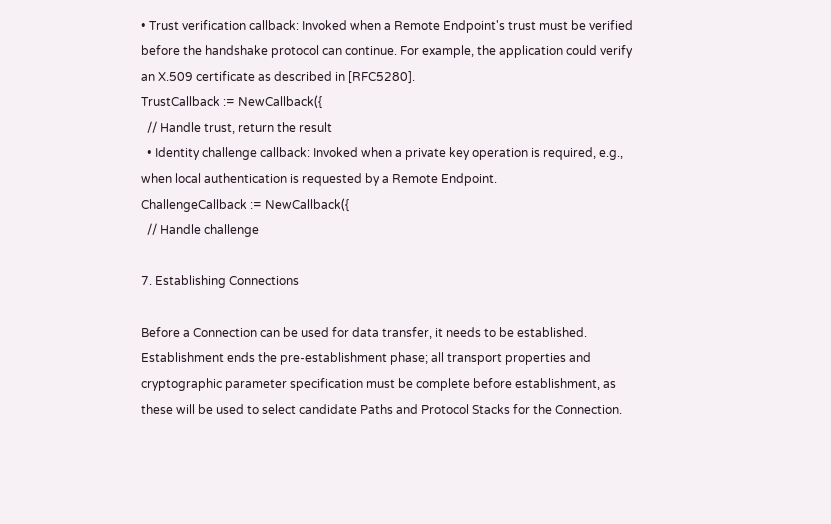• Trust verification callback: Invoked when a Remote Endpoint's trust must be verified before the handshake protocol can continue. For example, the application could verify an X.509 certificate as described in [RFC5280].
TrustCallback := NewCallback({
  // Handle trust, return the result
  • Identity challenge callback: Invoked when a private key operation is required, e.g., when local authentication is requested by a Remote Endpoint.
ChallengeCallback := NewCallback({
  // Handle challenge

7. Establishing Connections

Before a Connection can be used for data transfer, it needs to be established. Establishment ends the pre-establishment phase; all transport properties and cryptographic parameter specification must be complete before establishment, as these will be used to select candidate Paths and Protocol Stacks for the Connection.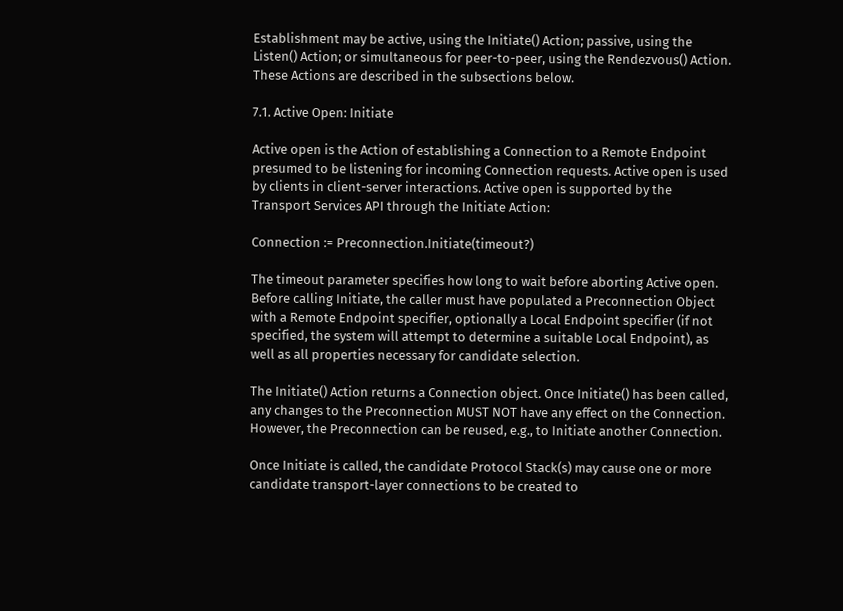Establishment may be active, using the Initiate() Action; passive, using the Listen() Action; or simultaneous for peer-to-peer, using the Rendezvous() Action. These Actions are described in the subsections below.

7.1. Active Open: Initiate

Active open is the Action of establishing a Connection to a Remote Endpoint presumed to be listening for incoming Connection requests. Active open is used by clients in client-server interactions. Active open is supported by the Transport Services API through the Initiate Action:

Connection := Preconnection.Initiate(timeout?)

The timeout parameter specifies how long to wait before aborting Active open. Before calling Initiate, the caller must have populated a Preconnection Object with a Remote Endpoint specifier, optionally a Local Endpoint specifier (if not specified, the system will attempt to determine a suitable Local Endpoint), as well as all properties necessary for candidate selection.

The Initiate() Action returns a Connection object. Once Initiate() has been called, any changes to the Preconnection MUST NOT have any effect on the Connection. However, the Preconnection can be reused, e.g., to Initiate another Connection.

Once Initiate is called, the candidate Protocol Stack(s) may cause one or more candidate transport-layer connections to be created to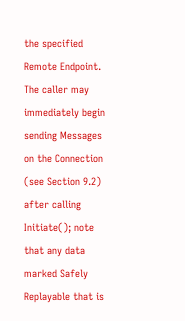the specified Remote Endpoint. The caller may immediately begin sending Messages on the Connection (see Section 9.2) after calling Initiate(); note that any data marked Safely Replayable that is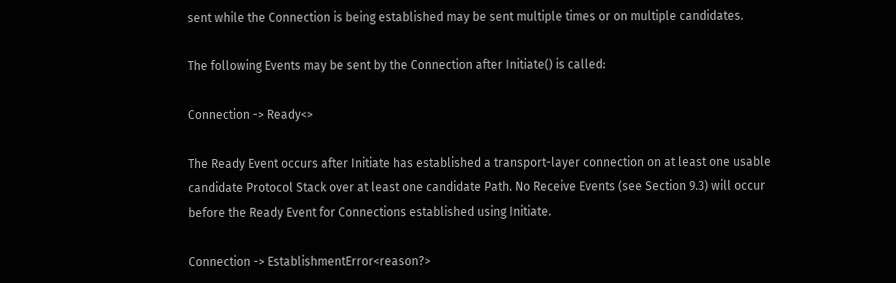sent while the Connection is being established may be sent multiple times or on multiple candidates.

The following Events may be sent by the Connection after Initiate() is called:

Connection -> Ready<>

The Ready Event occurs after Initiate has established a transport-layer connection on at least one usable candidate Protocol Stack over at least one candidate Path. No Receive Events (see Section 9.3) will occur before the Ready Event for Connections established using Initiate.

Connection -> EstablishmentError<reason?>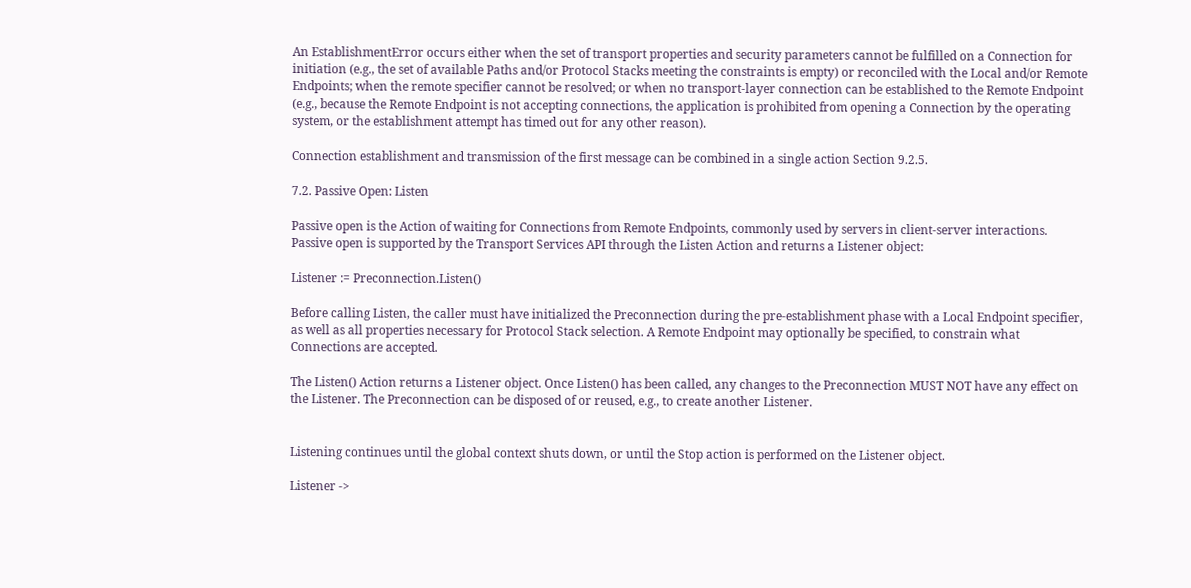An EstablishmentError occurs either when the set of transport properties and security parameters cannot be fulfilled on a Connection for initiation (e.g., the set of available Paths and/or Protocol Stacks meeting the constraints is empty) or reconciled with the Local and/or Remote Endpoints; when the remote specifier cannot be resolved; or when no transport-layer connection can be established to the Remote Endpoint (e.g., because the Remote Endpoint is not accepting connections, the application is prohibited from opening a Connection by the operating system, or the establishment attempt has timed out for any other reason).

Connection establishment and transmission of the first message can be combined in a single action Section 9.2.5.

7.2. Passive Open: Listen

Passive open is the Action of waiting for Connections from Remote Endpoints, commonly used by servers in client-server interactions. Passive open is supported by the Transport Services API through the Listen Action and returns a Listener object:

Listener := Preconnection.Listen()

Before calling Listen, the caller must have initialized the Preconnection during the pre-establishment phase with a Local Endpoint specifier, as well as all properties necessary for Protocol Stack selection. A Remote Endpoint may optionally be specified, to constrain what Connections are accepted.

The Listen() Action returns a Listener object. Once Listen() has been called, any changes to the Preconnection MUST NOT have any effect on the Listener. The Preconnection can be disposed of or reused, e.g., to create another Listener.


Listening continues until the global context shuts down, or until the Stop action is performed on the Listener object.

Listener ->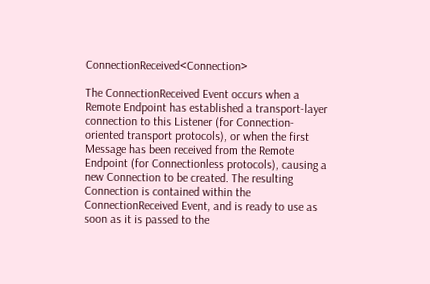ConnectionReceived<Connection>

The ConnectionReceived Event occurs when a Remote Endpoint has established a transport-layer connection to this Listener (for Connection-oriented transport protocols), or when the first Message has been received from the Remote Endpoint (for Connectionless protocols), causing a new Connection to be created. The resulting Connection is contained within the ConnectionReceived Event, and is ready to use as soon as it is passed to the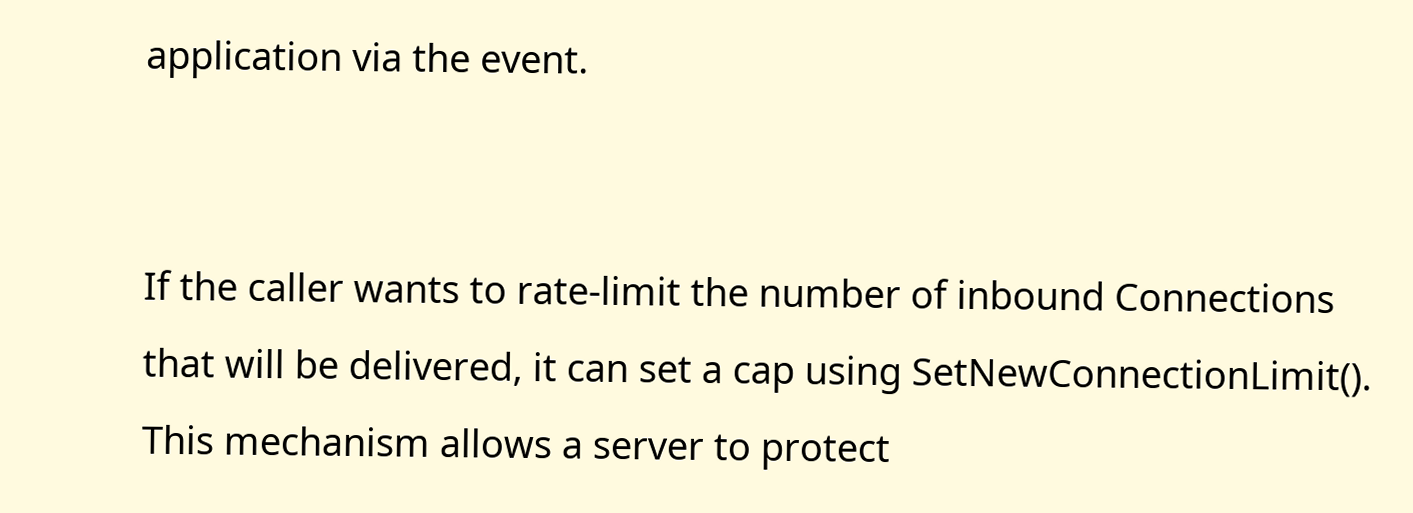application via the event.


If the caller wants to rate-limit the number of inbound Connections that will be delivered, it can set a cap using SetNewConnectionLimit(). This mechanism allows a server to protect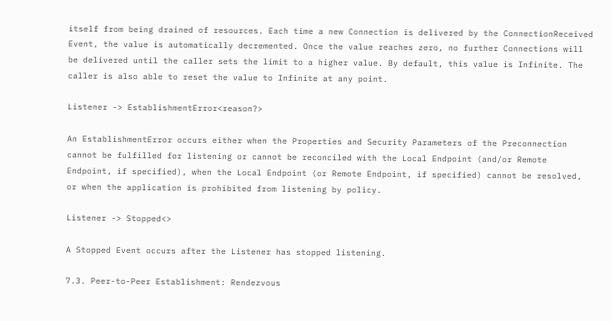itself from being drained of resources. Each time a new Connection is delivered by the ConnectionReceived Event, the value is automatically decremented. Once the value reaches zero, no further Connections will be delivered until the caller sets the limit to a higher value. By default, this value is Infinite. The caller is also able to reset the value to Infinite at any point.

Listener -> EstablishmentError<reason?>

An EstablishmentError occurs either when the Properties and Security Parameters of the Preconnection cannot be fulfilled for listening or cannot be reconciled with the Local Endpoint (and/or Remote Endpoint, if specified), when the Local Endpoint (or Remote Endpoint, if specified) cannot be resolved, or when the application is prohibited from listening by policy.

Listener -> Stopped<>

A Stopped Event occurs after the Listener has stopped listening.

7.3. Peer-to-Peer Establishment: Rendezvous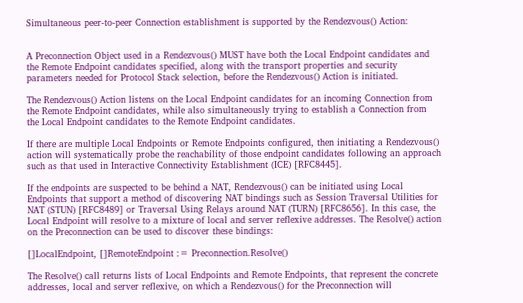Simultaneous peer-to-peer Connection establishment is supported by the Rendezvous() Action:


A Preconnection Object used in a Rendezvous() MUST have both the Local Endpoint candidates and the Remote Endpoint candidates specified, along with the transport properties and security parameters needed for Protocol Stack selection, before the Rendezvous() Action is initiated.

The Rendezvous() Action listens on the Local Endpoint candidates for an incoming Connection from the Remote Endpoint candidates, while also simultaneously trying to establish a Connection from the Local Endpoint candidates to the Remote Endpoint candidates.

If there are multiple Local Endpoints or Remote Endpoints configured, then initiating a Rendezvous() action will systematically probe the reachability of those endpoint candidates following an approach such as that used in Interactive Connectivity Establishment (ICE) [RFC8445].

If the endpoints are suspected to be behind a NAT, Rendezvous() can be initiated using Local Endpoints that support a method of discovering NAT bindings such as Session Traversal Utilities for NAT (STUN) [RFC8489] or Traversal Using Relays around NAT (TURN) [RFC8656]. In this case, the Local Endpoint will resolve to a mixture of local and server reflexive addresses. The Resolve() action on the Preconnection can be used to discover these bindings:

[]LocalEndpoint, []RemoteEndpoint := Preconnection.Resolve()

The Resolve() call returns lists of Local Endpoints and Remote Endpoints, that represent the concrete addresses, local and server reflexive, on which a Rendezvous() for the Preconnection will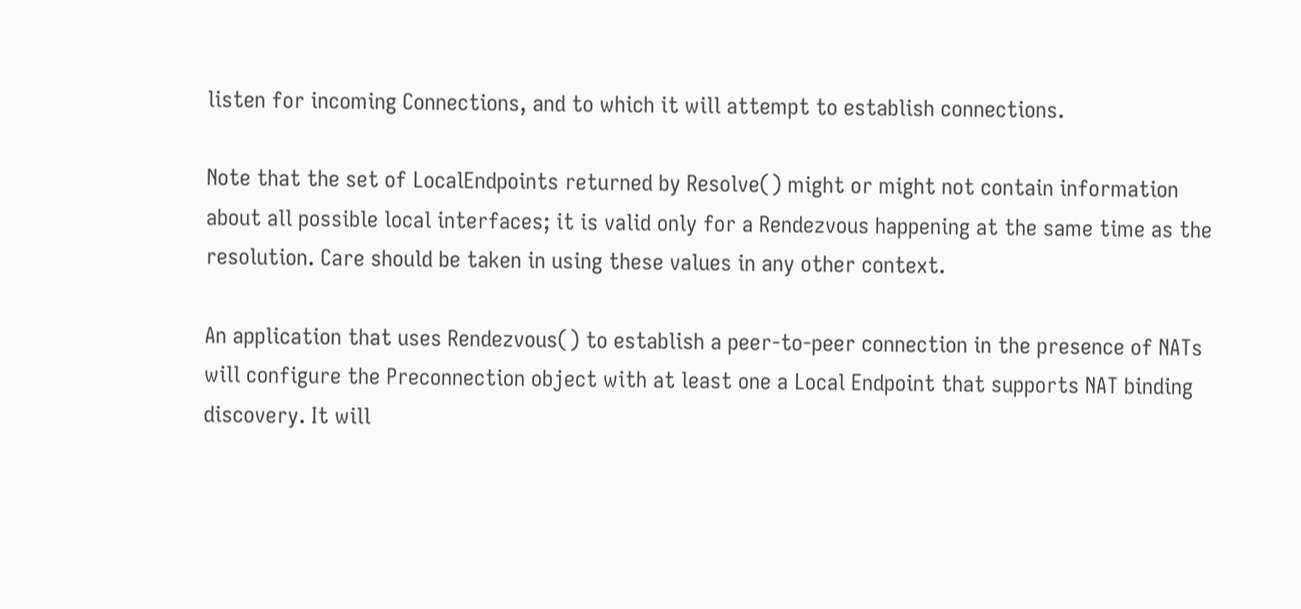listen for incoming Connections, and to which it will attempt to establish connections.

Note that the set of LocalEndpoints returned by Resolve() might or might not contain information about all possible local interfaces; it is valid only for a Rendezvous happening at the same time as the resolution. Care should be taken in using these values in any other context.

An application that uses Rendezvous() to establish a peer-to-peer connection in the presence of NATs will configure the Preconnection object with at least one a Local Endpoint that supports NAT binding discovery. It will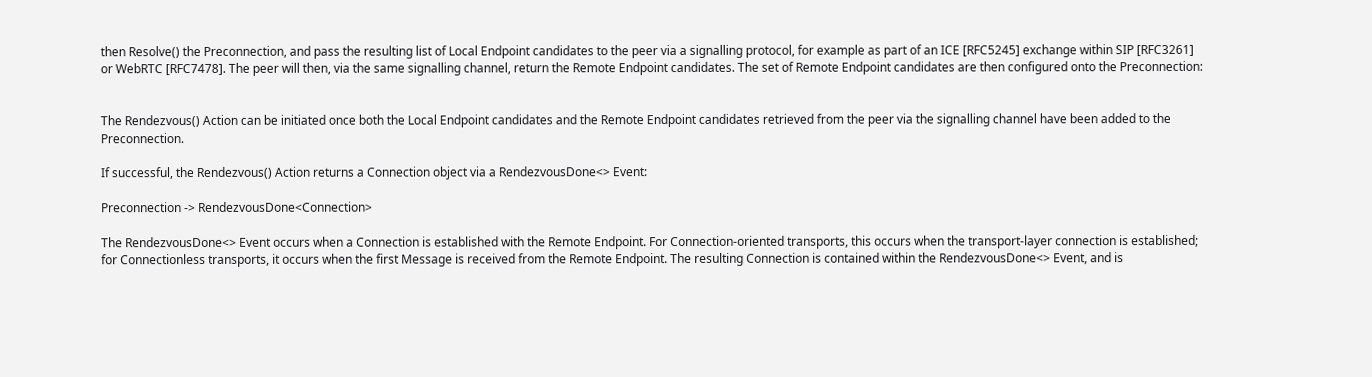then Resolve() the Preconnection, and pass the resulting list of Local Endpoint candidates to the peer via a signalling protocol, for example as part of an ICE [RFC5245] exchange within SIP [RFC3261] or WebRTC [RFC7478]. The peer will then, via the same signalling channel, return the Remote Endpoint candidates. The set of Remote Endpoint candidates are then configured onto the Preconnection:


The Rendezvous() Action can be initiated once both the Local Endpoint candidates and the Remote Endpoint candidates retrieved from the peer via the signalling channel have been added to the Preconnection.

If successful, the Rendezvous() Action returns a Connection object via a RendezvousDone<> Event:

Preconnection -> RendezvousDone<Connection>

The RendezvousDone<> Event occurs when a Connection is established with the Remote Endpoint. For Connection-oriented transports, this occurs when the transport-layer connection is established; for Connectionless transports, it occurs when the first Message is received from the Remote Endpoint. The resulting Connection is contained within the RendezvousDone<> Event, and is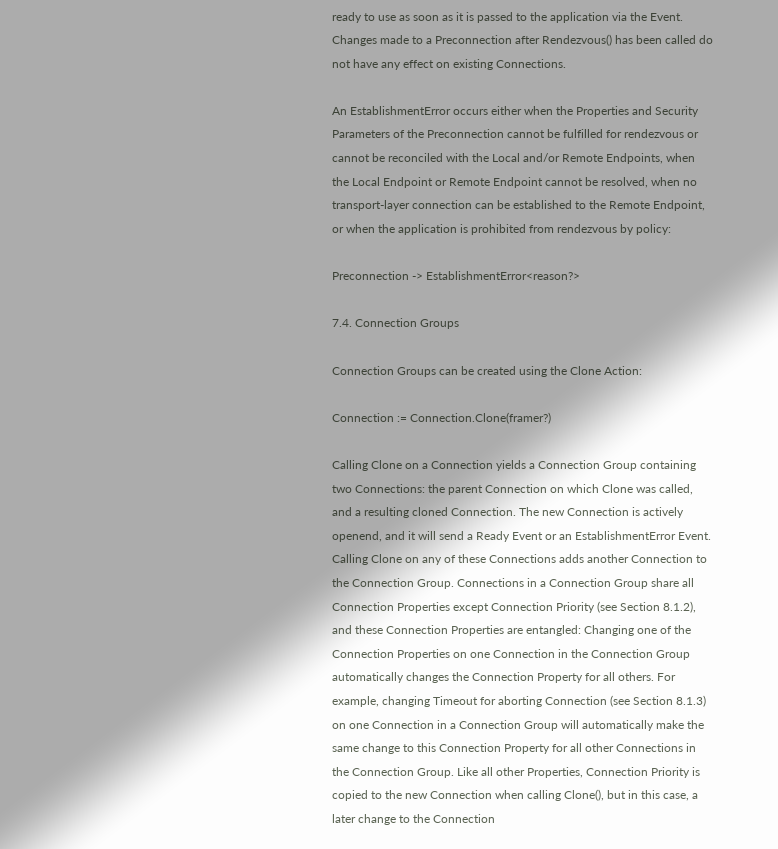ready to use as soon as it is passed to the application via the Event. Changes made to a Preconnection after Rendezvous() has been called do not have any effect on existing Connections.

An EstablishmentError occurs either when the Properties and Security Parameters of the Preconnection cannot be fulfilled for rendezvous or cannot be reconciled with the Local and/or Remote Endpoints, when the Local Endpoint or Remote Endpoint cannot be resolved, when no transport-layer connection can be established to the Remote Endpoint, or when the application is prohibited from rendezvous by policy:

Preconnection -> EstablishmentError<reason?>

7.4. Connection Groups

Connection Groups can be created using the Clone Action:

Connection := Connection.Clone(framer?)

Calling Clone on a Connection yields a Connection Group containing two Connections: the parent Connection on which Clone was called, and a resulting cloned Connection. The new Connection is actively openend, and it will send a Ready Event or an EstablishmentError Event. Calling Clone on any of these Connections adds another Connection to the Connection Group. Connections in a Connection Group share all Connection Properties except Connection Priority (see Section 8.1.2), and these Connection Properties are entangled: Changing one of the Connection Properties on one Connection in the Connection Group automatically changes the Connection Property for all others. For example, changing Timeout for aborting Connection (see Section 8.1.3) on one Connection in a Connection Group will automatically make the same change to this Connection Property for all other Connections in the Connection Group. Like all other Properties, Connection Priority is copied to the new Connection when calling Clone(), but in this case, a later change to the Connection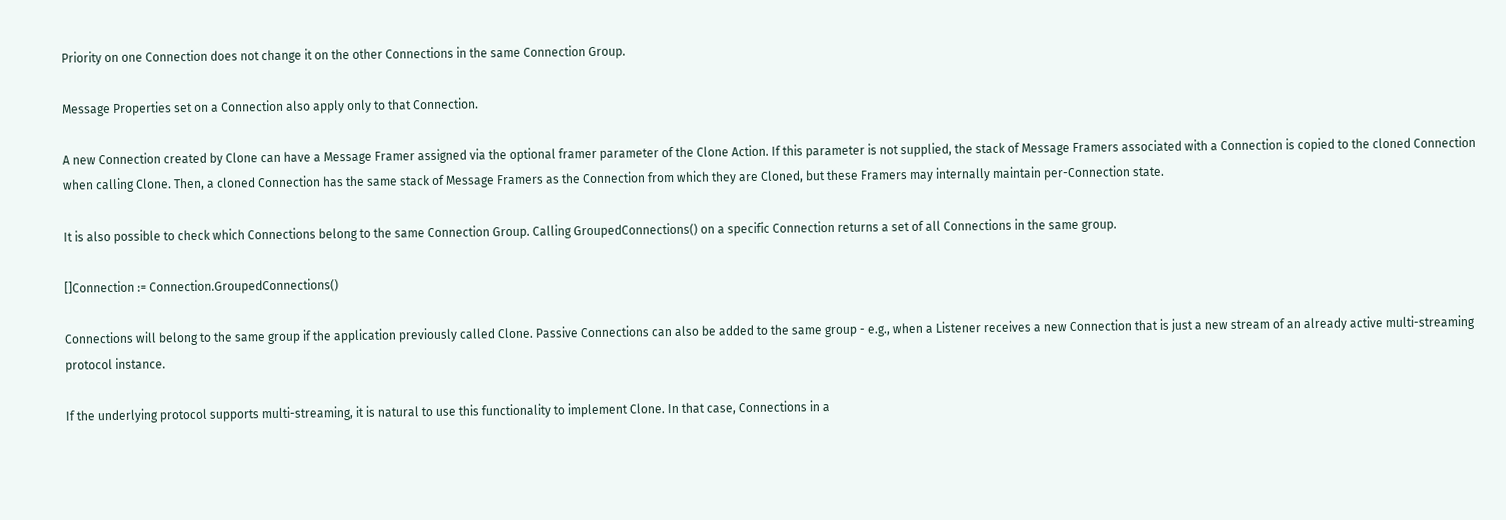Priority on one Connection does not change it on the other Connections in the same Connection Group.

Message Properties set on a Connection also apply only to that Connection.

A new Connection created by Clone can have a Message Framer assigned via the optional framer parameter of the Clone Action. If this parameter is not supplied, the stack of Message Framers associated with a Connection is copied to the cloned Connection when calling Clone. Then, a cloned Connection has the same stack of Message Framers as the Connection from which they are Cloned, but these Framers may internally maintain per-Connection state.

It is also possible to check which Connections belong to the same Connection Group. Calling GroupedConnections() on a specific Connection returns a set of all Connections in the same group.

[]Connection := Connection.GroupedConnections()

Connections will belong to the same group if the application previously called Clone. Passive Connections can also be added to the same group - e.g., when a Listener receives a new Connection that is just a new stream of an already active multi-streaming protocol instance.

If the underlying protocol supports multi-streaming, it is natural to use this functionality to implement Clone. In that case, Connections in a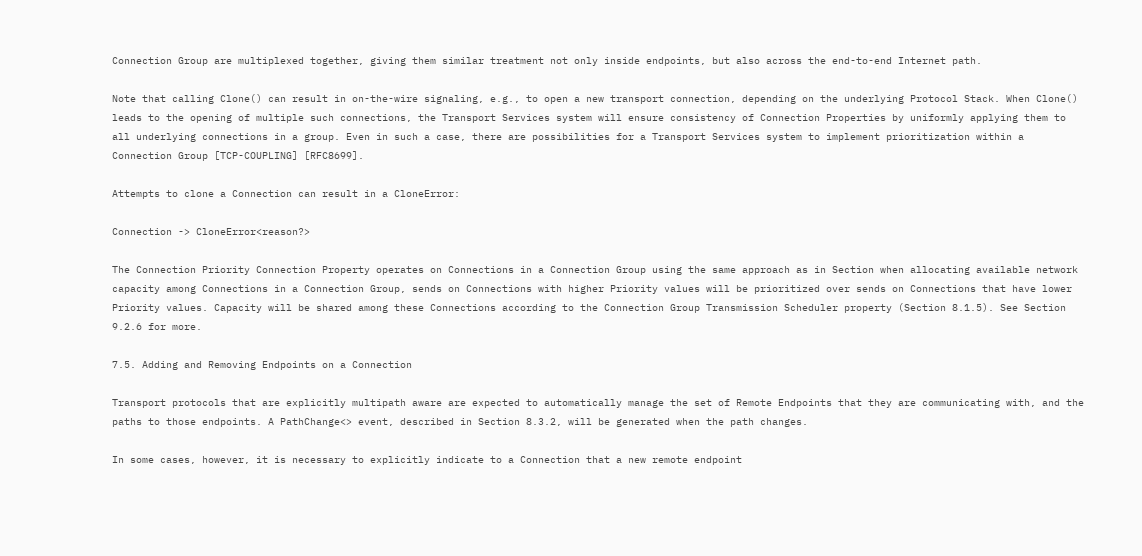Connection Group are multiplexed together, giving them similar treatment not only inside endpoints, but also across the end-to-end Internet path.

Note that calling Clone() can result in on-the-wire signaling, e.g., to open a new transport connection, depending on the underlying Protocol Stack. When Clone() leads to the opening of multiple such connections, the Transport Services system will ensure consistency of Connection Properties by uniformly applying them to all underlying connections in a group. Even in such a case, there are possibilities for a Transport Services system to implement prioritization within a Connection Group [TCP-COUPLING] [RFC8699].

Attempts to clone a Connection can result in a CloneError:

Connection -> CloneError<reason?>

The Connection Priority Connection Property operates on Connections in a Connection Group using the same approach as in Section when allocating available network capacity among Connections in a Connection Group, sends on Connections with higher Priority values will be prioritized over sends on Connections that have lower Priority values. Capacity will be shared among these Connections according to the Connection Group Transmission Scheduler property (Section 8.1.5). See Section 9.2.6 for more.

7.5. Adding and Removing Endpoints on a Connection

Transport protocols that are explicitly multipath aware are expected to automatically manage the set of Remote Endpoints that they are communicating with, and the paths to those endpoints. A PathChange<> event, described in Section 8.3.2, will be generated when the path changes.

In some cases, however, it is necessary to explicitly indicate to a Connection that a new remote endpoint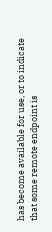has become available for use, or to indicate that some remote endpoint is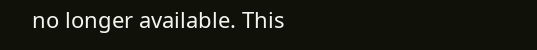no longer available. This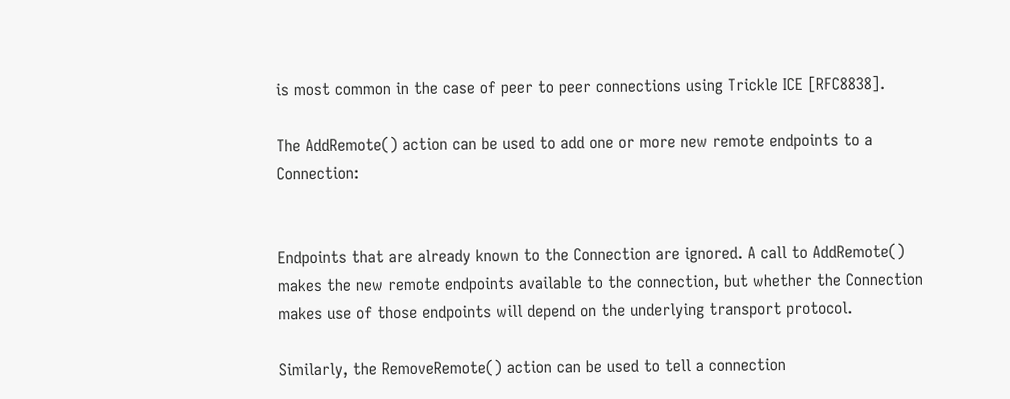is most common in the case of peer to peer connections using Trickle ICE [RFC8838].

The AddRemote() action can be used to add one or more new remote endpoints to a Connection:


Endpoints that are already known to the Connection are ignored. A call to AddRemote() makes the new remote endpoints available to the connection, but whether the Connection makes use of those endpoints will depend on the underlying transport protocol.

Similarly, the RemoveRemote() action can be used to tell a connection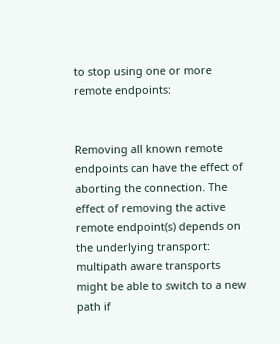to stop using one or more remote endpoints:


Removing all known remote endpoints can have the effect of aborting the connection. The effect of removing the active remote endpoint(s) depends on the underlying transport: multipath aware transports might be able to switch to a new path if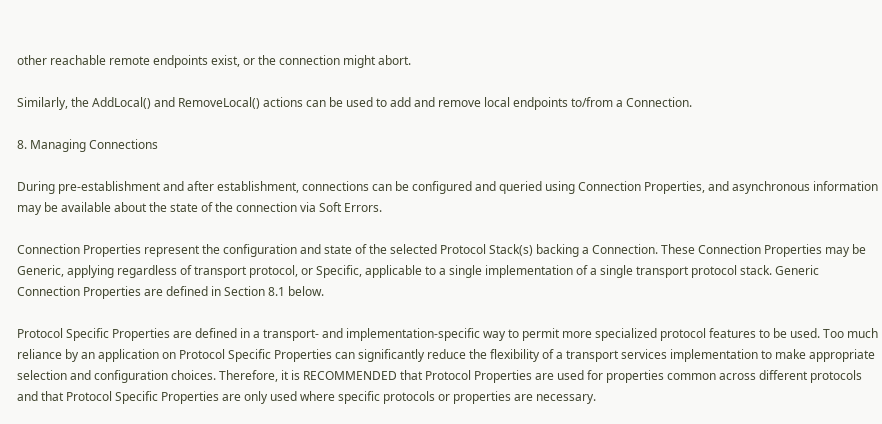other reachable remote endpoints exist, or the connection might abort.

Similarly, the AddLocal() and RemoveLocal() actions can be used to add and remove local endpoints to/from a Connection.

8. Managing Connections

During pre-establishment and after establishment, connections can be configured and queried using Connection Properties, and asynchronous information may be available about the state of the connection via Soft Errors.

Connection Properties represent the configuration and state of the selected Protocol Stack(s) backing a Connection. These Connection Properties may be Generic, applying regardless of transport protocol, or Specific, applicable to a single implementation of a single transport protocol stack. Generic Connection Properties are defined in Section 8.1 below.

Protocol Specific Properties are defined in a transport- and implementation-specific way to permit more specialized protocol features to be used. Too much reliance by an application on Protocol Specific Properties can significantly reduce the flexibility of a transport services implementation to make appropriate selection and configuration choices. Therefore, it is RECOMMENDED that Protocol Properties are used for properties common across different protocols and that Protocol Specific Properties are only used where specific protocols or properties are necessary.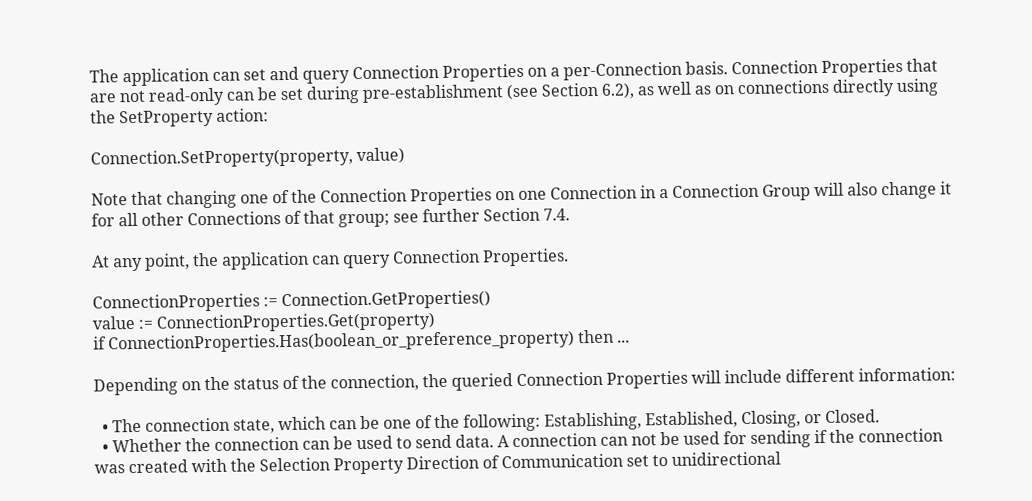The application can set and query Connection Properties on a per-Connection basis. Connection Properties that are not read-only can be set during pre-establishment (see Section 6.2), as well as on connections directly using the SetProperty action:

Connection.SetProperty(property, value)

Note that changing one of the Connection Properties on one Connection in a Connection Group will also change it for all other Connections of that group; see further Section 7.4.

At any point, the application can query Connection Properties.

ConnectionProperties := Connection.GetProperties()
value := ConnectionProperties.Get(property)
if ConnectionProperties.Has(boolean_or_preference_property) then ...

Depending on the status of the connection, the queried Connection Properties will include different information:

  • The connection state, which can be one of the following: Establishing, Established, Closing, or Closed.
  • Whether the connection can be used to send data. A connection can not be used for sending if the connection was created with the Selection Property Direction of Communication set to unidirectional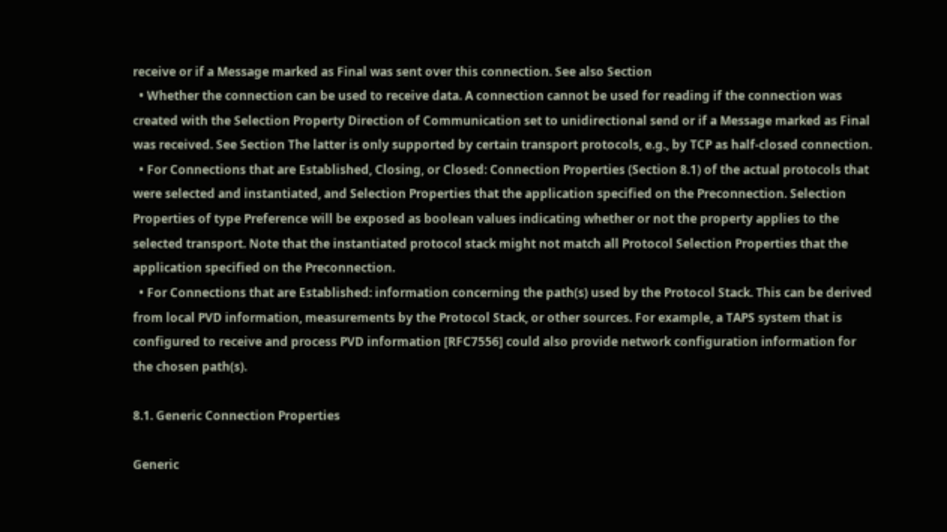receive or if a Message marked as Final was sent over this connection. See also Section
  • Whether the connection can be used to receive data. A connection cannot be used for reading if the connection was created with the Selection Property Direction of Communication set to unidirectional send or if a Message marked as Final was received. See Section The latter is only supported by certain transport protocols, e.g., by TCP as half-closed connection.
  • For Connections that are Established, Closing, or Closed: Connection Properties (Section 8.1) of the actual protocols that were selected and instantiated, and Selection Properties that the application specified on the Preconnection. Selection Properties of type Preference will be exposed as boolean values indicating whether or not the property applies to the selected transport. Note that the instantiated protocol stack might not match all Protocol Selection Properties that the application specified on the Preconnection.
  • For Connections that are Established: information concerning the path(s) used by the Protocol Stack. This can be derived from local PVD information, measurements by the Protocol Stack, or other sources. For example, a TAPS system that is configured to receive and process PVD information [RFC7556] could also provide network configuration information for the chosen path(s).

8.1. Generic Connection Properties

Generic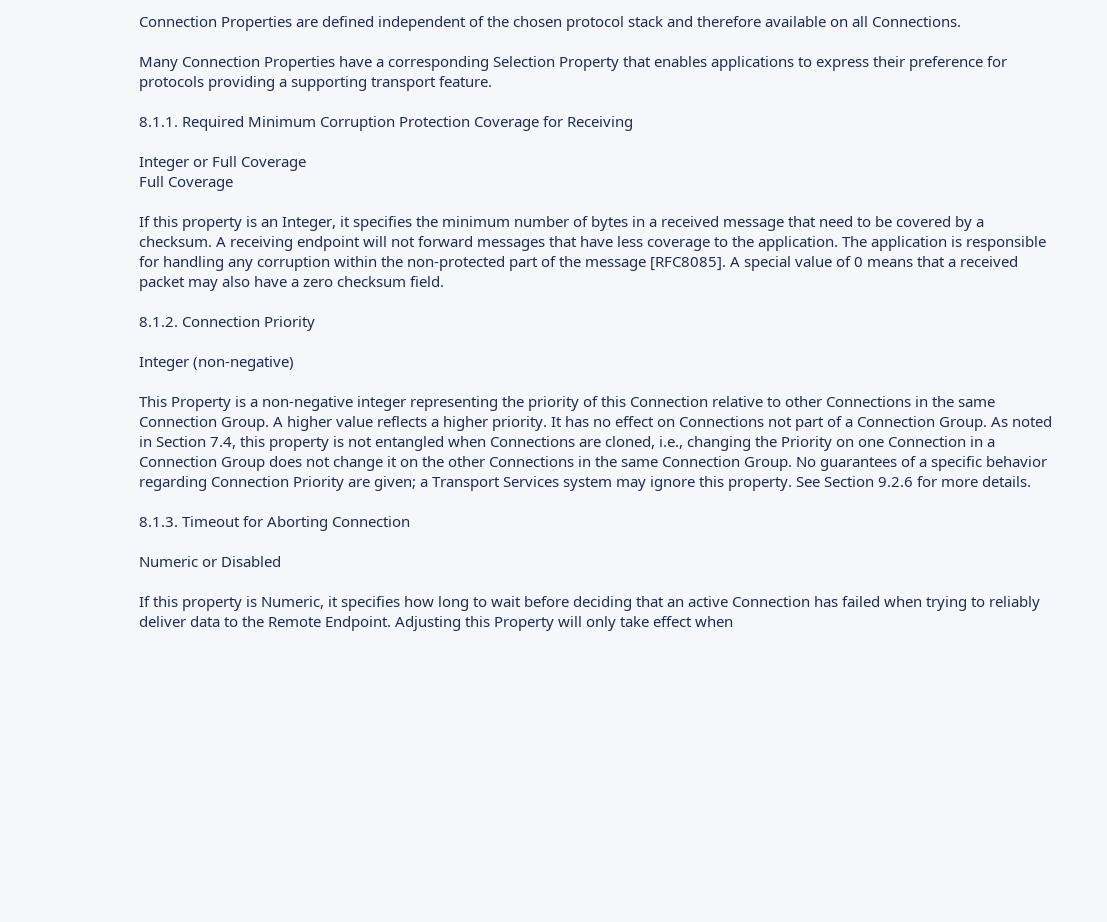Connection Properties are defined independent of the chosen protocol stack and therefore available on all Connections.

Many Connection Properties have a corresponding Selection Property that enables applications to express their preference for protocols providing a supporting transport feature.

8.1.1. Required Minimum Corruption Protection Coverage for Receiving

Integer or Full Coverage
Full Coverage

If this property is an Integer, it specifies the minimum number of bytes in a received message that need to be covered by a checksum. A receiving endpoint will not forward messages that have less coverage to the application. The application is responsible for handling any corruption within the non-protected part of the message [RFC8085]. A special value of 0 means that a received packet may also have a zero checksum field.

8.1.2. Connection Priority

Integer (non-negative)

This Property is a non-negative integer representing the priority of this Connection relative to other Connections in the same Connection Group. A higher value reflects a higher priority. It has no effect on Connections not part of a Connection Group. As noted in Section 7.4, this property is not entangled when Connections are cloned, i.e., changing the Priority on one Connection in a Connection Group does not change it on the other Connections in the same Connection Group. No guarantees of a specific behavior regarding Connection Priority are given; a Transport Services system may ignore this property. See Section 9.2.6 for more details.

8.1.3. Timeout for Aborting Connection

Numeric or Disabled

If this property is Numeric, it specifies how long to wait before deciding that an active Connection has failed when trying to reliably deliver data to the Remote Endpoint. Adjusting this Property will only take effect when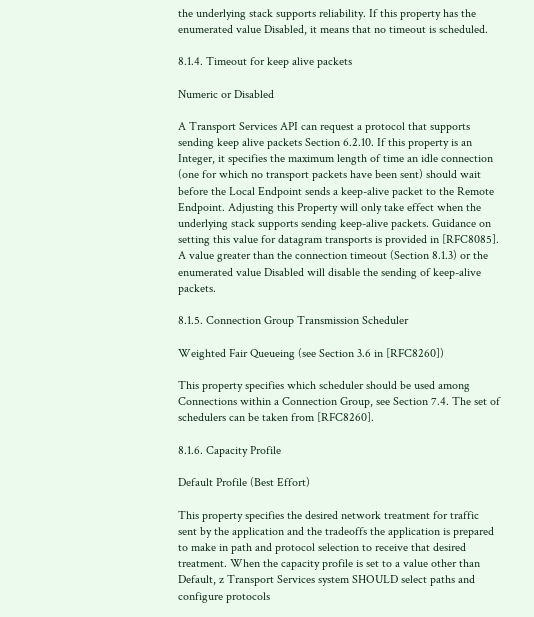the underlying stack supports reliability. If this property has the enumerated value Disabled, it means that no timeout is scheduled.

8.1.4. Timeout for keep alive packets

Numeric or Disabled

A Transport Services API can request a protocol that supports sending keep alive packets Section 6.2.10. If this property is an Integer, it specifies the maximum length of time an idle connection (one for which no transport packets have been sent) should wait before the Local Endpoint sends a keep-alive packet to the Remote Endpoint. Adjusting this Property will only take effect when the underlying stack supports sending keep-alive packets. Guidance on setting this value for datagram transports is provided in [RFC8085]. A value greater than the connection timeout (Section 8.1.3) or the enumerated value Disabled will disable the sending of keep-alive packets.

8.1.5. Connection Group Transmission Scheduler

Weighted Fair Queueing (see Section 3.6 in [RFC8260])

This property specifies which scheduler should be used among Connections within a Connection Group, see Section 7.4. The set of schedulers can be taken from [RFC8260].

8.1.6. Capacity Profile

Default Profile (Best Effort)

This property specifies the desired network treatment for traffic sent by the application and the tradeoffs the application is prepared to make in path and protocol selection to receive that desired treatment. When the capacity profile is set to a value other than Default, z Transport Services system SHOULD select paths and configure protocols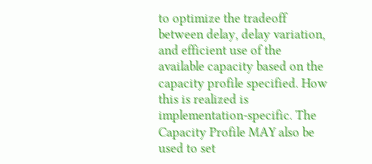to optimize the tradeoff between delay, delay variation, and efficient use of the available capacity based on the capacity profile specified. How this is realized is implementation-specific. The Capacity Profile MAY also be used to set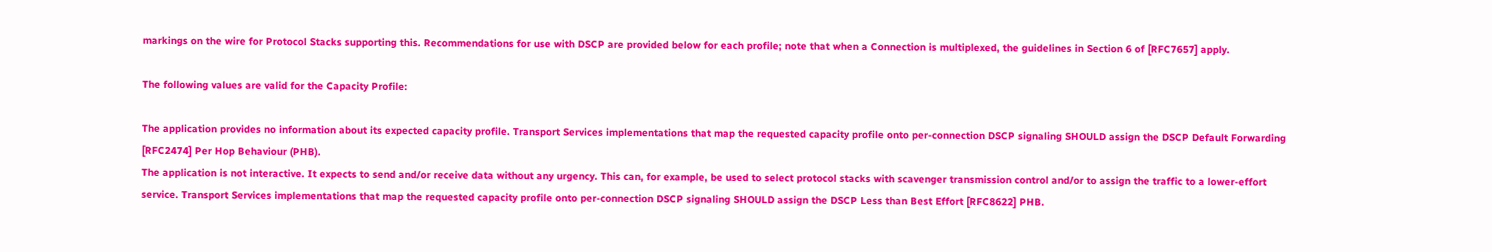markings on the wire for Protocol Stacks supporting this. Recommendations for use with DSCP are provided below for each profile; note that when a Connection is multiplexed, the guidelines in Section 6 of [RFC7657] apply.

The following values are valid for the Capacity Profile:

The application provides no information about its expected capacity profile. Transport Services implementations that map the requested capacity profile onto per-connection DSCP signaling SHOULD assign the DSCP Default Forwarding [RFC2474] Per Hop Behaviour (PHB).
The application is not interactive. It expects to send and/or receive data without any urgency. This can, for example, be used to select protocol stacks with scavenger transmission control and/or to assign the traffic to a lower-effort service. Transport Services implementations that map the requested capacity profile onto per-connection DSCP signaling SHOULD assign the DSCP Less than Best Effort [RFC8622] PHB.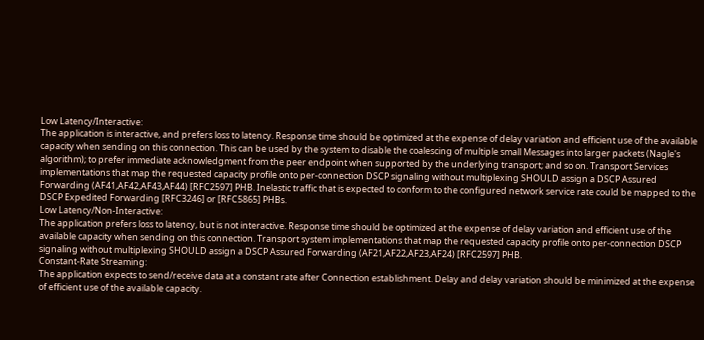Low Latency/Interactive:
The application is interactive, and prefers loss to latency. Response time should be optimized at the expense of delay variation and efficient use of the available capacity when sending on this connection. This can be used by the system to disable the coalescing of multiple small Messages into larger packets (Nagle's algorithm); to prefer immediate acknowledgment from the peer endpoint when supported by the underlying transport; and so on. Transport Services implementations that map the requested capacity profile onto per-connection DSCP signaling without multiplexing SHOULD assign a DSCP Assured Forwarding (AF41,AF42,AF43,AF44) [RFC2597] PHB. Inelastic traffic that is expected to conform to the configured network service rate could be mapped to the DSCP Expedited Forwarding [RFC3246] or [RFC5865] PHBs.
Low Latency/Non-Interactive:
The application prefers loss to latency, but is not interactive. Response time should be optimized at the expense of delay variation and efficient use of the available capacity when sending on this connection. Transport system implementations that map the requested capacity profile onto per-connection DSCP signaling without multiplexing SHOULD assign a DSCP Assured Forwarding (AF21,AF22,AF23,AF24) [RFC2597] PHB.
Constant-Rate Streaming:
The application expects to send/receive data at a constant rate after Connection establishment. Delay and delay variation should be minimized at the expense of efficient use of the available capacity.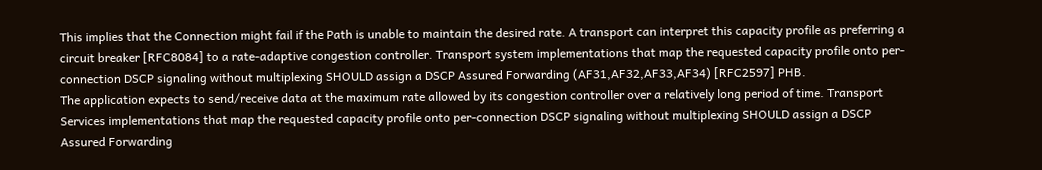This implies that the Connection might fail if the Path is unable to maintain the desired rate. A transport can interpret this capacity profile as preferring a circuit breaker [RFC8084] to a rate-adaptive congestion controller. Transport system implementations that map the requested capacity profile onto per-connection DSCP signaling without multiplexing SHOULD assign a DSCP Assured Forwarding (AF31,AF32,AF33,AF34) [RFC2597] PHB.
The application expects to send/receive data at the maximum rate allowed by its congestion controller over a relatively long period of time. Transport Services implementations that map the requested capacity profile onto per-connection DSCP signaling without multiplexing SHOULD assign a DSCP Assured Forwarding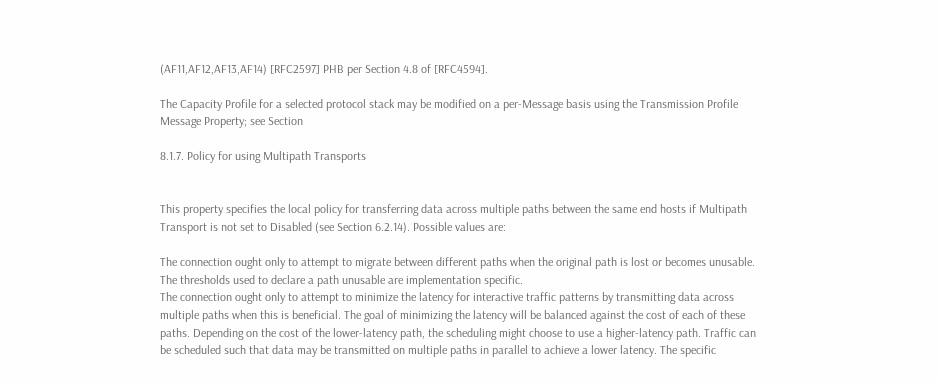(AF11,AF12,AF13,AF14) [RFC2597] PHB per Section 4.8 of [RFC4594].

The Capacity Profile for a selected protocol stack may be modified on a per-Message basis using the Transmission Profile Message Property; see Section

8.1.7. Policy for using Multipath Transports


This property specifies the local policy for transferring data across multiple paths between the same end hosts if Multipath Transport is not set to Disabled (see Section 6.2.14). Possible values are:

The connection ought only to attempt to migrate between different paths when the original path is lost or becomes unusable. The thresholds used to declare a path unusable are implementation specific.
The connection ought only to attempt to minimize the latency for interactive traffic patterns by transmitting data across multiple paths when this is beneficial. The goal of minimizing the latency will be balanced against the cost of each of these paths. Depending on the cost of the lower-latency path, the scheduling might choose to use a higher-latency path. Traffic can be scheduled such that data may be transmitted on multiple paths in parallel to achieve a lower latency. The specific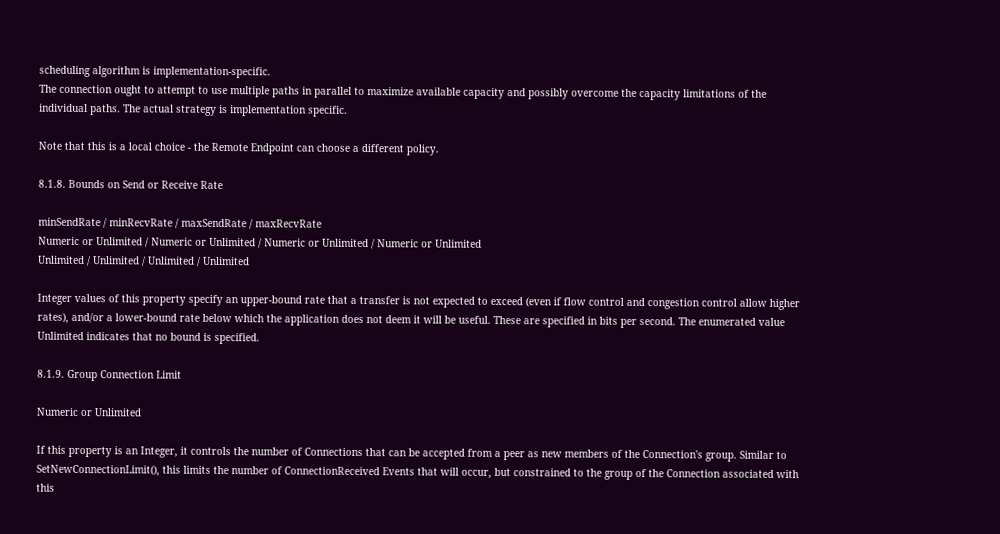scheduling algorithm is implementation-specific.
The connection ought to attempt to use multiple paths in parallel to maximize available capacity and possibly overcome the capacity limitations of the individual paths. The actual strategy is implementation specific.

Note that this is a local choice - the Remote Endpoint can choose a different policy.

8.1.8. Bounds on Send or Receive Rate

minSendRate / minRecvRate / maxSendRate / maxRecvRate
Numeric or Unlimited / Numeric or Unlimited / Numeric or Unlimited / Numeric or Unlimited
Unlimited / Unlimited / Unlimited / Unlimited

Integer values of this property specify an upper-bound rate that a transfer is not expected to exceed (even if flow control and congestion control allow higher rates), and/or a lower-bound rate below which the application does not deem it will be useful. These are specified in bits per second. The enumerated value Unlimited indicates that no bound is specified.

8.1.9. Group Connection Limit

Numeric or Unlimited

If this property is an Integer, it controls the number of Connections that can be accepted from a peer as new members of the Connection's group. Similar to SetNewConnectionLimit(), this limits the number of ConnectionReceived Events that will occur, but constrained to the group of the Connection associated with this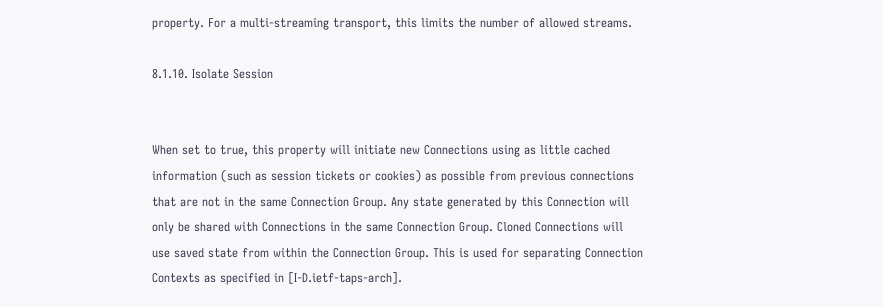property. For a multi-streaming transport, this limits the number of allowed streams.

8.1.10. Isolate Session


When set to true, this property will initiate new Connections using as little cached information (such as session tickets or cookies) as possible from previous connections that are not in the same Connection Group. Any state generated by this Connection will only be shared with Connections in the same Connection Group. Cloned Connections will use saved state from within the Connection Group. This is used for separating Connection Contexts as specified in [I-D.ietf-taps-arch].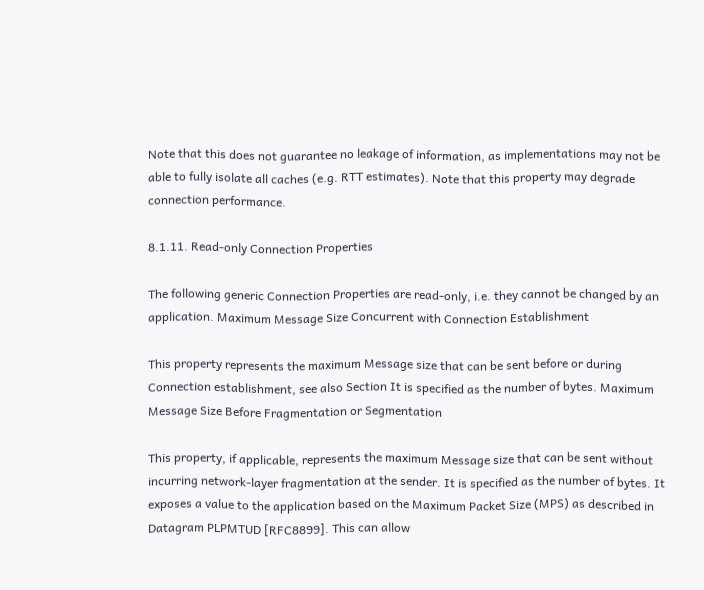Note that this does not guarantee no leakage of information, as implementations may not be able to fully isolate all caches (e.g. RTT estimates). Note that this property may degrade connection performance.

8.1.11. Read-only Connection Properties

The following generic Connection Properties are read-only, i.e. they cannot be changed by an application. Maximum Message Size Concurrent with Connection Establishment

This property represents the maximum Message size that can be sent before or during Connection establishment, see also Section It is specified as the number of bytes. Maximum Message Size Before Fragmentation or Segmentation

This property, if applicable, represents the maximum Message size that can be sent without incurring network-layer fragmentation at the sender. It is specified as the number of bytes. It exposes a value to the application based on the Maximum Packet Size (MPS) as described in Datagram PLPMTUD [RFC8899]. This can allow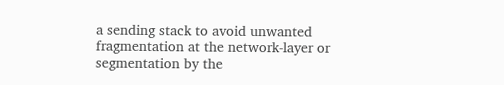a sending stack to avoid unwanted fragmentation at the network-layer or segmentation by the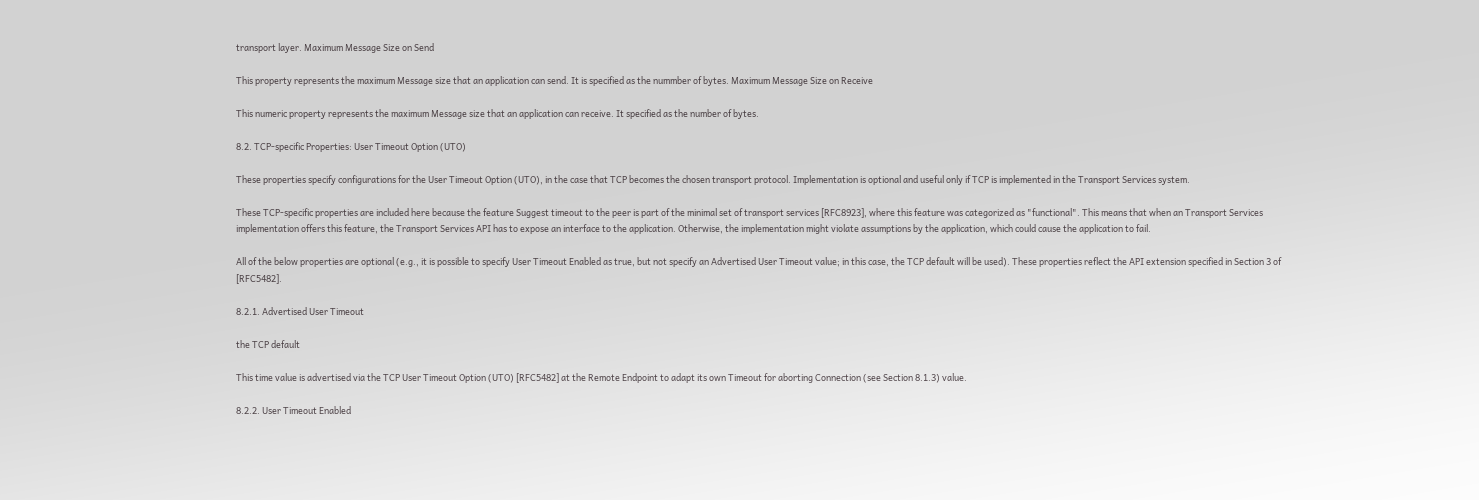transport layer. Maximum Message Size on Send

This property represents the maximum Message size that an application can send. It is specified as the nummber of bytes. Maximum Message Size on Receive

This numeric property represents the maximum Message size that an application can receive. It specified as the number of bytes.

8.2. TCP-specific Properties: User Timeout Option (UTO)

These properties specify configurations for the User Timeout Option (UTO), in the case that TCP becomes the chosen transport protocol. Implementation is optional and useful only if TCP is implemented in the Transport Services system.

These TCP-specific properties are included here because the feature Suggest timeout to the peer is part of the minimal set of transport services [RFC8923], where this feature was categorized as "functional". This means that when an Transport Services implementation offers this feature, the Transport Services API has to expose an interface to the application. Otherwise, the implementation might violate assumptions by the application, which could cause the application to fail.

All of the below properties are optional (e.g., it is possible to specify User Timeout Enabled as true, but not specify an Advertised User Timeout value; in this case, the TCP default will be used). These properties reflect the API extension specified in Section 3 of [RFC5482].

8.2.1. Advertised User Timeout

the TCP default

This time value is advertised via the TCP User Timeout Option (UTO) [RFC5482] at the Remote Endpoint to adapt its own Timeout for aborting Connection (see Section 8.1.3) value.

8.2.2. User Timeout Enabled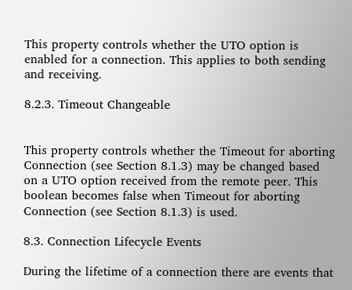This property controls whether the UTO option is enabled for a connection. This applies to both sending and receiving.

8.2.3. Timeout Changeable


This property controls whether the Timeout for aborting Connection (see Section 8.1.3) may be changed based on a UTO option received from the remote peer. This boolean becomes false when Timeout for aborting Connection (see Section 8.1.3) is used.

8.3. Connection Lifecycle Events

During the lifetime of a connection there are events that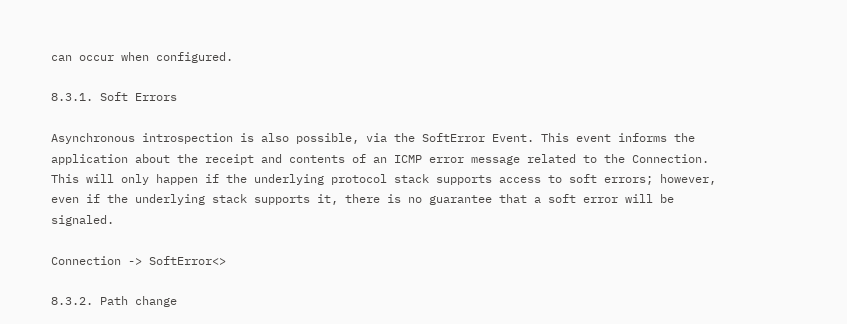can occur when configured.

8.3.1. Soft Errors

Asynchronous introspection is also possible, via the SoftError Event. This event informs the application about the receipt and contents of an ICMP error message related to the Connection. This will only happen if the underlying protocol stack supports access to soft errors; however, even if the underlying stack supports it, there is no guarantee that a soft error will be signaled.

Connection -> SoftError<>

8.3.2. Path change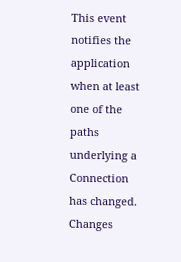This event notifies the application when at least one of the paths underlying a Connection has changed. Changes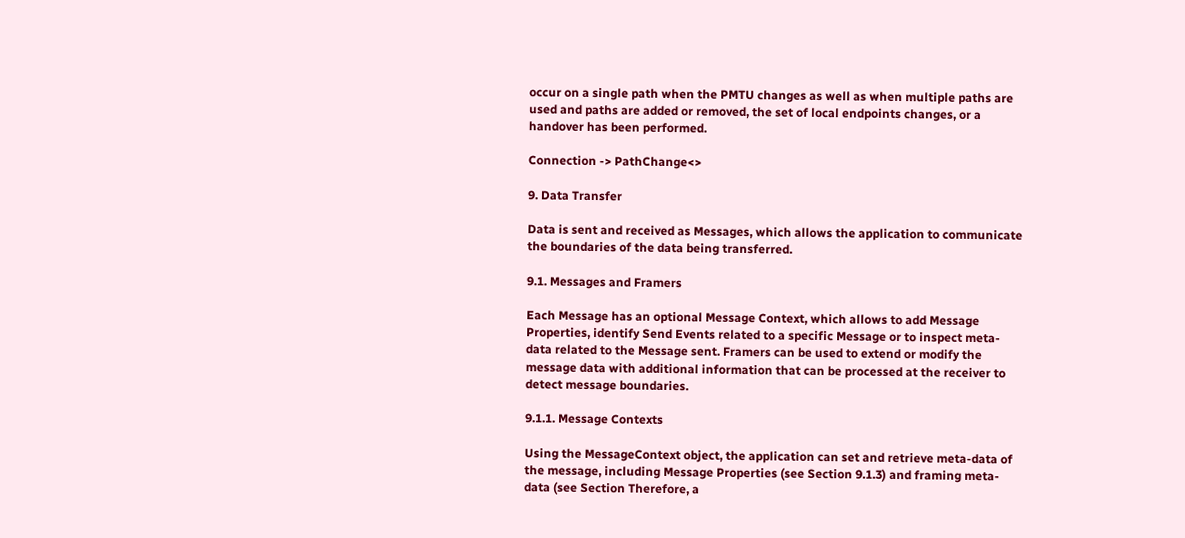occur on a single path when the PMTU changes as well as when multiple paths are used and paths are added or removed, the set of local endpoints changes, or a handover has been performed.

Connection -> PathChange<>

9. Data Transfer

Data is sent and received as Messages, which allows the application to communicate the boundaries of the data being transferred.

9.1. Messages and Framers

Each Message has an optional Message Context, which allows to add Message Properties, identify Send Events related to a specific Message or to inspect meta-data related to the Message sent. Framers can be used to extend or modify the message data with additional information that can be processed at the receiver to detect message boundaries.

9.1.1. Message Contexts

Using the MessageContext object, the application can set and retrieve meta-data of the message, including Message Properties (see Section 9.1.3) and framing meta-data (see Section Therefore, a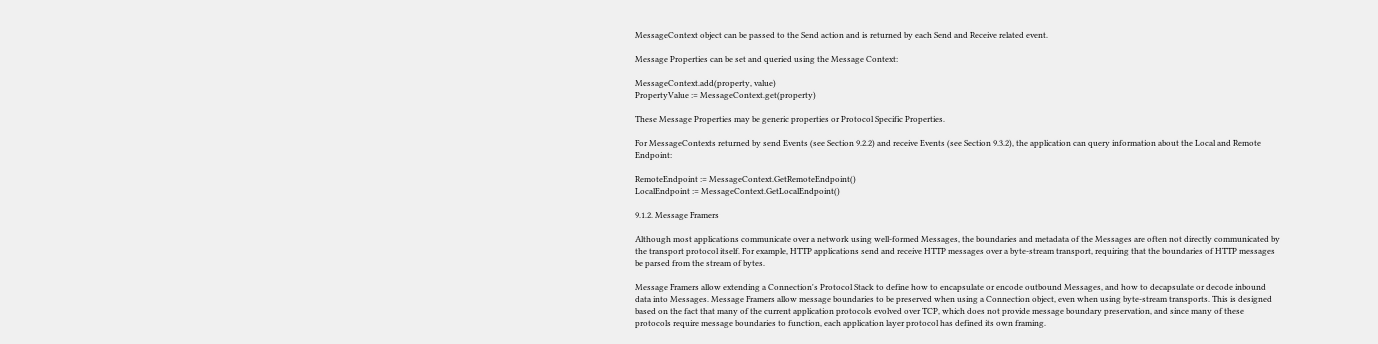MessageContext object can be passed to the Send action and is returned by each Send and Receive related event.

Message Properties can be set and queried using the Message Context:

MessageContext.add(property, value)
PropertyValue := MessageContext.get(property)

These Message Properties may be generic properties or Protocol Specific Properties.

For MessageContexts returned by send Events (see Section 9.2.2) and receive Events (see Section 9.3.2), the application can query information about the Local and Remote Endpoint:

RemoteEndpoint := MessageContext.GetRemoteEndpoint()
LocalEndpoint := MessageContext.GetLocalEndpoint()

9.1.2. Message Framers

Although most applications communicate over a network using well-formed Messages, the boundaries and metadata of the Messages are often not directly communicated by the transport protocol itself. For example, HTTP applications send and receive HTTP messages over a byte-stream transport, requiring that the boundaries of HTTP messages be parsed from the stream of bytes.

Message Framers allow extending a Connection's Protocol Stack to define how to encapsulate or encode outbound Messages, and how to decapsulate or decode inbound data into Messages. Message Framers allow message boundaries to be preserved when using a Connection object, even when using byte-stream transports. This is designed based on the fact that many of the current application protocols evolved over TCP, which does not provide message boundary preservation, and since many of these protocols require message boundaries to function, each application layer protocol has defined its own framing.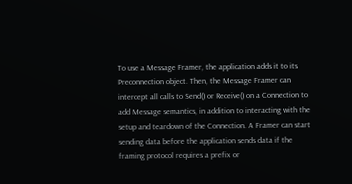To use a Message Framer, the application adds it to its Preconnection object. Then, the Message Framer can intercept all calls to Send() or Receive() on a Connection to add Message semantics, in addition to interacting with the setup and teardown of the Connection. A Framer can start sending data before the application sends data if the framing protocol requires a prefix or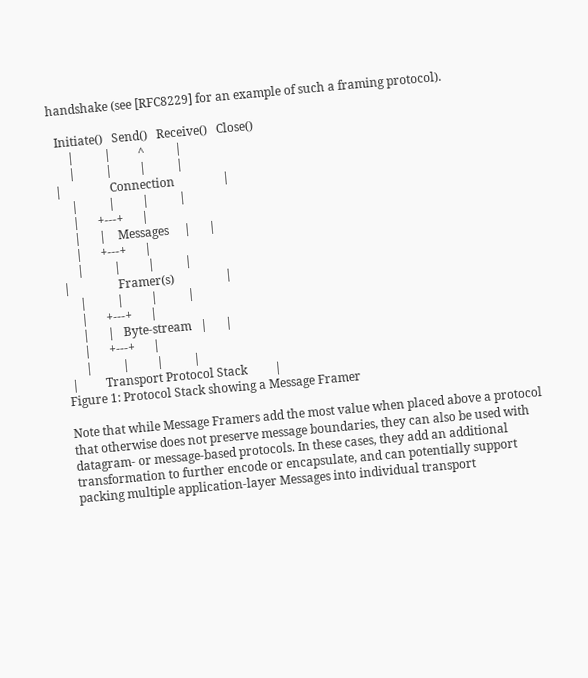handshake (see [RFC8229] for an example of such a framing protocol).

  Initiate()   Send()   Receive()   Close()
      |          |         ^          |
      |          |         |          |
 |                Connection                |
      |          |         |          |
      |      +---+      |
      |      |    Messages     |      |
      |      +---+      |
      |          |         |          |
 |                Framer(s)                 |
      |          |         |          |
      |      +---+      |
      |      |   Byte-stream   |      |
      |      +---+      |
      |          |         |          |
 |         Transport Protocol Stack         |
Figure 1: Protocol Stack showing a Message Framer

Note that while Message Framers add the most value when placed above a protocol that otherwise does not preserve message boundaries, they can also be used with datagram- or message-based protocols. In these cases, they add an additional transformation to further encode or encapsulate, and can potentially support packing multiple application-layer Messages into individual transport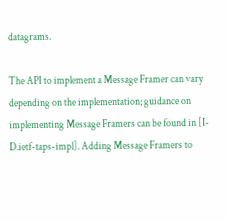datagrams.

The API to implement a Message Framer can vary depending on the implementation; guidance on implementing Message Framers can be found in [I-D.ietf-taps-impl]. Adding Message Framers to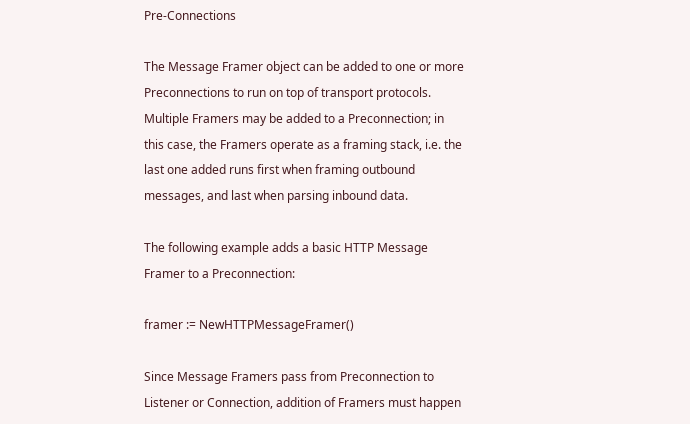Pre-Connections

The Message Framer object can be added to one or more Preconnections to run on top of transport protocols. Multiple Framers may be added to a Preconnection; in this case, the Framers operate as a framing stack, i.e. the last one added runs first when framing outbound messages, and last when parsing inbound data.

The following example adds a basic HTTP Message Framer to a Preconnection:

framer := NewHTTPMessageFramer()

Since Message Framers pass from Preconnection to Listener or Connection, addition of Framers must happen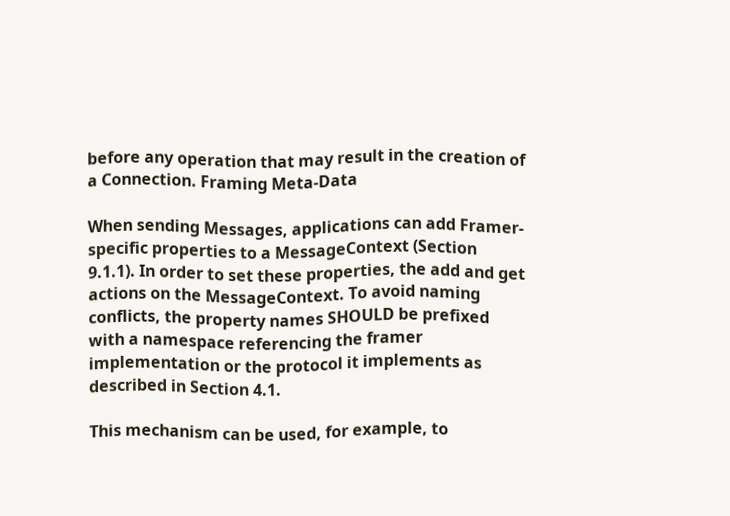before any operation that may result in the creation of a Connection. Framing Meta-Data

When sending Messages, applications can add Framer-specific properties to a MessageContext (Section 9.1.1). In order to set these properties, the add and get actions on the MessageContext. To avoid naming conflicts, the property names SHOULD be prefixed with a namespace referencing the framer implementation or the protocol it implements as described in Section 4.1.

This mechanism can be used, for example, to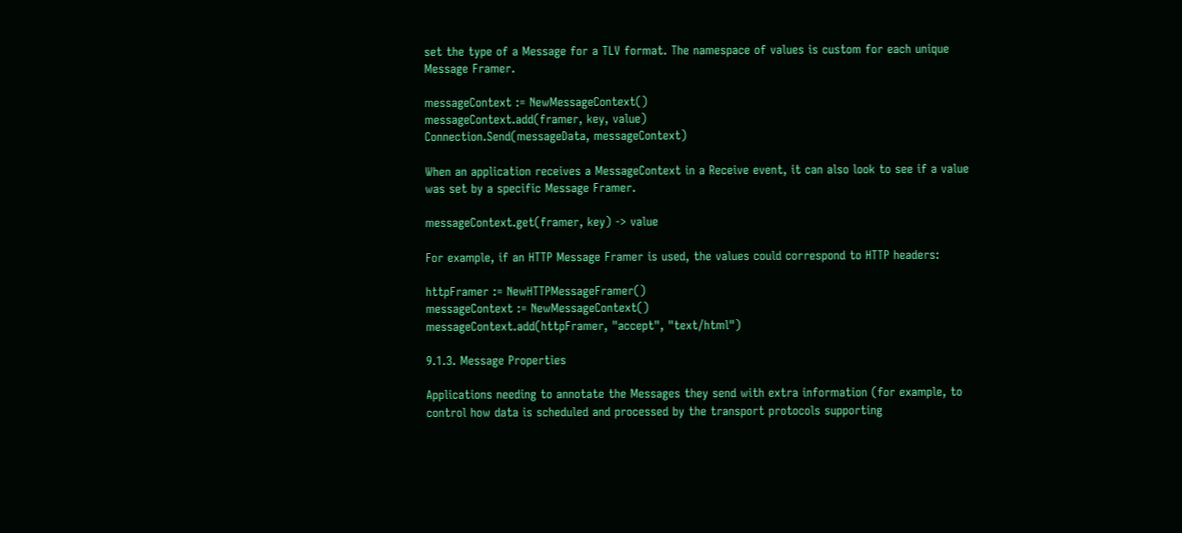set the type of a Message for a TLV format. The namespace of values is custom for each unique Message Framer.

messageContext := NewMessageContext()
messageContext.add(framer, key, value)
Connection.Send(messageData, messageContext)

When an application receives a MessageContext in a Receive event, it can also look to see if a value was set by a specific Message Framer.

messageContext.get(framer, key) -> value

For example, if an HTTP Message Framer is used, the values could correspond to HTTP headers:

httpFramer := NewHTTPMessageFramer()
messageContext := NewMessageContext()
messageContext.add(httpFramer, "accept", "text/html")

9.1.3. Message Properties

Applications needing to annotate the Messages they send with extra information (for example, to control how data is scheduled and processed by the transport protocols supporting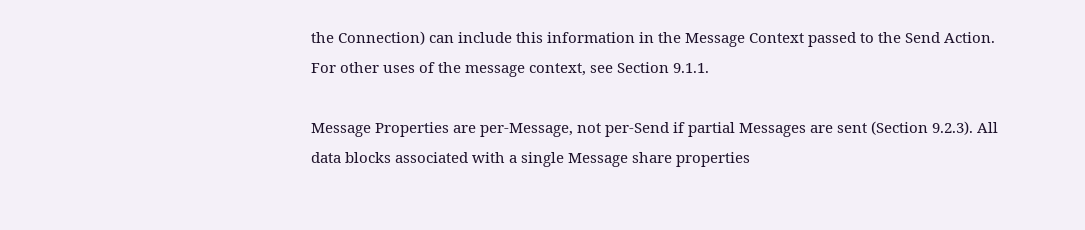the Connection) can include this information in the Message Context passed to the Send Action. For other uses of the message context, see Section 9.1.1.

Message Properties are per-Message, not per-Send if partial Messages are sent (Section 9.2.3). All data blocks associated with a single Message share properties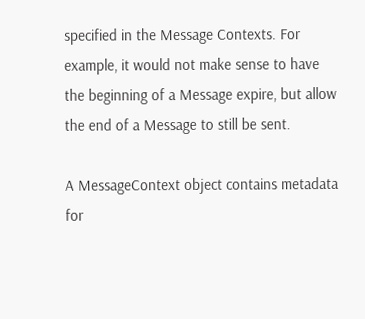specified in the Message Contexts. For example, it would not make sense to have the beginning of a Message expire, but allow the end of a Message to still be sent.

A MessageContext object contains metadata for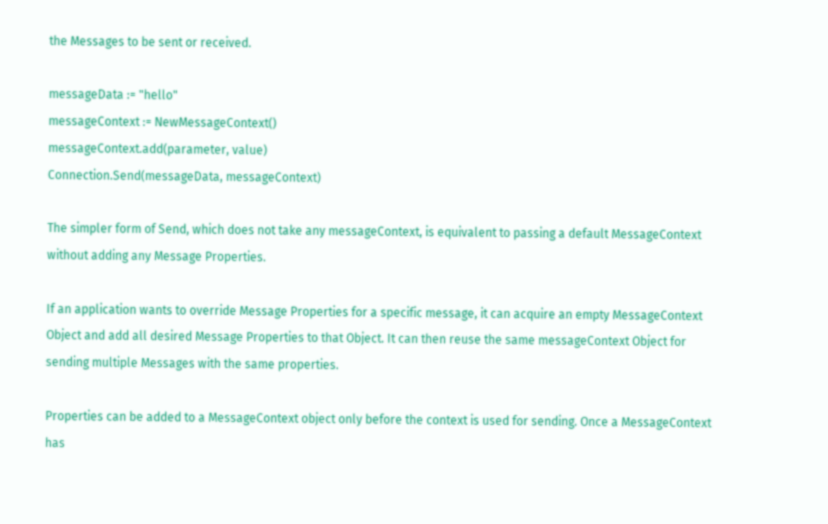the Messages to be sent or received.

messageData := "hello"
messageContext := NewMessageContext()
messageContext.add(parameter, value)
Connection.Send(messageData, messageContext)

The simpler form of Send, which does not take any messageContext, is equivalent to passing a default MessageContext without adding any Message Properties.

If an application wants to override Message Properties for a specific message, it can acquire an empty MessageContext Object and add all desired Message Properties to that Object. It can then reuse the same messageContext Object for sending multiple Messages with the same properties.

Properties can be added to a MessageContext object only before the context is used for sending. Once a MessageContext has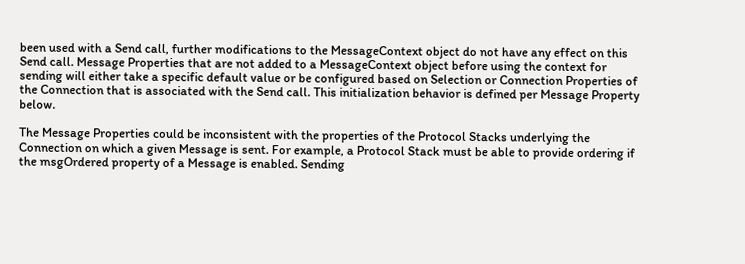been used with a Send call, further modifications to the MessageContext object do not have any effect on this Send call. Message Properties that are not added to a MessageContext object before using the context for sending will either take a specific default value or be configured based on Selection or Connection Properties of the Connection that is associated with the Send call. This initialization behavior is defined per Message Property below.

The Message Properties could be inconsistent with the properties of the Protocol Stacks underlying the Connection on which a given Message is sent. For example, a Protocol Stack must be able to provide ordering if the msgOrdered property of a Message is enabled. Sending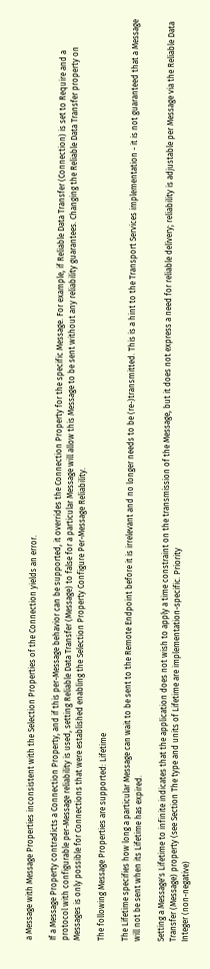a Message with Message Properties inconsistent with the Selection Properties of the Connection yields an error.

If a Message Property contradicts a Connection Property, and if this per-Message behavior can be supported, it overrides the Connection Property for the specific Message. For example, if Reliable Data Transfer (Connection) is set to Require and a protocol with configurable per-Message reliability is used, setting Reliable Data Transfer (Message) to false for a particular Message will allow this Message to be sent without any reliability guarantees. Changing the Reliable Data Transfer property on Messages is only possible for Connections that were established enabling the Selection Property Configure Per-Message Reliability.

The following Message Properties are supported: Lifetime

The Lifetime specifies how long a particular Message can wait to be sent to the Remote Endpoint before it is irrelevant and no longer needs to be (re-)transmitted. This is a hint to the Transport Services implementation - it is not guaranteed that a Message will not be sent when its Lifetime has expired.

Setting a Message's Lifetime to infinite indicates that the application does not wish to apply a time constraint on the transmission of the Message, but it does not express a need for reliable delivery; reliability is adjustable per Message via the Reliable Data Transfer (Message) property (see Section The type and units of Lifetime are implementation-specific. Priority
Integer (non-negative)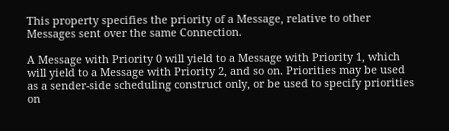This property specifies the priority of a Message, relative to other Messages sent over the same Connection.

A Message with Priority 0 will yield to a Message with Priority 1, which will yield to a Message with Priority 2, and so on. Priorities may be used as a sender-side scheduling construct only, or be used to specify priorities on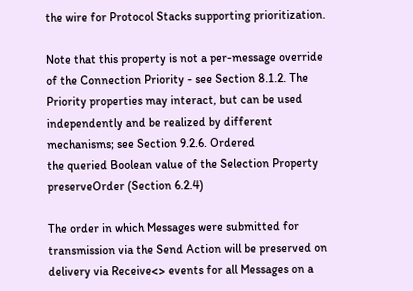the wire for Protocol Stacks supporting prioritization.

Note that this property is not a per-message override of the Connection Priority - see Section 8.1.2. The Priority properties may interact, but can be used independently and be realized by different mechanisms; see Section 9.2.6. Ordered
the queried Boolean value of the Selection Property preserveOrder (Section 6.2.4)

The order in which Messages were submitted for transmission via the Send Action will be preserved on delivery via Receive<> events for all Messages on a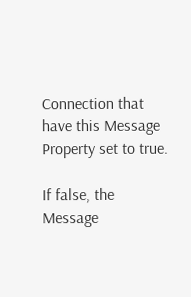Connection that have this Message Property set to true.

If false, the Message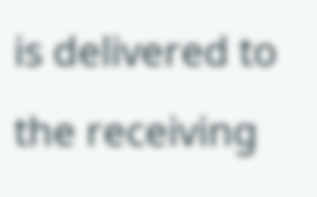is delivered to the receiving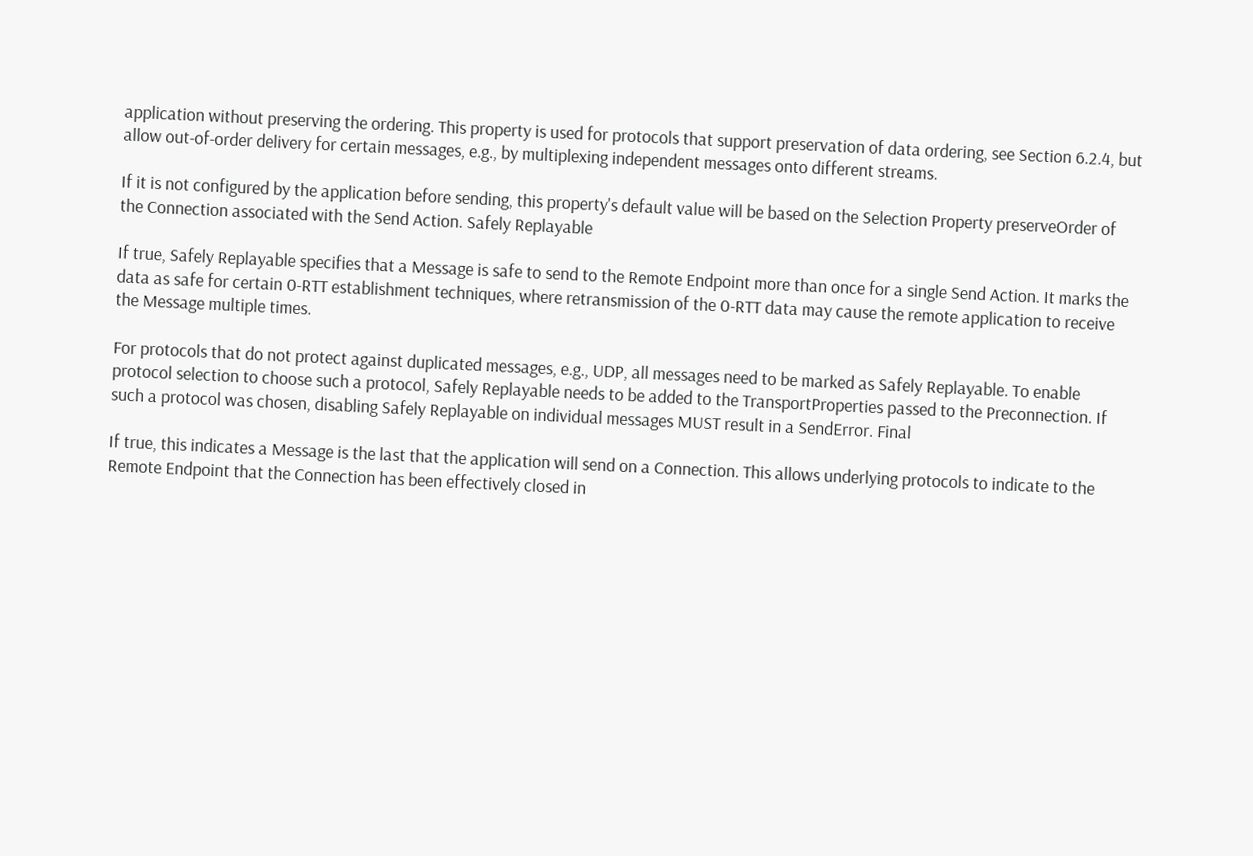application without preserving the ordering. This property is used for protocols that support preservation of data ordering, see Section 6.2.4, but allow out-of-order delivery for certain messages, e.g., by multiplexing independent messages onto different streams.

If it is not configured by the application before sending, this property's default value will be based on the Selection Property preserveOrder of the Connection associated with the Send Action. Safely Replayable

If true, Safely Replayable specifies that a Message is safe to send to the Remote Endpoint more than once for a single Send Action. It marks the data as safe for certain 0-RTT establishment techniques, where retransmission of the 0-RTT data may cause the remote application to receive the Message multiple times.

For protocols that do not protect against duplicated messages, e.g., UDP, all messages need to be marked as Safely Replayable. To enable protocol selection to choose such a protocol, Safely Replayable needs to be added to the TransportProperties passed to the Preconnection. If such a protocol was chosen, disabling Safely Replayable on individual messages MUST result in a SendError. Final

If true, this indicates a Message is the last that the application will send on a Connection. This allows underlying protocols to indicate to the Remote Endpoint that the Connection has been effectively closed in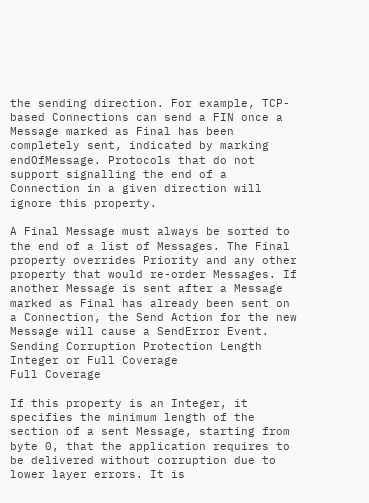the sending direction. For example, TCP-based Connections can send a FIN once a Message marked as Final has been completely sent, indicated by marking endOfMessage. Protocols that do not support signalling the end of a Connection in a given direction will ignore this property.

A Final Message must always be sorted to the end of a list of Messages. The Final property overrides Priority and any other property that would re-order Messages. If another Message is sent after a Message marked as Final has already been sent on a Connection, the Send Action for the new Message will cause a SendError Event. Sending Corruption Protection Length
Integer or Full Coverage
Full Coverage

If this property is an Integer, it specifies the minimum length of the section of a sent Message, starting from byte 0, that the application requires to be delivered without corruption due to lower layer errors. It is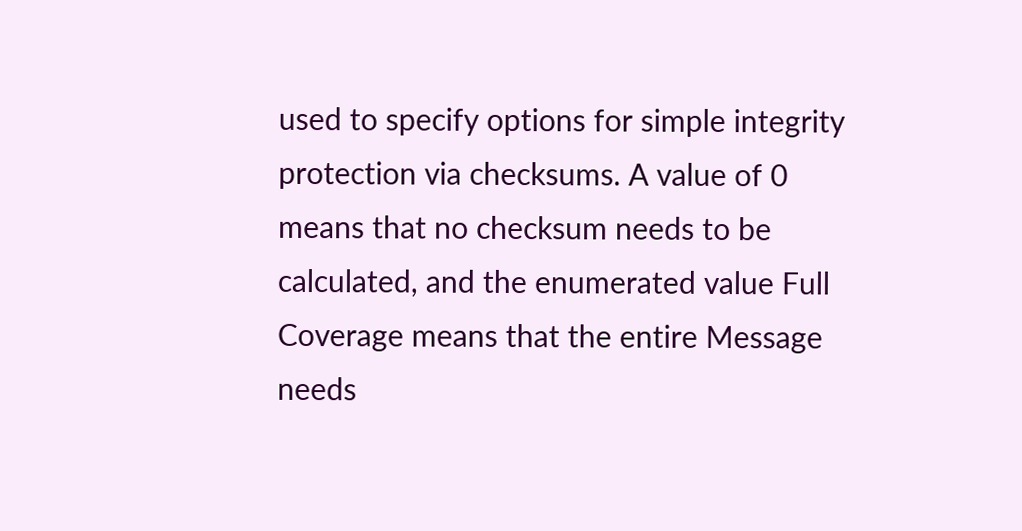used to specify options for simple integrity protection via checksums. A value of 0 means that no checksum needs to be calculated, and the enumerated value Full Coverage means that the entire Message needs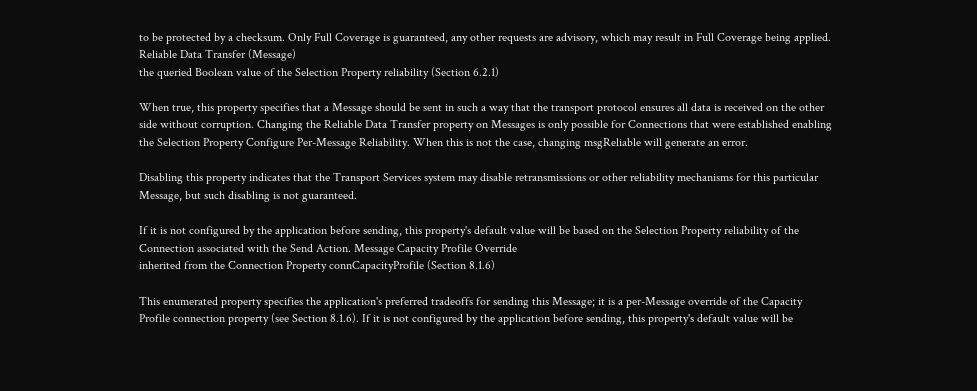to be protected by a checksum. Only Full Coverage is guaranteed, any other requests are advisory, which may result in Full Coverage being applied. Reliable Data Transfer (Message)
the queried Boolean value of the Selection Property reliability (Section 6.2.1)

When true, this property specifies that a Message should be sent in such a way that the transport protocol ensures all data is received on the other side without corruption. Changing the Reliable Data Transfer property on Messages is only possible for Connections that were established enabling the Selection Property Configure Per-Message Reliability. When this is not the case, changing msgReliable will generate an error.

Disabling this property indicates that the Transport Services system may disable retransmissions or other reliability mechanisms for this particular Message, but such disabling is not guaranteed.

If it is not configured by the application before sending, this property's default value will be based on the Selection Property reliability of the Connection associated with the Send Action. Message Capacity Profile Override
inherited from the Connection Property connCapacityProfile (Section 8.1.6)

This enumerated property specifies the application's preferred tradeoffs for sending this Message; it is a per-Message override of the Capacity Profile connection property (see Section 8.1.6). If it is not configured by the application before sending, this property's default value will be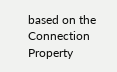based on the Connection Property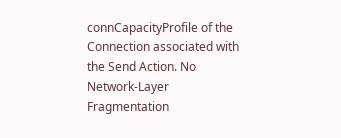connCapacityProfile of the Connection associated with the Send Action. No Network-Layer Fragmentation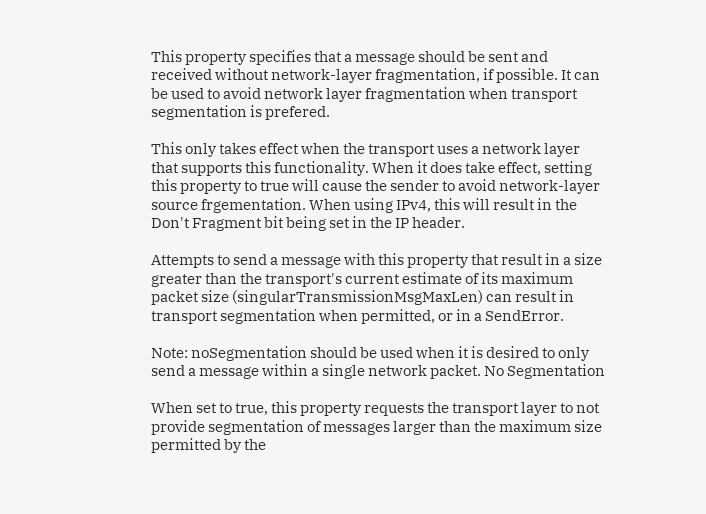This property specifies that a message should be sent and received without network-layer fragmentation, if possible. It can be used to avoid network layer fragmentation when transport segmentation is prefered.

This only takes effect when the transport uses a network layer that supports this functionality. When it does take effect, setting this property to true will cause the sender to avoid network-layer source frgementation. When using IPv4, this will result in the Don't Fragment bit being set in the IP header.

Attempts to send a message with this property that result in a size greater than the transport's current estimate of its maximum packet size (singularTransmissionMsgMaxLen) can result in transport segmentation when permitted, or in a SendError.

Note: noSegmentation should be used when it is desired to only send a message within a single network packet. No Segmentation

When set to true, this property requests the transport layer to not provide segmentation of messages larger than the maximum size permitted by the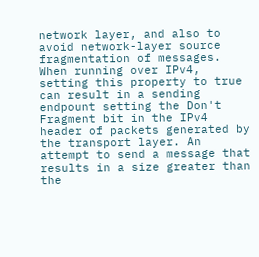network layer, and also to avoid network-layer source fragmentation of messages. When running over IPv4, setting this property to true can result in a sending endpount setting the Don't Fragment bit in the IPv4 header of packets generated by the transport layer. An attempt to send a message that results in a size greater than the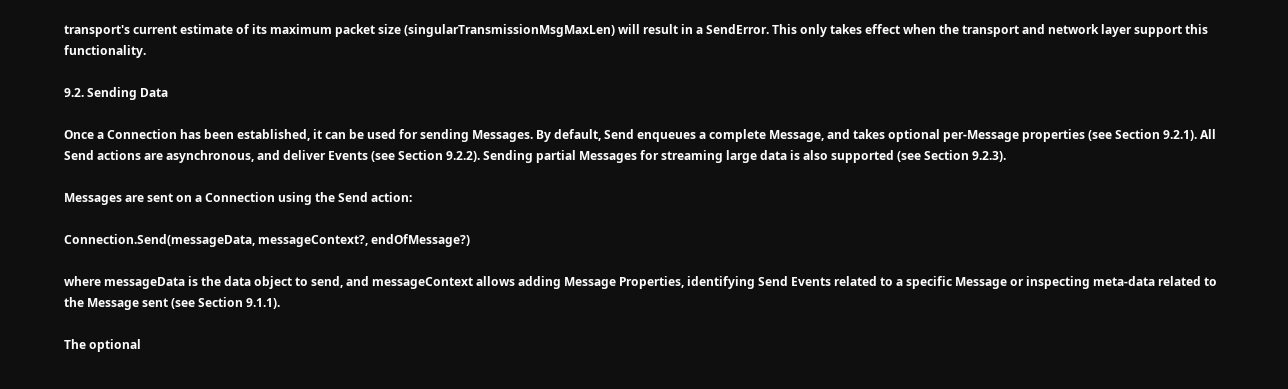transport's current estimate of its maximum packet size (singularTransmissionMsgMaxLen) will result in a SendError. This only takes effect when the transport and network layer support this functionality.

9.2. Sending Data

Once a Connection has been established, it can be used for sending Messages. By default, Send enqueues a complete Message, and takes optional per-Message properties (see Section 9.2.1). All Send actions are asynchronous, and deliver Events (see Section 9.2.2). Sending partial Messages for streaming large data is also supported (see Section 9.2.3).

Messages are sent on a Connection using the Send action:

Connection.Send(messageData, messageContext?, endOfMessage?)

where messageData is the data object to send, and messageContext allows adding Message Properties, identifying Send Events related to a specific Message or inspecting meta-data related to the Message sent (see Section 9.1.1).

The optional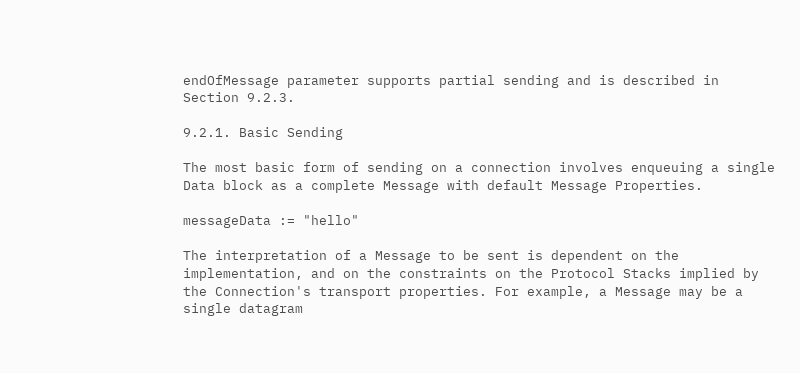endOfMessage parameter supports partial sending and is described in Section 9.2.3.

9.2.1. Basic Sending

The most basic form of sending on a connection involves enqueuing a single Data block as a complete Message with default Message Properties.

messageData := "hello"

The interpretation of a Message to be sent is dependent on the implementation, and on the constraints on the Protocol Stacks implied by the Connection's transport properties. For example, a Message may be a single datagram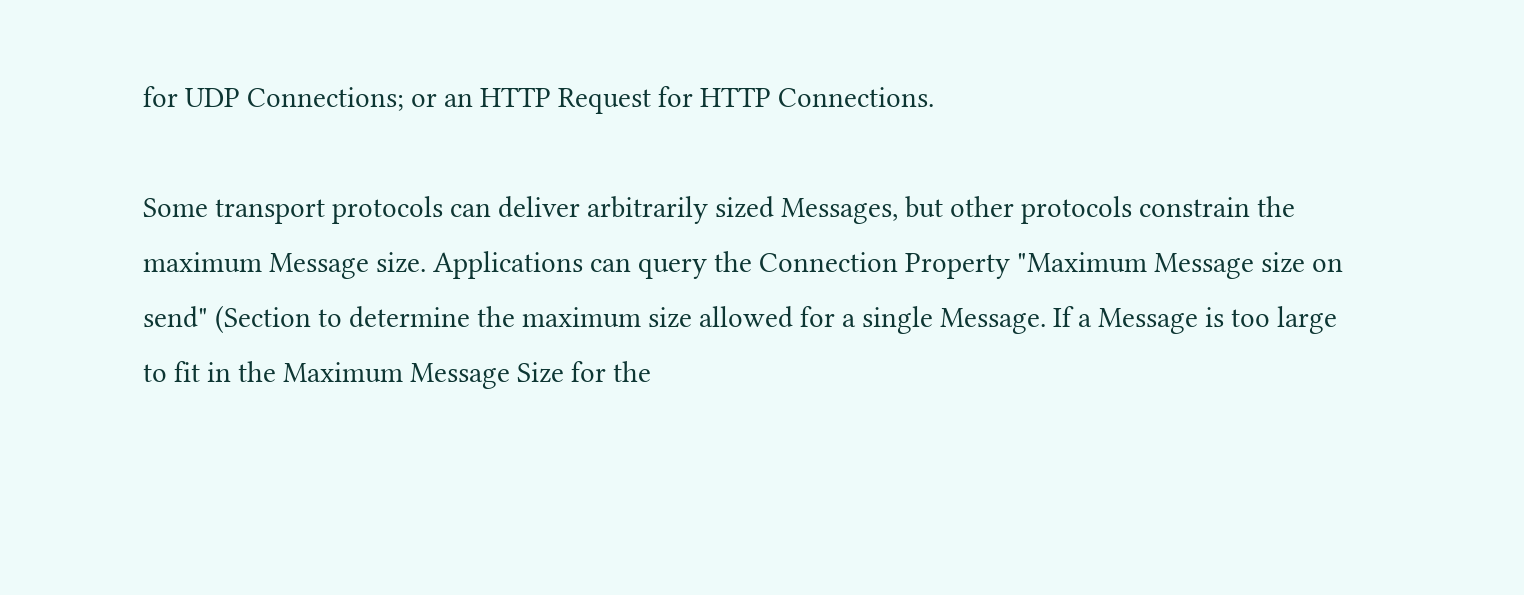for UDP Connections; or an HTTP Request for HTTP Connections.

Some transport protocols can deliver arbitrarily sized Messages, but other protocols constrain the maximum Message size. Applications can query the Connection Property "Maximum Message size on send" (Section to determine the maximum size allowed for a single Message. If a Message is too large to fit in the Maximum Message Size for the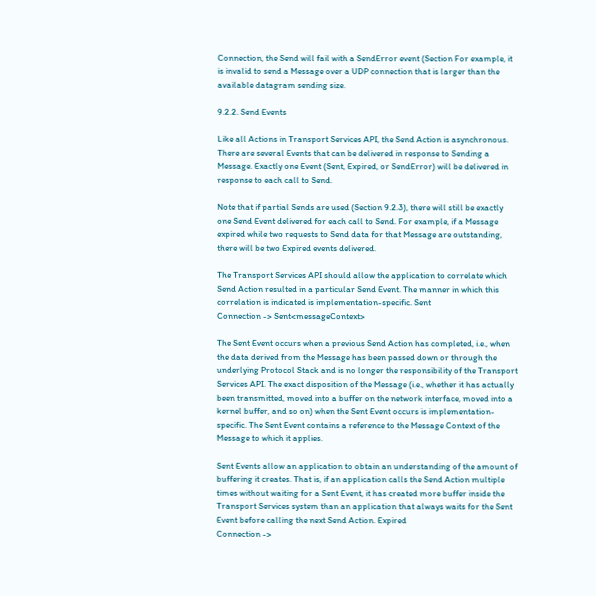Connection, the Send will fail with a SendError event (Section For example, it is invalid to send a Message over a UDP connection that is larger than the available datagram sending size.

9.2.2. Send Events

Like all Actions in Transport Services API, the Send Action is asynchronous. There are several Events that can be delivered in response to Sending a Message. Exactly one Event (Sent, Expired, or SendError) will be delivered in response to each call to Send.

Note that if partial Sends are used (Section 9.2.3), there will still be exactly one Send Event delivered for each call to Send. For example, if a Message expired while two requests to Send data for that Message are outstanding, there will be two Expired events delivered.

The Transport Services API should allow the application to correlate which Send Action resulted in a particular Send Event. The manner in which this correlation is indicated is implementation-specific. Sent
Connection -> Sent<messageContext>

The Sent Event occurs when a previous Send Action has completed, i.e., when the data derived from the Message has been passed down or through the underlying Protocol Stack and is no longer the responsibility of the Transport Services API. The exact disposition of the Message (i.e., whether it has actually been transmitted, moved into a buffer on the network interface, moved into a kernel buffer, and so on) when the Sent Event occurs is implementation-specific. The Sent Event contains a reference to the Message Context of the Message to which it applies.

Sent Events allow an application to obtain an understanding of the amount of buffering it creates. That is, if an application calls the Send Action multiple times without waiting for a Sent Event, it has created more buffer inside the Transport Services system than an application that always waits for the Sent Event before calling the next Send Action. Expired
Connection ->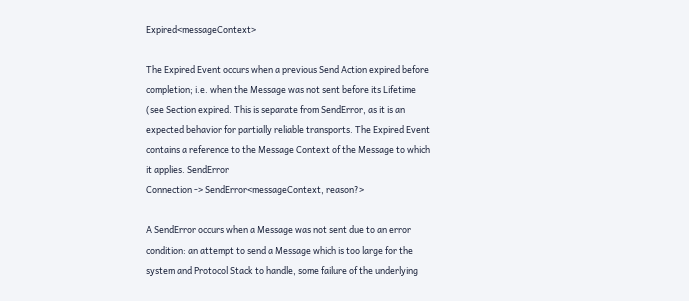Expired<messageContext>

The Expired Event occurs when a previous Send Action expired before completion; i.e. when the Message was not sent before its Lifetime (see Section expired. This is separate from SendError, as it is an expected behavior for partially reliable transports. The Expired Event contains a reference to the Message Context of the Message to which it applies. SendError
Connection -> SendError<messageContext, reason?>

A SendError occurs when a Message was not sent due to an error condition: an attempt to send a Message which is too large for the system and Protocol Stack to handle, some failure of the underlying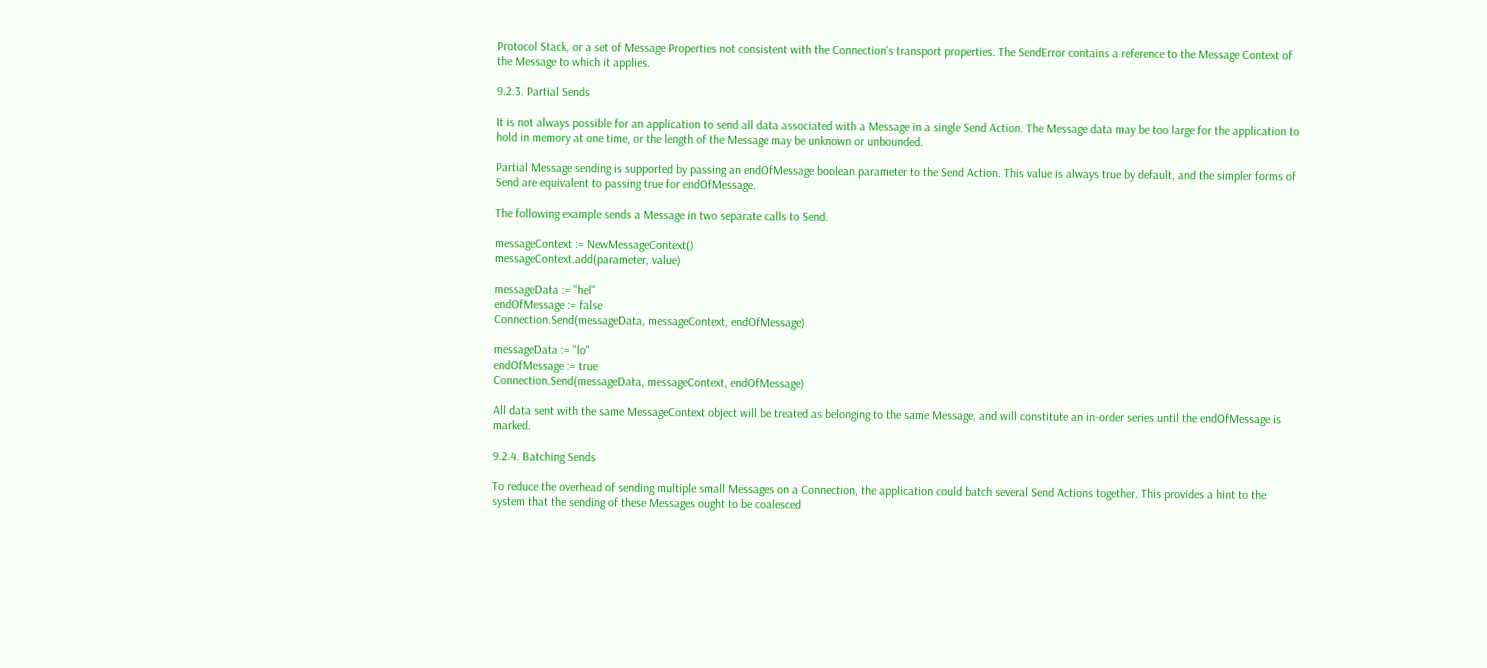Protocol Stack, or a set of Message Properties not consistent with the Connection's transport properties. The SendError contains a reference to the Message Context of the Message to which it applies.

9.2.3. Partial Sends

It is not always possible for an application to send all data associated with a Message in a single Send Action. The Message data may be too large for the application to hold in memory at one time, or the length of the Message may be unknown or unbounded.

Partial Message sending is supported by passing an endOfMessage boolean parameter to the Send Action. This value is always true by default, and the simpler forms of Send are equivalent to passing true for endOfMessage.

The following example sends a Message in two separate calls to Send.

messageContext := NewMessageContext()
messageContext.add(parameter, value)

messageData := "hel"
endOfMessage := false
Connection.Send(messageData, messageContext, endOfMessage)

messageData := "lo"
endOfMessage := true
Connection.Send(messageData, messageContext, endOfMessage)

All data sent with the same MessageContext object will be treated as belonging to the same Message, and will constitute an in-order series until the endOfMessage is marked.

9.2.4. Batching Sends

To reduce the overhead of sending multiple small Messages on a Connection, the application could batch several Send Actions together. This provides a hint to the system that the sending of these Messages ought to be coalesced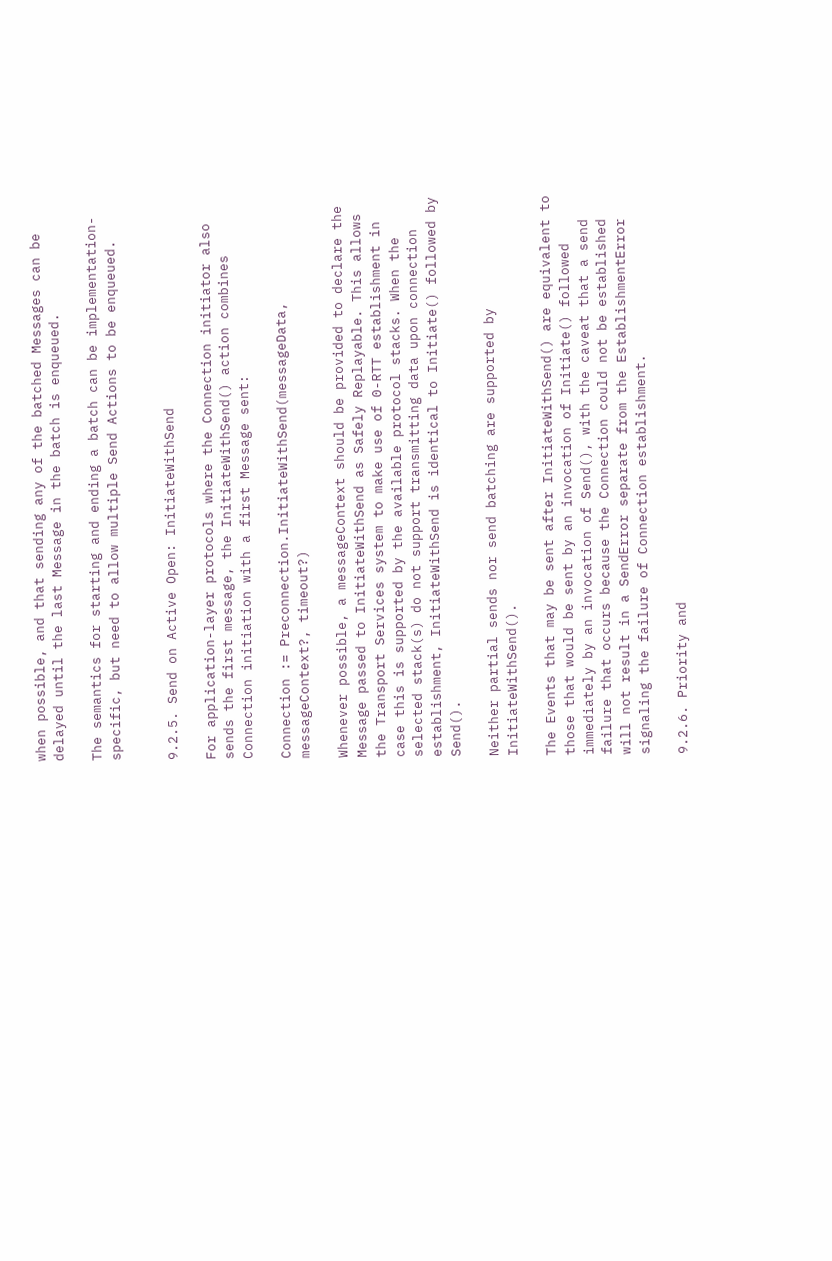when possible, and that sending any of the batched Messages can be delayed until the last Message in the batch is enqueued.

The semantics for starting and ending a batch can be implementation-specific, but need to allow multiple Send Actions to be enqueued.


9.2.5. Send on Active Open: InitiateWithSend

For application-layer protocols where the Connection initiator also sends the first message, the InitiateWithSend() action combines Connection initiation with a first Message sent:

Connection := Preconnection.InitiateWithSend(messageData, messageContext?, timeout?)

Whenever possible, a messageContext should be provided to declare the Message passed to InitiateWithSend as Safely Replayable. This allows the Transport Services system to make use of 0-RTT establishment in case this is supported by the available protocol stacks. When the selected stack(s) do not support transmitting data upon connection establishment, InitiateWithSend is identical to Initiate() followed by Send().

Neither partial sends nor send batching are supported by InitiateWithSend().

The Events that may be sent after InitiateWithSend() are equivalent to those that would be sent by an invocation of Initiate() followed immediately by an invocation of Send(), with the caveat that a send failure that occurs because the Connection could not be established will not result in a SendError separate from the EstablishmentError signaling the failure of Connection establishment.

9.2.6. Priority and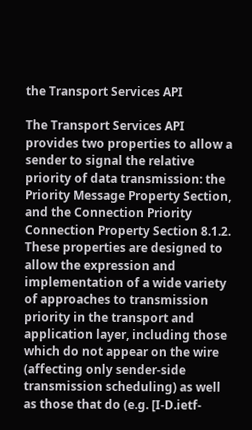the Transport Services API

The Transport Services API provides two properties to allow a sender to signal the relative priority of data transmission: the Priority Message Property Section, and the Connection Priority Connection Property Section 8.1.2. These properties are designed to allow the expression and implementation of a wide variety of approaches to transmission priority in the transport and application layer, including those which do not appear on the wire (affecting only sender-side transmission scheduling) as well as those that do (e.g. [I-D.ietf-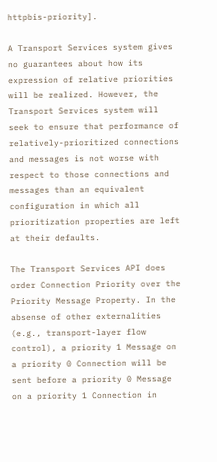httpbis-priority].

A Transport Services system gives no guarantees about how its expression of relative priorities will be realized. However, the Transport Services system will seek to ensure that performance of relatively-prioritized connections and messages is not worse with respect to those connections and messages than an equivalent configuration in which all prioritization properties are left at their defaults.

The Transport Services API does order Connection Priority over the Priority Message Property. In the absense of other externalities (e.g., transport-layer flow control), a priority 1 Message on a priority 0 Connection will be sent before a priority 0 Message on a priority 1 Connection in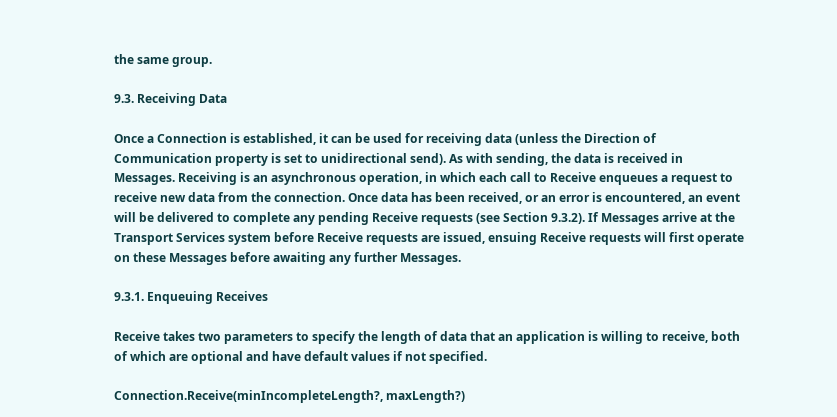the same group.

9.3. Receiving Data

Once a Connection is established, it can be used for receiving data (unless the Direction of Communication property is set to unidirectional send). As with sending, the data is received in Messages. Receiving is an asynchronous operation, in which each call to Receive enqueues a request to receive new data from the connection. Once data has been received, or an error is encountered, an event will be delivered to complete any pending Receive requests (see Section 9.3.2). If Messages arrive at the Transport Services system before Receive requests are issued, ensuing Receive requests will first operate on these Messages before awaiting any further Messages.

9.3.1. Enqueuing Receives

Receive takes two parameters to specify the length of data that an application is willing to receive, both of which are optional and have default values if not specified.

Connection.Receive(minIncompleteLength?, maxLength?)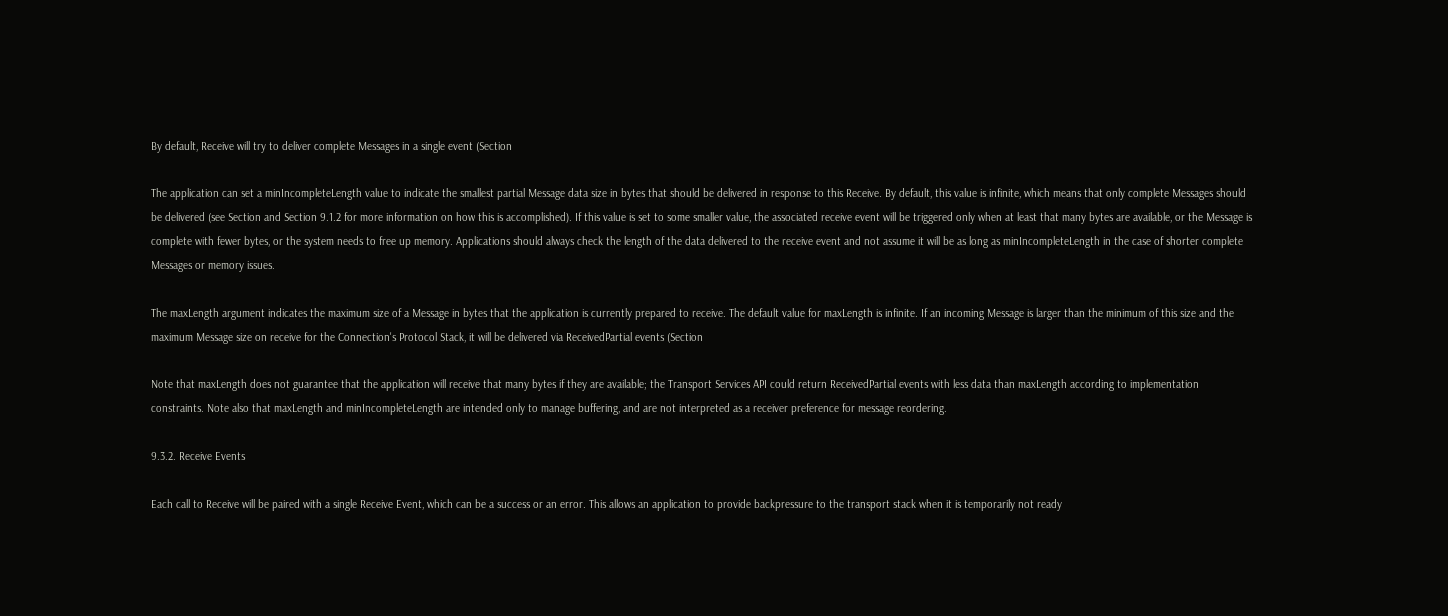By default, Receive will try to deliver complete Messages in a single event (Section

The application can set a minIncompleteLength value to indicate the smallest partial Message data size in bytes that should be delivered in response to this Receive. By default, this value is infinite, which means that only complete Messages should be delivered (see Section and Section 9.1.2 for more information on how this is accomplished). If this value is set to some smaller value, the associated receive event will be triggered only when at least that many bytes are available, or the Message is complete with fewer bytes, or the system needs to free up memory. Applications should always check the length of the data delivered to the receive event and not assume it will be as long as minIncompleteLength in the case of shorter complete Messages or memory issues.

The maxLength argument indicates the maximum size of a Message in bytes that the application is currently prepared to receive. The default value for maxLength is infinite. If an incoming Message is larger than the minimum of this size and the maximum Message size on receive for the Connection's Protocol Stack, it will be delivered via ReceivedPartial events (Section

Note that maxLength does not guarantee that the application will receive that many bytes if they are available; the Transport Services API could return ReceivedPartial events with less data than maxLength according to implementation constraints. Note also that maxLength and minIncompleteLength are intended only to manage buffering, and are not interpreted as a receiver preference for message reordering.

9.3.2. Receive Events

Each call to Receive will be paired with a single Receive Event, which can be a success or an error. This allows an application to provide backpressure to the transport stack when it is temporarily not ready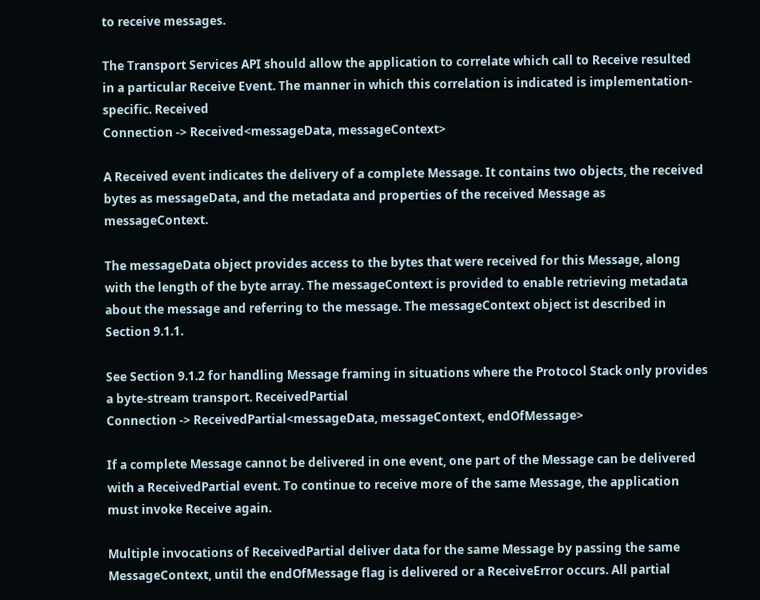to receive messages.

The Transport Services API should allow the application to correlate which call to Receive resulted in a particular Receive Event. The manner in which this correlation is indicated is implementation-specific. Received
Connection -> Received<messageData, messageContext>

A Received event indicates the delivery of a complete Message. It contains two objects, the received bytes as messageData, and the metadata and properties of the received Message as messageContext.

The messageData object provides access to the bytes that were received for this Message, along with the length of the byte array. The messageContext is provided to enable retrieving metadata about the message and referring to the message. The messageContext object ist described in Section 9.1.1.

See Section 9.1.2 for handling Message framing in situations where the Protocol Stack only provides a byte-stream transport. ReceivedPartial
Connection -> ReceivedPartial<messageData, messageContext, endOfMessage>

If a complete Message cannot be delivered in one event, one part of the Message can be delivered with a ReceivedPartial event. To continue to receive more of the same Message, the application must invoke Receive again.

Multiple invocations of ReceivedPartial deliver data for the same Message by passing the same MessageContext, until the endOfMessage flag is delivered or a ReceiveError occurs. All partial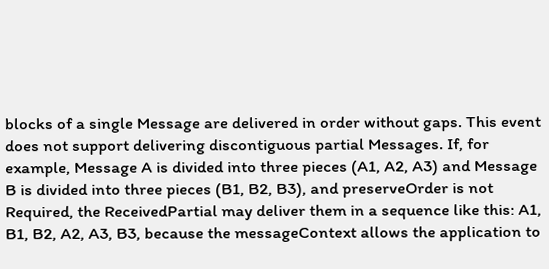blocks of a single Message are delivered in order without gaps. This event does not support delivering discontiguous partial Messages. If, for example, Message A is divided into three pieces (A1, A2, A3) and Message B is divided into three pieces (B1, B2, B3), and preserveOrder is not Required, the ReceivedPartial may deliver them in a sequence like this: A1, B1, B2, A2, A3, B3, because the messageContext allows the application to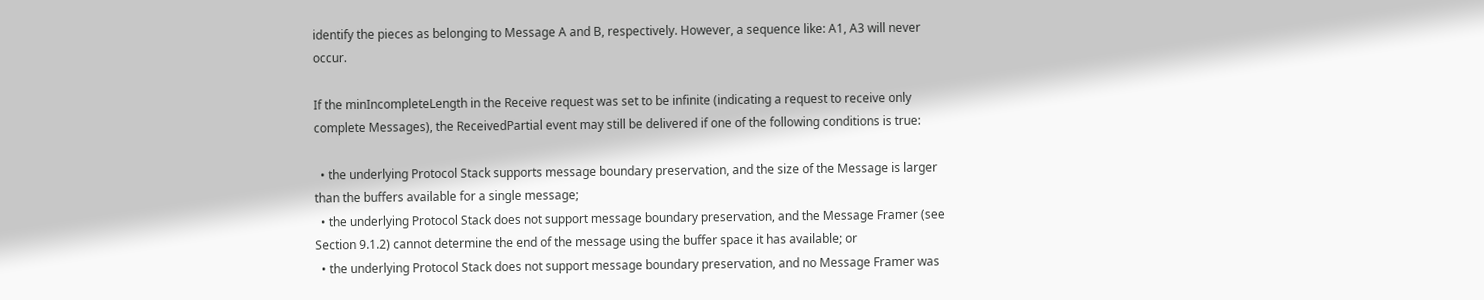identify the pieces as belonging to Message A and B, respectively. However, a sequence like: A1, A3 will never occur.

If the minIncompleteLength in the Receive request was set to be infinite (indicating a request to receive only complete Messages), the ReceivedPartial event may still be delivered if one of the following conditions is true:

  • the underlying Protocol Stack supports message boundary preservation, and the size of the Message is larger than the buffers available for a single message;
  • the underlying Protocol Stack does not support message boundary preservation, and the Message Framer (see Section 9.1.2) cannot determine the end of the message using the buffer space it has available; or
  • the underlying Protocol Stack does not support message boundary preservation, and no Message Framer was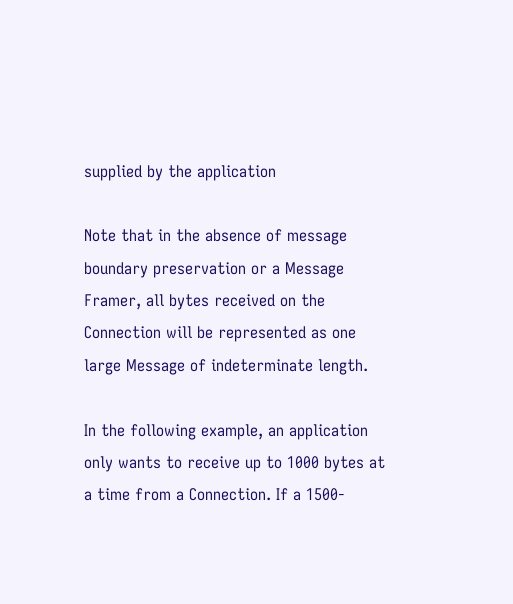supplied by the application

Note that in the absence of message boundary preservation or a Message Framer, all bytes received on the Connection will be represented as one large Message of indeterminate length.

In the following example, an application only wants to receive up to 1000 bytes at a time from a Connection. If a 1500-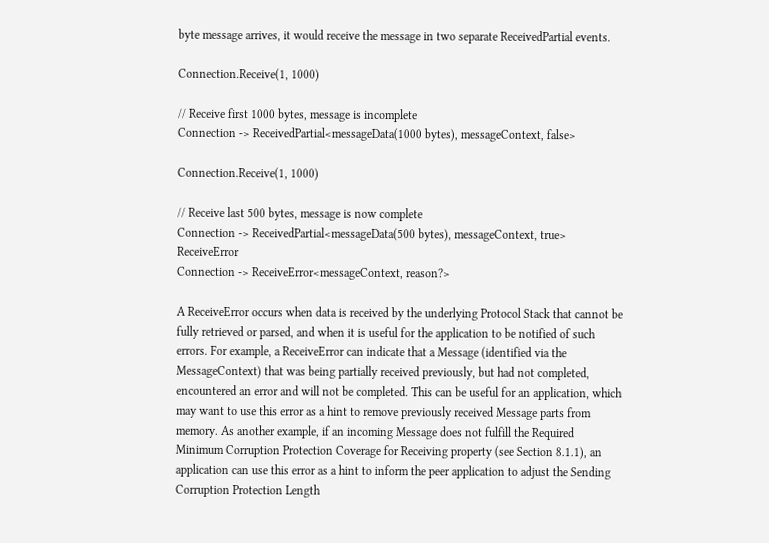byte message arrives, it would receive the message in two separate ReceivedPartial events.

Connection.Receive(1, 1000)

// Receive first 1000 bytes, message is incomplete
Connection -> ReceivedPartial<messageData(1000 bytes), messageContext, false>

Connection.Receive(1, 1000)

// Receive last 500 bytes, message is now complete
Connection -> ReceivedPartial<messageData(500 bytes), messageContext, true> ReceiveError
Connection -> ReceiveError<messageContext, reason?>

A ReceiveError occurs when data is received by the underlying Protocol Stack that cannot be fully retrieved or parsed, and when it is useful for the application to be notified of such errors. For example, a ReceiveError can indicate that a Message (identified via the MessageContext) that was being partially received previously, but had not completed, encountered an error and will not be completed. This can be useful for an application, which may want to use this error as a hint to remove previously received Message parts from memory. As another example, if an incoming Message does not fulfill the Required Minimum Corruption Protection Coverage for Receiving property (see Section 8.1.1), an application can use this error as a hint to inform the peer application to adjust the Sending Corruption Protection Length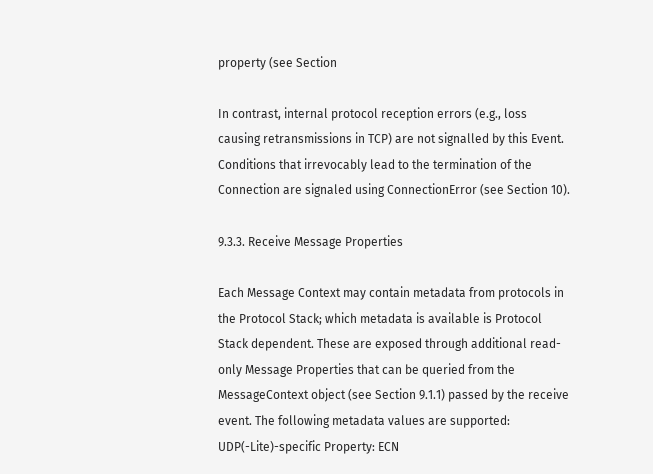property (see Section

In contrast, internal protocol reception errors (e.g., loss causing retransmissions in TCP) are not signalled by this Event. Conditions that irrevocably lead to the termination of the Connection are signaled using ConnectionError (see Section 10).

9.3.3. Receive Message Properties

Each Message Context may contain metadata from protocols in the Protocol Stack; which metadata is available is Protocol Stack dependent. These are exposed through additional read-only Message Properties that can be queried from the MessageContext object (see Section 9.1.1) passed by the receive event. The following metadata values are supported: UDP(-Lite)-specific Property: ECN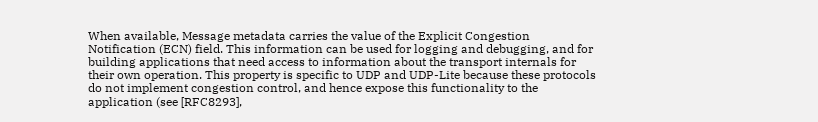When available, Message metadata carries the value of the Explicit Congestion Notification (ECN) field. This information can be used for logging and debugging, and for building applications that need access to information about the transport internals for their own operation. This property is specific to UDP and UDP-Lite because these protocols do not implement congestion control, and hence expose this functionality to the application (see [RFC8293],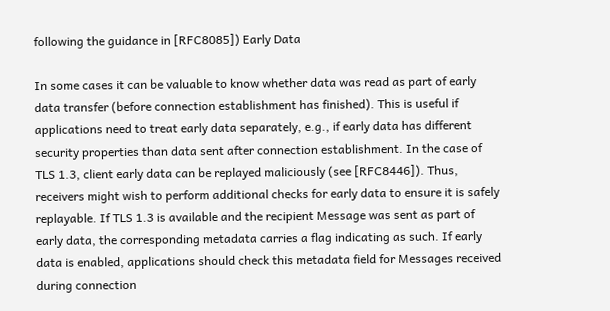following the guidance in [RFC8085]) Early Data

In some cases it can be valuable to know whether data was read as part of early data transfer (before connection establishment has finished). This is useful if applications need to treat early data separately, e.g., if early data has different security properties than data sent after connection establishment. In the case of TLS 1.3, client early data can be replayed maliciously (see [RFC8446]). Thus, receivers might wish to perform additional checks for early data to ensure it is safely replayable. If TLS 1.3 is available and the recipient Message was sent as part of early data, the corresponding metadata carries a flag indicating as such. If early data is enabled, applications should check this metadata field for Messages received during connection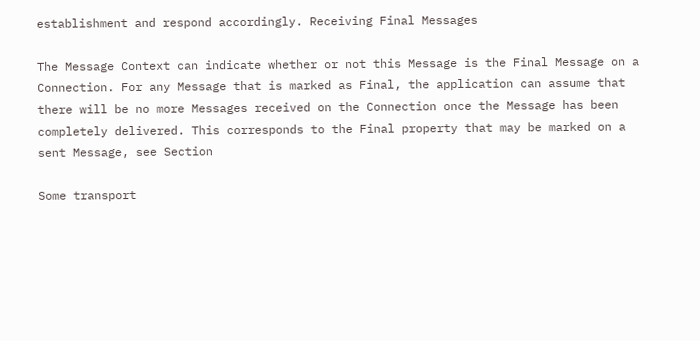establishment and respond accordingly. Receiving Final Messages

The Message Context can indicate whether or not this Message is the Final Message on a Connection. For any Message that is marked as Final, the application can assume that there will be no more Messages received on the Connection once the Message has been completely delivered. This corresponds to the Final property that may be marked on a sent Message, see Section

Some transport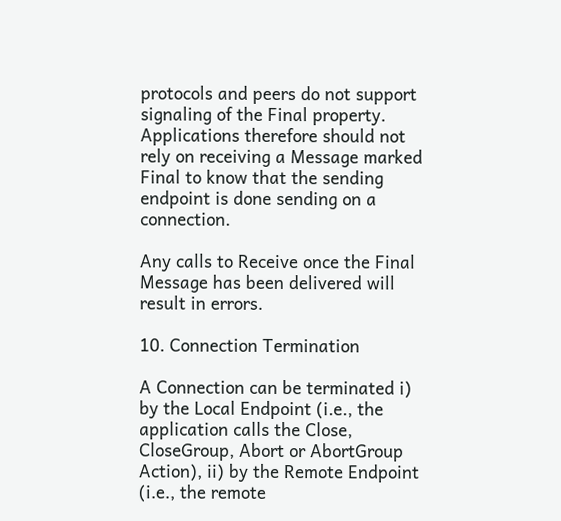protocols and peers do not support signaling of the Final property. Applications therefore should not rely on receiving a Message marked Final to know that the sending endpoint is done sending on a connection.

Any calls to Receive once the Final Message has been delivered will result in errors.

10. Connection Termination

A Connection can be terminated i) by the Local Endpoint (i.e., the application calls the Close, CloseGroup, Abort or AbortGroup Action), ii) by the Remote Endpoint (i.e., the remote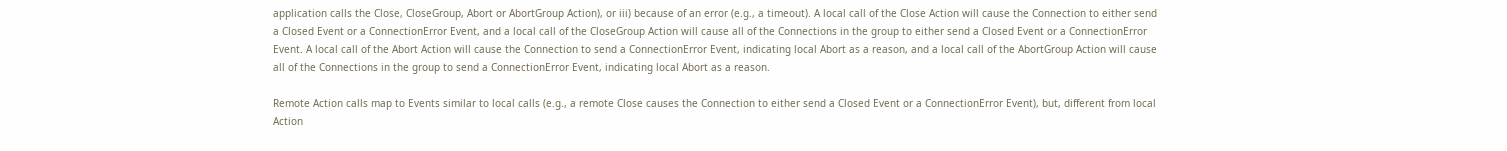application calls the Close, CloseGroup, Abort or AbortGroup Action), or iii) because of an error (e.g., a timeout). A local call of the Close Action will cause the Connection to either send a Closed Event or a ConnectionError Event, and a local call of the CloseGroup Action will cause all of the Connections in the group to either send a Closed Event or a ConnectionError Event. A local call of the Abort Action will cause the Connection to send a ConnectionError Event, indicating local Abort as a reason, and a local call of the AbortGroup Action will cause all of the Connections in the group to send a ConnectionError Event, indicating local Abort as a reason.

Remote Action calls map to Events similar to local calls (e.g., a remote Close causes the Connection to either send a Closed Event or a ConnectionError Event), but, different from local Action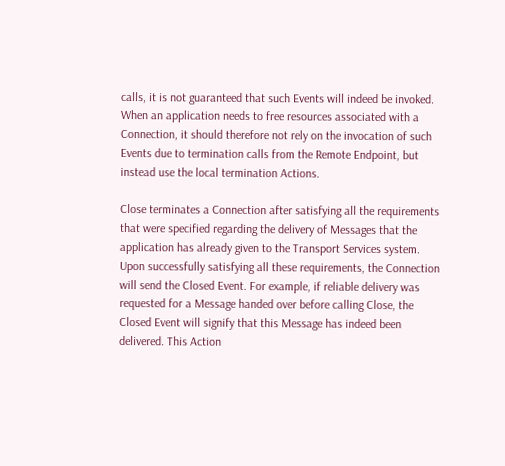calls, it is not guaranteed that such Events will indeed be invoked. When an application needs to free resources associated with a Connection, it should therefore not rely on the invocation of such Events due to termination calls from the Remote Endpoint, but instead use the local termination Actions.

Close terminates a Connection after satisfying all the requirements that were specified regarding the delivery of Messages that the application has already given to the Transport Services system. Upon successfully satisfying all these requirements, the Connection will send the Closed Event. For example, if reliable delivery was requested for a Message handed over before calling Close, the Closed Event will signify that this Message has indeed been delivered. This Action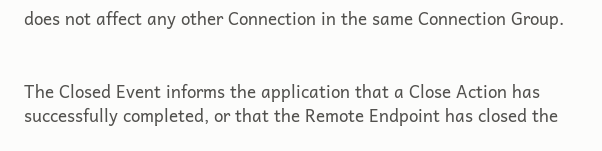does not affect any other Connection in the same Connection Group.


The Closed Event informs the application that a Close Action has successfully completed, or that the Remote Endpoint has closed the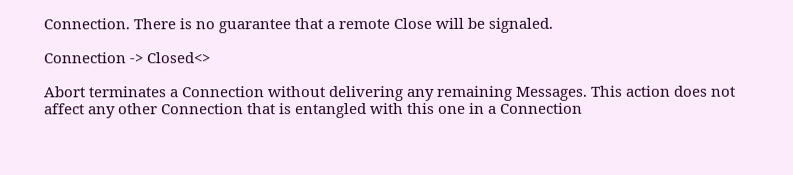Connection. There is no guarantee that a remote Close will be signaled.

Connection -> Closed<>

Abort terminates a Connection without delivering any remaining Messages. This action does not affect any other Connection that is entangled with this one in a Connection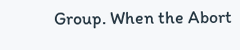Group. When the Abort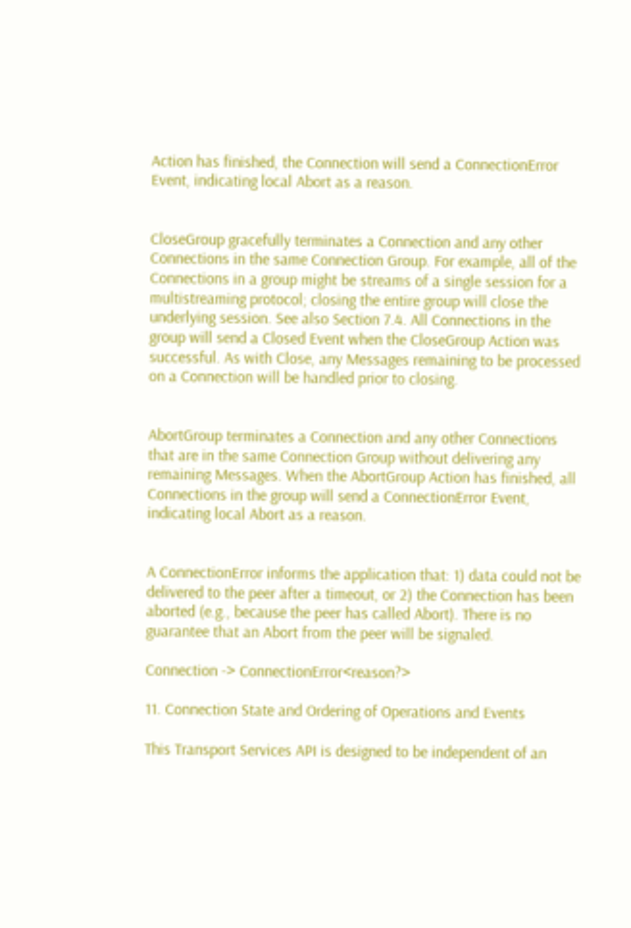Action has finished, the Connection will send a ConnectionError Event, indicating local Abort as a reason.


CloseGroup gracefully terminates a Connection and any other Connections in the same Connection Group. For example, all of the Connections in a group might be streams of a single session for a multistreaming protocol; closing the entire group will close the underlying session. See also Section 7.4. All Connections in the group will send a Closed Event when the CloseGroup Action was successful. As with Close, any Messages remaining to be processed on a Connection will be handled prior to closing.


AbortGroup terminates a Connection and any other Connections that are in the same Connection Group without delivering any remaining Messages. When the AbortGroup Action has finished, all Connections in the group will send a ConnectionError Event, indicating local Abort as a reason.


A ConnectionError informs the application that: 1) data could not be delivered to the peer after a timeout, or 2) the Connection has been aborted (e.g., because the peer has called Abort). There is no guarantee that an Abort from the peer will be signaled.

Connection -> ConnectionError<reason?>

11. Connection State and Ordering of Operations and Events

This Transport Services API is designed to be independent of an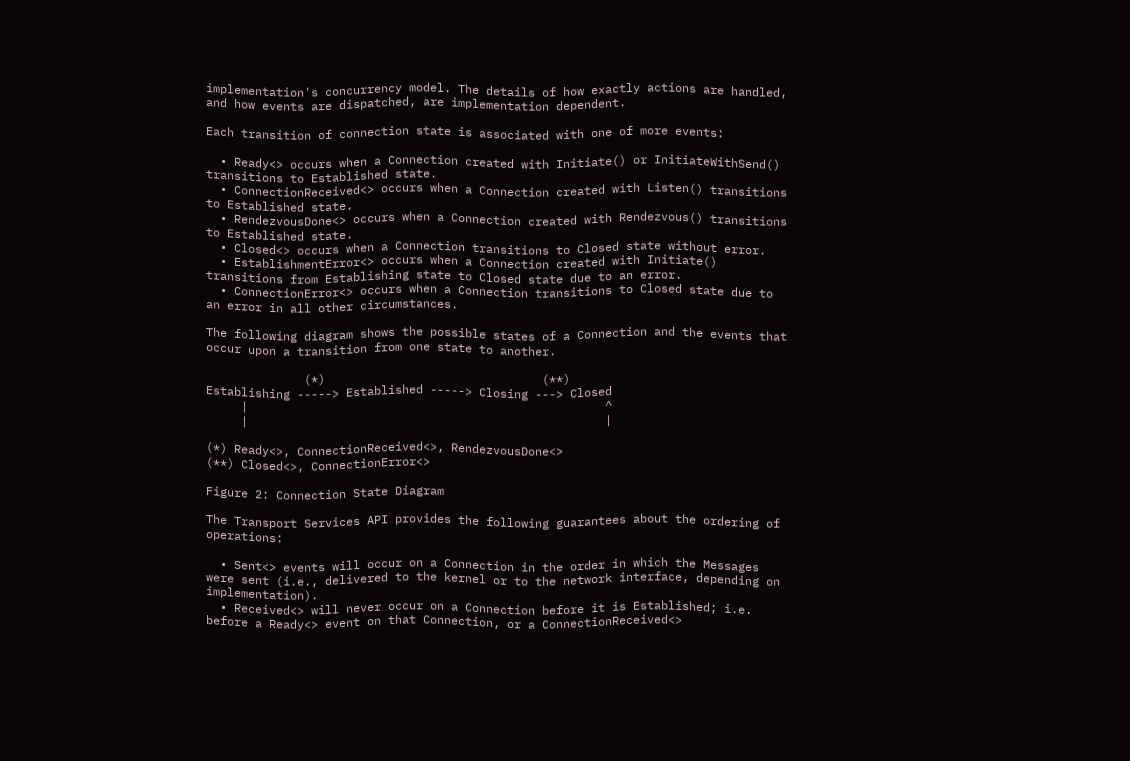implementation's concurrency model. The details of how exactly actions are handled, and how events are dispatched, are implementation dependent.

Each transition of connection state is associated with one of more events:

  • Ready<> occurs when a Connection created with Initiate() or InitiateWithSend() transitions to Established state.
  • ConnectionReceived<> occurs when a Connection created with Listen() transitions to Established state.
  • RendezvousDone<> occurs when a Connection created with Rendezvous() transitions to Established state.
  • Closed<> occurs when a Connection transitions to Closed state without error.
  • EstablishmentError<> occurs when a Connection created with Initiate() transitions from Establishing state to Closed state due to an error.
  • ConnectionError<> occurs when a Connection transitions to Closed state due to an error in all other circumstances.

The following diagram shows the possible states of a Connection and the events that occur upon a transition from one state to another.

              (*)                               (**)
Establishing -----> Established -----> Closing ---> Closed
     |                                                   ^
     |                                                   |

(*) Ready<>, ConnectionReceived<>, RendezvousDone<>
(**) Closed<>, ConnectionError<>

Figure 2: Connection State Diagram

The Transport Services API provides the following guarantees about the ordering of operations:

  • Sent<> events will occur on a Connection in the order in which the Messages were sent (i.e., delivered to the kernel or to the network interface, depending on implementation).
  • Received<> will never occur on a Connection before it is Established; i.e. before a Ready<> event on that Connection, or a ConnectionReceived<>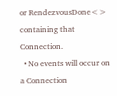or RendezvousDone<> containing that Connection.
  • No events will occur on a Connection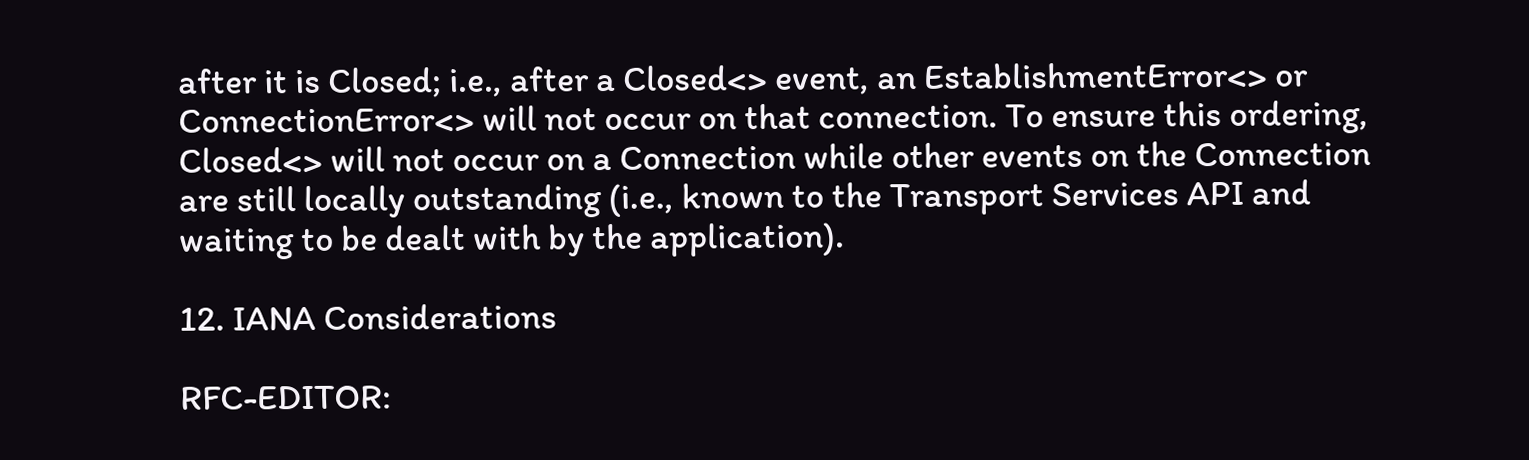after it is Closed; i.e., after a Closed<> event, an EstablishmentError<> or ConnectionError<> will not occur on that connection. To ensure this ordering, Closed<> will not occur on a Connection while other events on the Connection are still locally outstanding (i.e., known to the Transport Services API and waiting to be dealt with by the application).

12. IANA Considerations

RFC-EDITOR: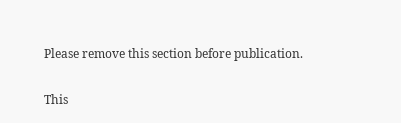Please remove this section before publication.

This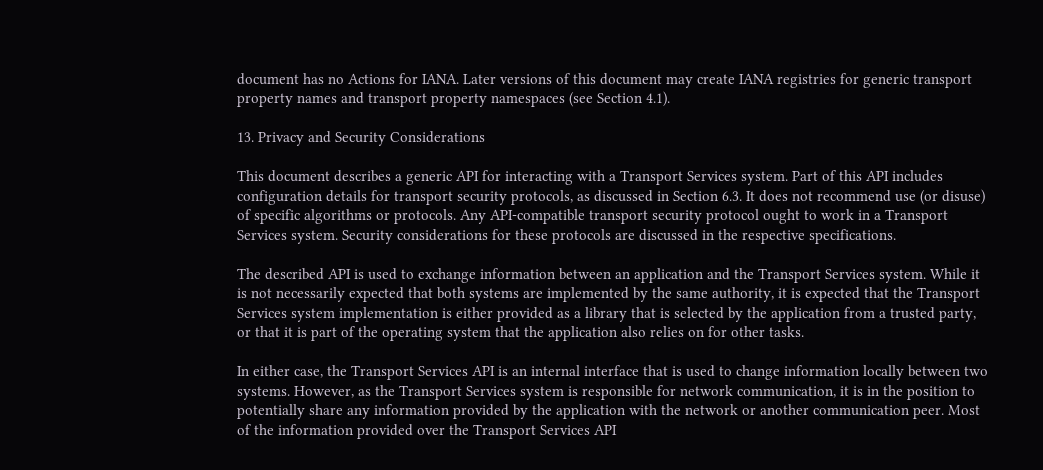document has no Actions for IANA. Later versions of this document may create IANA registries for generic transport property names and transport property namespaces (see Section 4.1).

13. Privacy and Security Considerations

This document describes a generic API for interacting with a Transport Services system. Part of this API includes configuration details for transport security protocols, as discussed in Section 6.3. It does not recommend use (or disuse) of specific algorithms or protocols. Any API-compatible transport security protocol ought to work in a Transport Services system. Security considerations for these protocols are discussed in the respective specifications.

The described API is used to exchange information between an application and the Transport Services system. While it is not necessarily expected that both systems are implemented by the same authority, it is expected that the Transport Services system implementation is either provided as a library that is selected by the application from a trusted party, or that it is part of the operating system that the application also relies on for other tasks.

In either case, the Transport Services API is an internal interface that is used to change information locally between two systems. However, as the Transport Services system is responsible for network communication, it is in the position to potentially share any information provided by the application with the network or another communication peer. Most of the information provided over the Transport Services API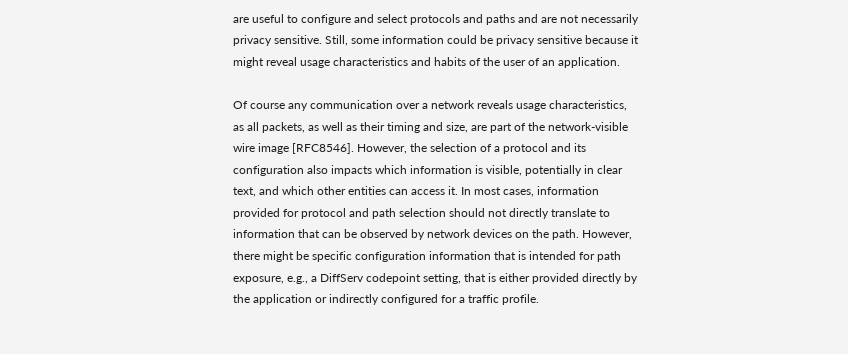are useful to configure and select protocols and paths and are not necessarily privacy sensitive. Still, some information could be privacy sensitive because it might reveal usage characteristics and habits of the user of an application.

Of course any communication over a network reveals usage characteristics, as all packets, as well as their timing and size, are part of the network-visible wire image [RFC8546]. However, the selection of a protocol and its configuration also impacts which information is visible, potentially in clear text, and which other entities can access it. In most cases, information provided for protocol and path selection should not directly translate to information that can be observed by network devices on the path. However, there might be specific configuration information that is intended for path exposure, e.g., a DiffServ codepoint setting, that is either provided directly by the application or indirectly configured for a traffic profile.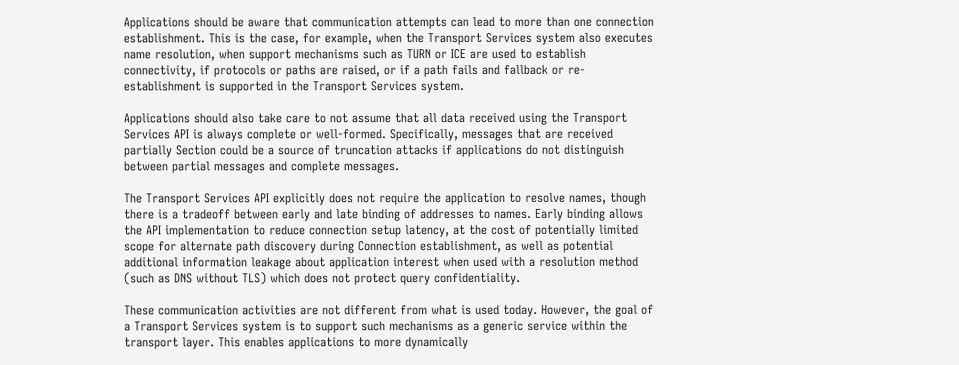Applications should be aware that communication attempts can lead to more than one connection establishment. This is the case, for example, when the Transport Services system also executes name resolution, when support mechanisms such as TURN or ICE are used to establish connectivity, if protocols or paths are raised, or if a path fails and fallback or re-establishment is supported in the Transport Services system.

Applications should also take care to not assume that all data received using the Transport Services API is always complete or well-formed. Specifically, messages that are received partially Section could be a source of truncation attacks if applications do not distinguish between partial messages and complete messages.

The Transport Services API explicitly does not require the application to resolve names, though there is a tradeoff between early and late binding of addresses to names. Early binding allows the API implementation to reduce connection setup latency, at the cost of potentially limited scope for alternate path discovery during Connection establishment, as well as potential additional information leakage about application interest when used with a resolution method (such as DNS without TLS) which does not protect query confidentiality.

These communication activities are not different from what is used today. However, the goal of a Transport Services system is to support such mechanisms as a generic service within the transport layer. This enables applications to more dynamically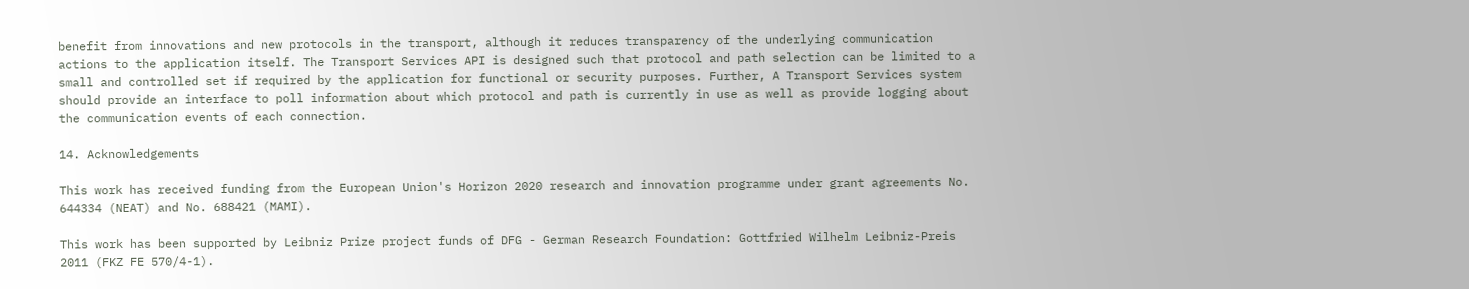benefit from innovations and new protocols in the transport, although it reduces transparency of the underlying communication actions to the application itself. The Transport Services API is designed such that protocol and path selection can be limited to a small and controlled set if required by the application for functional or security purposes. Further, A Transport Services system should provide an interface to poll information about which protocol and path is currently in use as well as provide logging about the communication events of each connection.

14. Acknowledgements

This work has received funding from the European Union's Horizon 2020 research and innovation programme under grant agreements No. 644334 (NEAT) and No. 688421 (MAMI).

This work has been supported by Leibniz Prize project funds of DFG - German Research Foundation: Gottfried Wilhelm Leibniz-Preis 2011 (FKZ FE 570/4-1).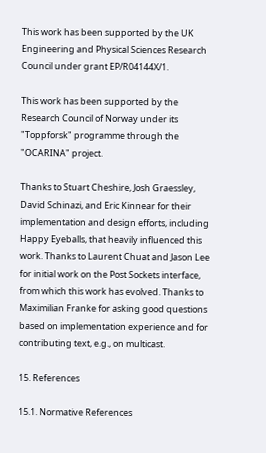This work has been supported by the UK Engineering and Physical Sciences Research Council under grant EP/R04144X/1.

This work has been supported by the Research Council of Norway under its "Toppforsk" programme through the "OCARINA" project.

Thanks to Stuart Cheshire, Josh Graessley, David Schinazi, and Eric Kinnear for their implementation and design efforts, including Happy Eyeballs, that heavily influenced this work. Thanks to Laurent Chuat and Jason Lee for initial work on the Post Sockets interface, from which this work has evolved. Thanks to Maximilian Franke for asking good questions based on implementation experience and for contributing text, e.g., on multicast.

15. References

15.1. Normative References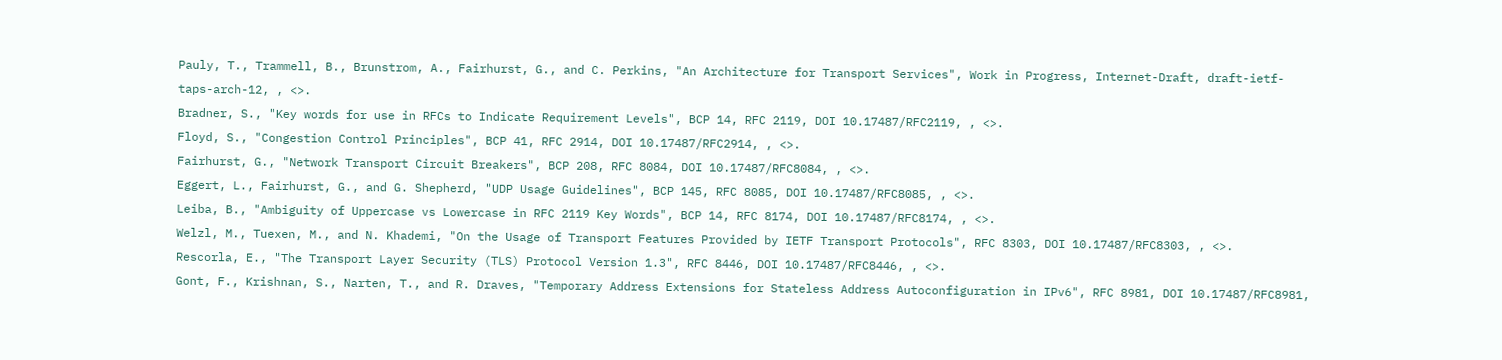Pauly, T., Trammell, B., Brunstrom, A., Fairhurst, G., and C. Perkins, "An Architecture for Transport Services", Work in Progress, Internet-Draft, draft-ietf-taps-arch-12, , <>.
Bradner, S., "Key words for use in RFCs to Indicate Requirement Levels", BCP 14, RFC 2119, DOI 10.17487/RFC2119, , <>.
Floyd, S., "Congestion Control Principles", BCP 41, RFC 2914, DOI 10.17487/RFC2914, , <>.
Fairhurst, G., "Network Transport Circuit Breakers", BCP 208, RFC 8084, DOI 10.17487/RFC8084, , <>.
Eggert, L., Fairhurst, G., and G. Shepherd, "UDP Usage Guidelines", BCP 145, RFC 8085, DOI 10.17487/RFC8085, , <>.
Leiba, B., "Ambiguity of Uppercase vs Lowercase in RFC 2119 Key Words", BCP 14, RFC 8174, DOI 10.17487/RFC8174, , <>.
Welzl, M., Tuexen, M., and N. Khademi, "On the Usage of Transport Features Provided by IETF Transport Protocols", RFC 8303, DOI 10.17487/RFC8303, , <>.
Rescorla, E., "The Transport Layer Security (TLS) Protocol Version 1.3", RFC 8446, DOI 10.17487/RFC8446, , <>.
Gont, F., Krishnan, S., Narten, T., and R. Draves, "Temporary Address Extensions for Stateless Address Autoconfiguration in IPv6", RFC 8981, DOI 10.17487/RFC8981,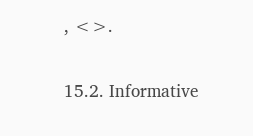, <>.

15.2. Informative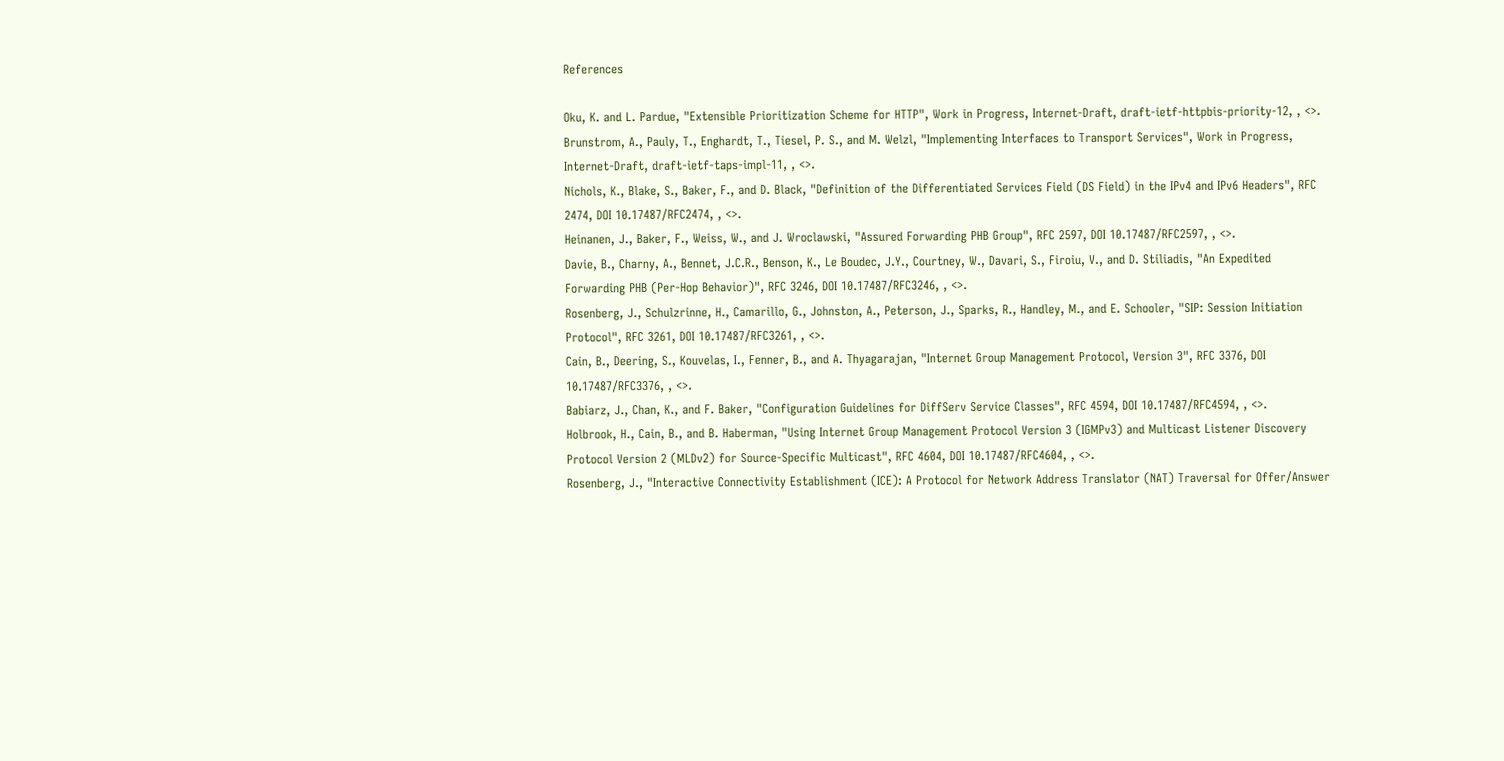References

Oku, K. and L. Pardue, "Extensible Prioritization Scheme for HTTP", Work in Progress, Internet-Draft, draft-ietf-httpbis-priority-12, , <>.
Brunstrom, A., Pauly, T., Enghardt, T., Tiesel, P. S., and M. Welzl, "Implementing Interfaces to Transport Services", Work in Progress, Internet-Draft, draft-ietf-taps-impl-11, , <>.
Nichols, K., Blake, S., Baker, F., and D. Black, "Definition of the Differentiated Services Field (DS Field) in the IPv4 and IPv6 Headers", RFC 2474, DOI 10.17487/RFC2474, , <>.
Heinanen, J., Baker, F., Weiss, W., and J. Wroclawski, "Assured Forwarding PHB Group", RFC 2597, DOI 10.17487/RFC2597, , <>.
Davie, B., Charny, A., Bennet, J.C.R., Benson, K., Le Boudec, J.Y., Courtney, W., Davari, S., Firoiu, V., and D. Stiliadis, "An Expedited Forwarding PHB (Per-Hop Behavior)", RFC 3246, DOI 10.17487/RFC3246, , <>.
Rosenberg, J., Schulzrinne, H., Camarillo, G., Johnston, A., Peterson, J., Sparks, R., Handley, M., and E. Schooler, "SIP: Session Initiation Protocol", RFC 3261, DOI 10.17487/RFC3261, , <>.
Cain, B., Deering, S., Kouvelas, I., Fenner, B., and A. Thyagarajan, "Internet Group Management Protocol, Version 3", RFC 3376, DOI 10.17487/RFC3376, , <>.
Babiarz, J., Chan, K., and F. Baker, "Configuration Guidelines for DiffServ Service Classes", RFC 4594, DOI 10.17487/RFC4594, , <>.
Holbrook, H., Cain, B., and B. Haberman, "Using Internet Group Management Protocol Version 3 (IGMPv3) and Multicast Listener Discovery Protocol Version 2 (MLDv2) for Source-Specific Multicast", RFC 4604, DOI 10.17487/RFC4604, , <>.
Rosenberg, J., "Interactive Connectivity Establishment (ICE): A Protocol for Network Address Translator (NAT) Traversal for Offer/Answer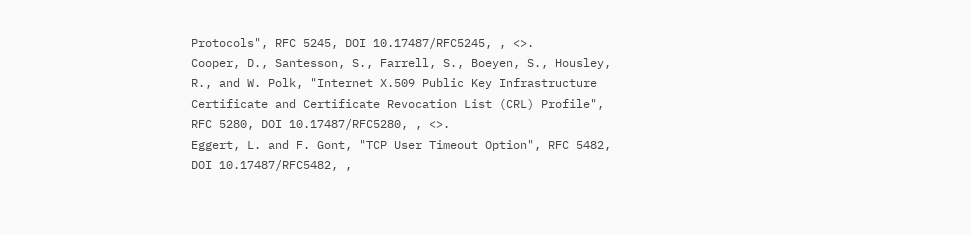Protocols", RFC 5245, DOI 10.17487/RFC5245, , <>.
Cooper, D., Santesson, S., Farrell, S., Boeyen, S., Housley, R., and W. Polk, "Internet X.509 Public Key Infrastructure Certificate and Certificate Revocation List (CRL) Profile", RFC 5280, DOI 10.17487/RFC5280, , <>.
Eggert, L. and F. Gont, "TCP User Timeout Option", RFC 5482, DOI 10.17487/RFC5482, ,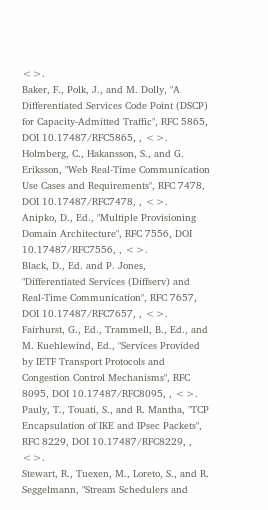<>.
Baker, F., Polk, J., and M. Dolly, "A Differentiated Services Code Point (DSCP) for Capacity-Admitted Traffic", RFC 5865, DOI 10.17487/RFC5865, , <>.
Holmberg, C., Hakansson, S., and G. Eriksson, "Web Real-Time Communication Use Cases and Requirements", RFC 7478, DOI 10.17487/RFC7478, , <>.
Anipko, D., Ed., "Multiple Provisioning Domain Architecture", RFC 7556, DOI 10.17487/RFC7556, , <>.
Black, D., Ed. and P. Jones, "Differentiated Services (Diffserv) and Real-Time Communication", RFC 7657, DOI 10.17487/RFC7657, , <>.
Fairhurst, G., Ed., Trammell, B., Ed., and M. Kuehlewind, Ed., "Services Provided by IETF Transport Protocols and Congestion Control Mechanisms", RFC 8095, DOI 10.17487/RFC8095, , <>.
Pauly, T., Touati, S., and R. Mantha, "TCP Encapsulation of IKE and IPsec Packets", RFC 8229, DOI 10.17487/RFC8229, , <>.
Stewart, R., Tuexen, M., Loreto, S., and R. Seggelmann, "Stream Schedulers and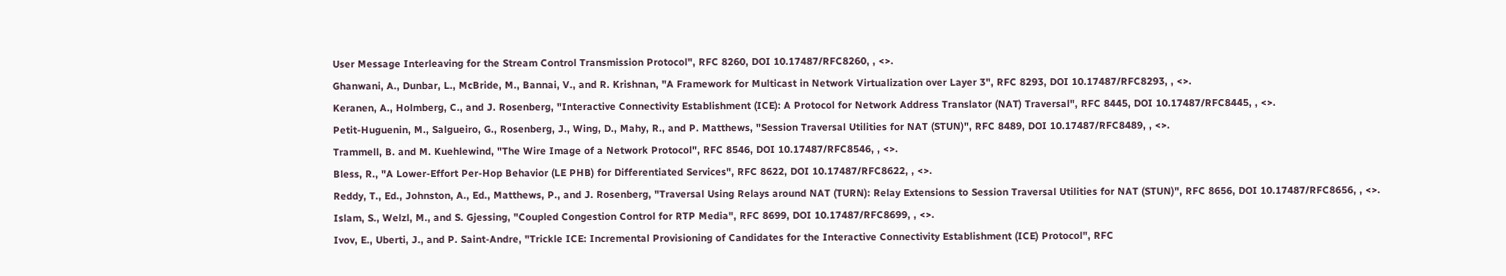User Message Interleaving for the Stream Control Transmission Protocol", RFC 8260, DOI 10.17487/RFC8260, , <>.
Ghanwani, A., Dunbar, L., McBride, M., Bannai, V., and R. Krishnan, "A Framework for Multicast in Network Virtualization over Layer 3", RFC 8293, DOI 10.17487/RFC8293, , <>.
Keranen, A., Holmberg, C., and J. Rosenberg, "Interactive Connectivity Establishment (ICE): A Protocol for Network Address Translator (NAT) Traversal", RFC 8445, DOI 10.17487/RFC8445, , <>.
Petit-Huguenin, M., Salgueiro, G., Rosenberg, J., Wing, D., Mahy, R., and P. Matthews, "Session Traversal Utilities for NAT (STUN)", RFC 8489, DOI 10.17487/RFC8489, , <>.
Trammell, B. and M. Kuehlewind, "The Wire Image of a Network Protocol", RFC 8546, DOI 10.17487/RFC8546, , <>.
Bless, R., "A Lower-Effort Per-Hop Behavior (LE PHB) for Differentiated Services", RFC 8622, DOI 10.17487/RFC8622, , <>.
Reddy, T., Ed., Johnston, A., Ed., Matthews, P., and J. Rosenberg, "Traversal Using Relays around NAT (TURN): Relay Extensions to Session Traversal Utilities for NAT (STUN)", RFC 8656, DOI 10.17487/RFC8656, , <>.
Islam, S., Welzl, M., and S. Gjessing, "Coupled Congestion Control for RTP Media", RFC 8699, DOI 10.17487/RFC8699, , <>.
Ivov, E., Uberti, J., and P. Saint-Andre, "Trickle ICE: Incremental Provisioning of Candidates for the Interactive Connectivity Establishment (ICE) Protocol", RFC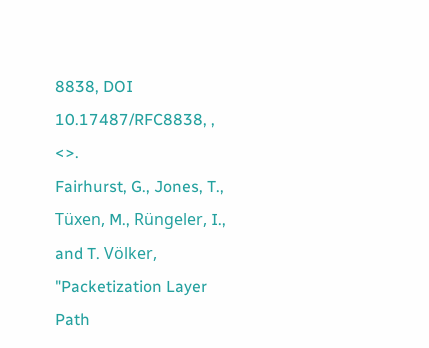8838, DOI 10.17487/RFC8838, , <>.
Fairhurst, G., Jones, T., Tüxen, M., Rüngeler, I., and T. Völker, "Packetization Layer Path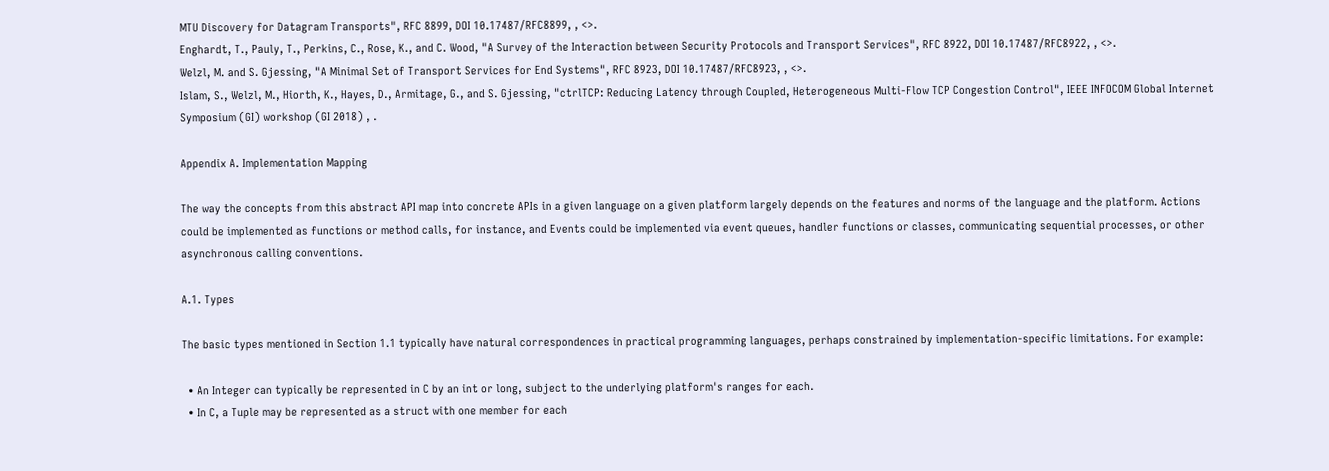MTU Discovery for Datagram Transports", RFC 8899, DOI 10.17487/RFC8899, , <>.
Enghardt, T., Pauly, T., Perkins, C., Rose, K., and C. Wood, "A Survey of the Interaction between Security Protocols and Transport Services", RFC 8922, DOI 10.17487/RFC8922, , <>.
Welzl, M. and S. Gjessing, "A Minimal Set of Transport Services for End Systems", RFC 8923, DOI 10.17487/RFC8923, , <>.
Islam, S., Welzl, M., Hiorth, K., Hayes, D., Armitage, G., and S. Gjessing, "ctrlTCP: Reducing Latency through Coupled, Heterogeneous Multi-Flow TCP Congestion Control", IEEE INFOCOM Global Internet Symposium (GI) workshop (GI 2018) , .

Appendix A. Implementation Mapping

The way the concepts from this abstract API map into concrete APIs in a given language on a given platform largely depends on the features and norms of the language and the platform. Actions could be implemented as functions or method calls, for instance, and Events could be implemented via event queues, handler functions or classes, communicating sequential processes, or other asynchronous calling conventions.

A.1. Types

The basic types mentioned in Section 1.1 typically have natural correspondences in practical programming languages, perhaps constrained by implementation-specific limitations. For example:

  • An Integer can typically be represented in C by an int or long, subject to the underlying platform's ranges for each.
  • In C, a Tuple may be represented as a struct with one member for each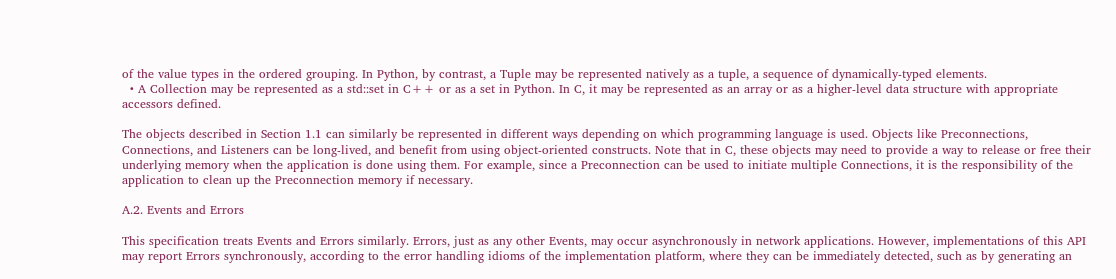of the value types in the ordered grouping. In Python, by contrast, a Tuple may be represented natively as a tuple, a sequence of dynamically-typed elements.
  • A Collection may be represented as a std::set in C++ or as a set in Python. In C, it may be represented as an array or as a higher-level data structure with appropriate accessors defined.

The objects described in Section 1.1 can similarly be represented in different ways depending on which programming language is used. Objects like Preconnections, Connections, and Listeners can be long-lived, and benefit from using object-oriented constructs. Note that in C, these objects may need to provide a way to release or free their underlying memory when the application is done using them. For example, since a Preconnection can be used to initiate multiple Connections, it is the responsibility of the application to clean up the Preconnection memory if necessary.

A.2. Events and Errors

This specification treats Events and Errors similarly. Errors, just as any other Events, may occur asynchronously in network applications. However, implementations of this API may report Errors synchronously, according to the error handling idioms of the implementation platform, where they can be immediately detected, such as by generating an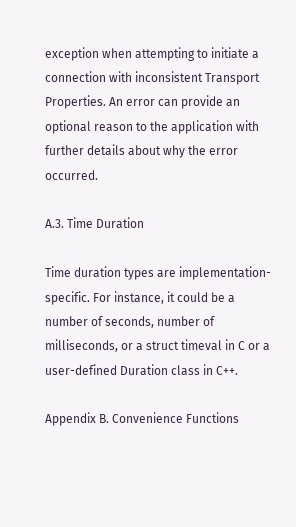exception when attempting to initiate a connection with inconsistent Transport Properties. An error can provide an optional reason to the application with further details about why the error occurred.

A.3. Time Duration

Time duration types are implementation-specific. For instance, it could be a number of seconds, number of milliseconds, or a struct timeval in C or a user-defined Duration class in C++.

Appendix B. Convenience Functions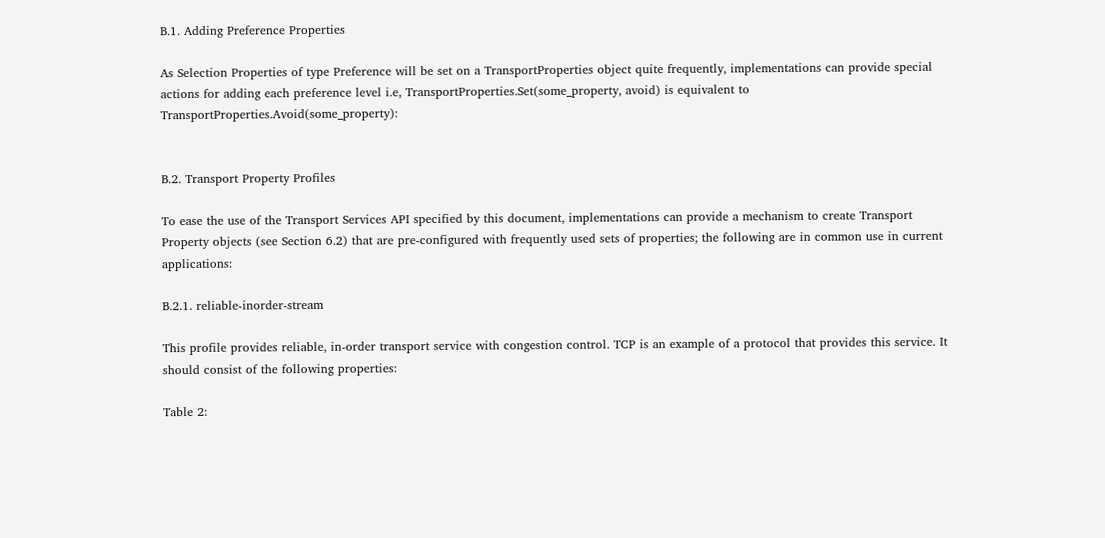B.1. Adding Preference Properties

As Selection Properties of type Preference will be set on a TransportProperties object quite frequently, implementations can provide special actions for adding each preference level i.e, TransportProperties.Set(some_property, avoid) is equivalent to TransportProperties.Avoid(some_property):


B.2. Transport Property Profiles

To ease the use of the Transport Services API specified by this document, implementations can provide a mechanism to create Transport Property objects (see Section 6.2) that are pre-configured with frequently used sets of properties; the following are in common use in current applications:

B.2.1. reliable-inorder-stream

This profile provides reliable, in-order transport service with congestion control. TCP is an example of a protocol that provides this service. It should consist of the following properties:

Table 2: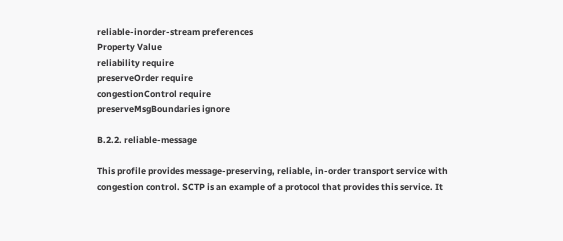reliable-inorder-stream preferences
Property Value
reliability require
preserveOrder require
congestionControl require
preserveMsgBoundaries ignore

B.2.2. reliable-message

This profile provides message-preserving, reliable, in-order transport service with congestion control. SCTP is an example of a protocol that provides this service. It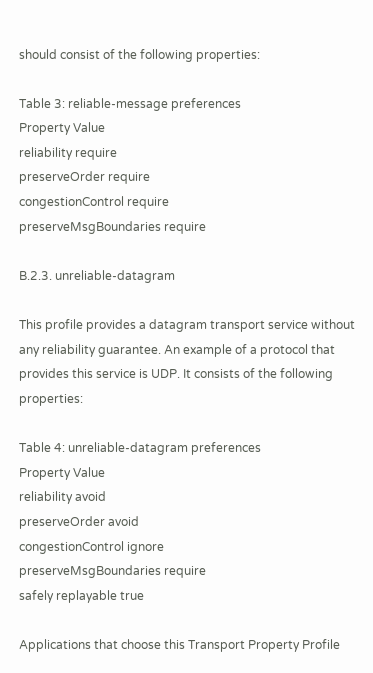should consist of the following properties:

Table 3: reliable-message preferences
Property Value
reliability require
preserveOrder require
congestionControl require
preserveMsgBoundaries require

B.2.3. unreliable-datagram

This profile provides a datagram transport service without any reliability guarantee. An example of a protocol that provides this service is UDP. It consists of the following properties:

Table 4: unreliable-datagram preferences
Property Value
reliability avoid
preserveOrder avoid
congestionControl ignore
preserveMsgBoundaries require
safely replayable true

Applications that choose this Transport Property Profile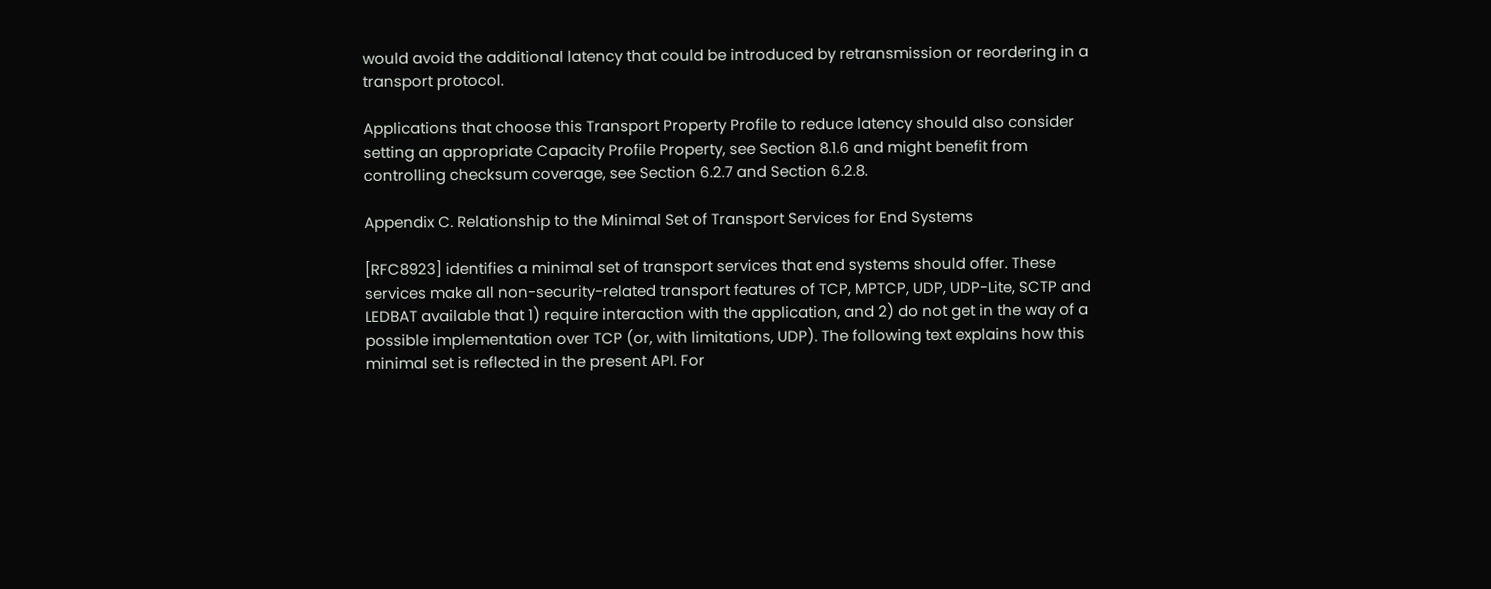would avoid the additional latency that could be introduced by retransmission or reordering in a transport protocol.

Applications that choose this Transport Property Profile to reduce latency should also consider setting an appropriate Capacity Profile Property, see Section 8.1.6 and might benefit from controlling checksum coverage, see Section 6.2.7 and Section 6.2.8.

Appendix C. Relationship to the Minimal Set of Transport Services for End Systems

[RFC8923] identifies a minimal set of transport services that end systems should offer. These services make all non-security-related transport features of TCP, MPTCP, UDP, UDP-Lite, SCTP and LEDBAT available that 1) require interaction with the application, and 2) do not get in the way of a possible implementation over TCP (or, with limitations, UDP). The following text explains how this minimal set is reflected in the present API. For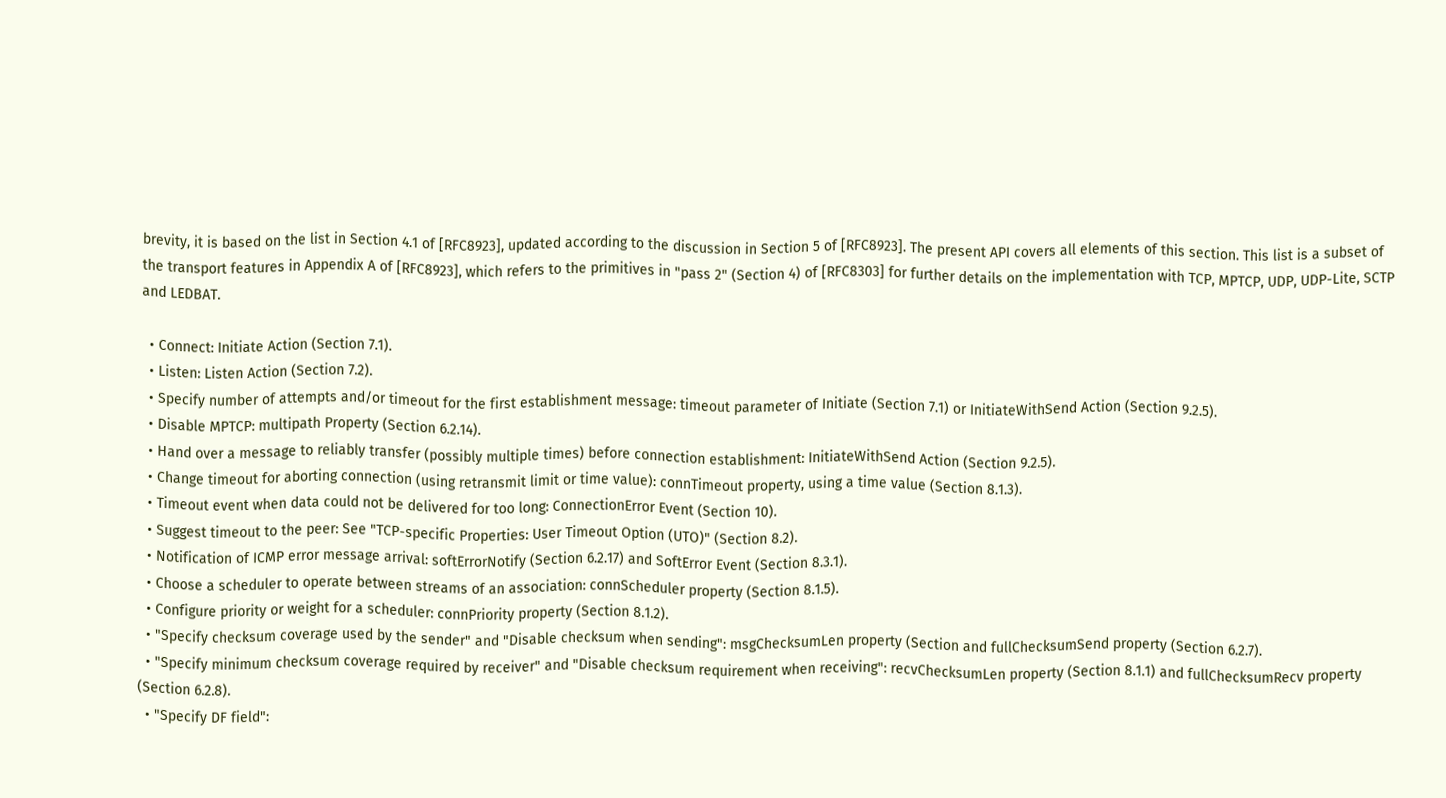brevity, it is based on the list in Section 4.1 of [RFC8923], updated according to the discussion in Section 5 of [RFC8923]. The present API covers all elements of this section. This list is a subset of the transport features in Appendix A of [RFC8923], which refers to the primitives in "pass 2" (Section 4) of [RFC8303] for further details on the implementation with TCP, MPTCP, UDP, UDP-Lite, SCTP and LEDBAT.

  • Connect: Initiate Action (Section 7.1).
  • Listen: Listen Action (Section 7.2).
  • Specify number of attempts and/or timeout for the first establishment message: timeout parameter of Initiate (Section 7.1) or InitiateWithSend Action (Section 9.2.5).
  • Disable MPTCP: multipath Property (Section 6.2.14).
  • Hand over a message to reliably transfer (possibly multiple times) before connection establishment: InitiateWithSend Action (Section 9.2.5).
  • Change timeout for aborting connection (using retransmit limit or time value): connTimeout property, using a time value (Section 8.1.3).
  • Timeout event when data could not be delivered for too long: ConnectionError Event (Section 10).
  • Suggest timeout to the peer: See "TCP-specific Properties: User Timeout Option (UTO)" (Section 8.2).
  • Notification of ICMP error message arrival: softErrorNotify (Section 6.2.17) and SoftError Event (Section 8.3.1).
  • Choose a scheduler to operate between streams of an association: connScheduler property (Section 8.1.5).
  • Configure priority or weight for a scheduler: connPriority property (Section 8.1.2).
  • "Specify checksum coverage used by the sender" and "Disable checksum when sending": msgChecksumLen property (Section and fullChecksumSend property (Section 6.2.7).
  • "Specify minimum checksum coverage required by receiver" and "Disable checksum requirement when receiving": recvChecksumLen property (Section 8.1.1) and fullChecksumRecv property (Section 6.2.8).
  • "Specify DF field":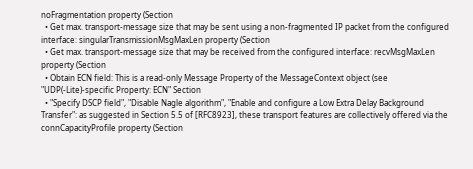noFragmentation property (Section
  • Get max. transport-message size that may be sent using a non-fragmented IP packet from the configured interface: singularTransmissionMsgMaxLen property (Section
  • Get max. transport-message size that may be received from the configured interface: recvMsgMaxLen property (Section
  • Obtain ECN field: This is a read-only Message Property of the MessageContext object (see "UDP(-Lite)-specific Property: ECN" Section
  • "Specify DSCP field", "Disable Nagle algorithm", "Enable and configure a Low Extra Delay Background Transfer": as suggested in Section 5.5 of [RFC8923], these transport features are collectively offered via the connCapacityProfile property (Section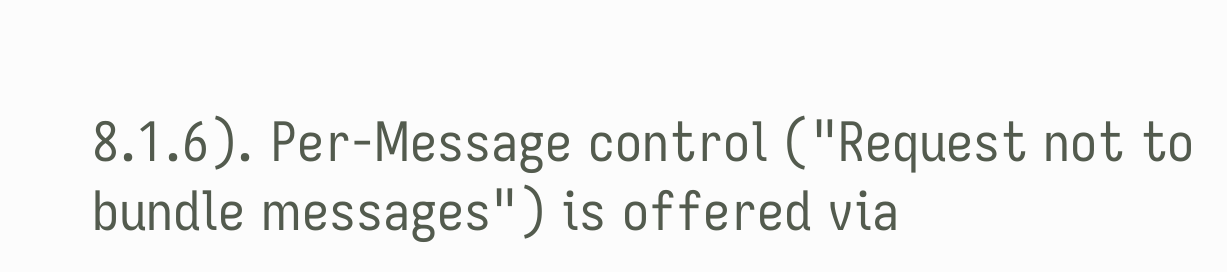8.1.6). Per-Message control ("Request not to bundle messages") is offered via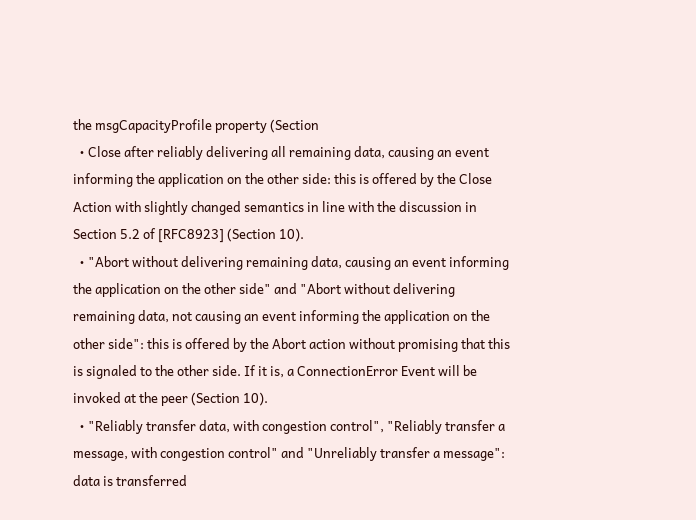the msgCapacityProfile property (Section
  • Close after reliably delivering all remaining data, causing an event informing the application on the other side: this is offered by the Close Action with slightly changed semantics in line with the discussion in Section 5.2 of [RFC8923] (Section 10).
  • "Abort without delivering remaining data, causing an event informing the application on the other side" and "Abort without delivering remaining data, not causing an event informing the application on the other side": this is offered by the Abort action without promising that this is signaled to the other side. If it is, a ConnectionError Event will be invoked at the peer (Section 10).
  • "Reliably transfer data, with congestion control", "Reliably transfer a message, with congestion control" and "Unreliably transfer a message": data is transferred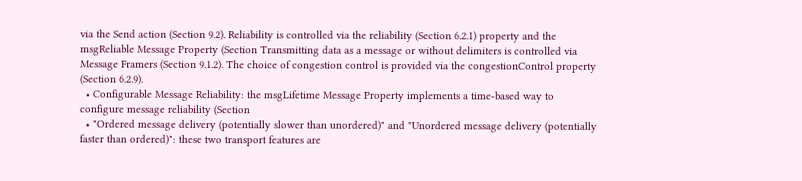via the Send action (Section 9.2). Reliability is controlled via the reliability (Section 6.2.1) property and the msgReliable Message Property (Section Transmitting data as a message or without delimiters is controlled via Message Framers (Section 9.1.2). The choice of congestion control is provided via the congestionControl property (Section 6.2.9).
  • Configurable Message Reliability: the msgLifetime Message Property implements a time-based way to configure message reliability (Section
  • "Ordered message delivery (potentially slower than unordered)" and "Unordered message delivery (potentially faster than ordered)": these two transport features are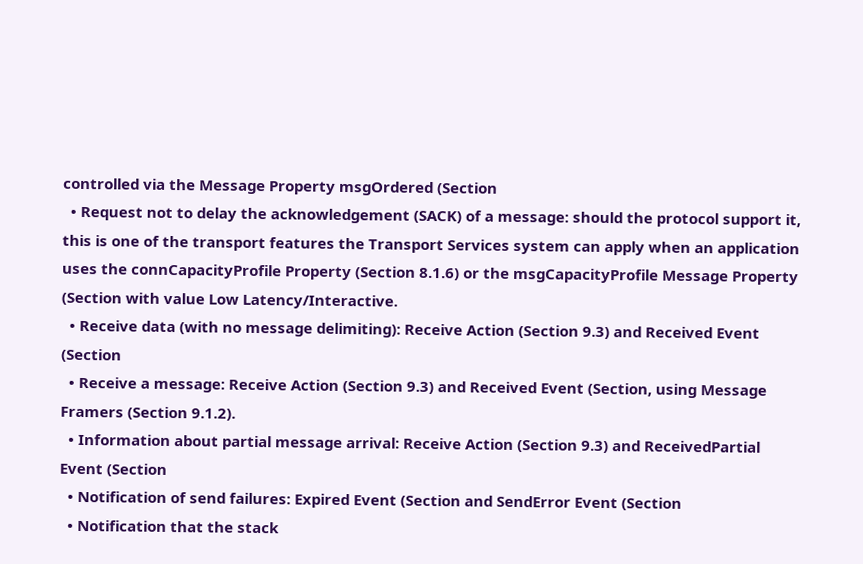controlled via the Message Property msgOrdered (Section
  • Request not to delay the acknowledgement (SACK) of a message: should the protocol support it, this is one of the transport features the Transport Services system can apply when an application uses the connCapacityProfile Property (Section 8.1.6) or the msgCapacityProfile Message Property (Section with value Low Latency/Interactive.
  • Receive data (with no message delimiting): Receive Action (Section 9.3) and Received Event (Section
  • Receive a message: Receive Action (Section 9.3) and Received Event (Section, using Message Framers (Section 9.1.2).
  • Information about partial message arrival: Receive Action (Section 9.3) and ReceivedPartial Event (Section
  • Notification of send failures: Expired Event (Section and SendError Event (Section
  • Notification that the stack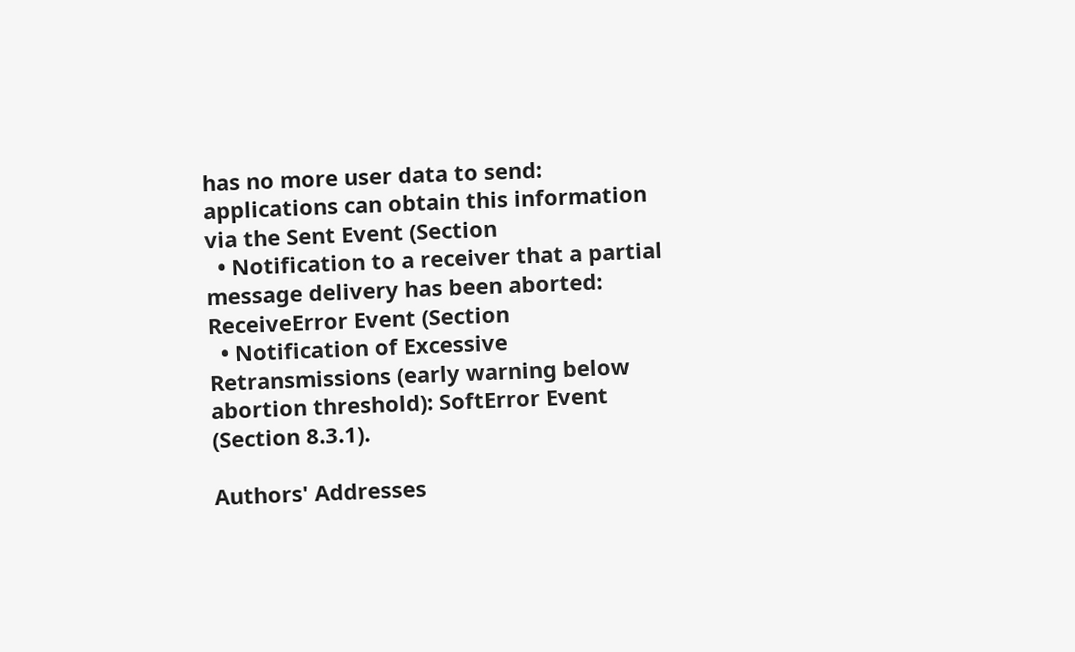has no more user data to send: applications can obtain this information via the Sent Event (Section
  • Notification to a receiver that a partial message delivery has been aborted: ReceiveError Event (Section
  • Notification of Excessive Retransmissions (early warning below abortion threshold): SoftError Event (Section 8.3.1).

Authors' Addresses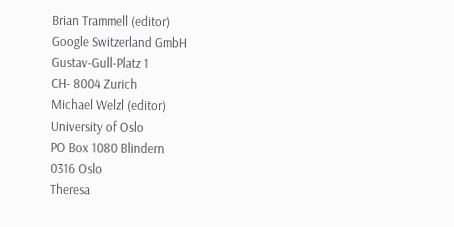Brian Trammell (editor)
Google Switzerland GmbH
Gustav-Gull-Platz 1
CH- 8004 Zurich
Michael Welzl (editor)
University of Oslo
PO Box 1080 Blindern
0316 Oslo
Theresa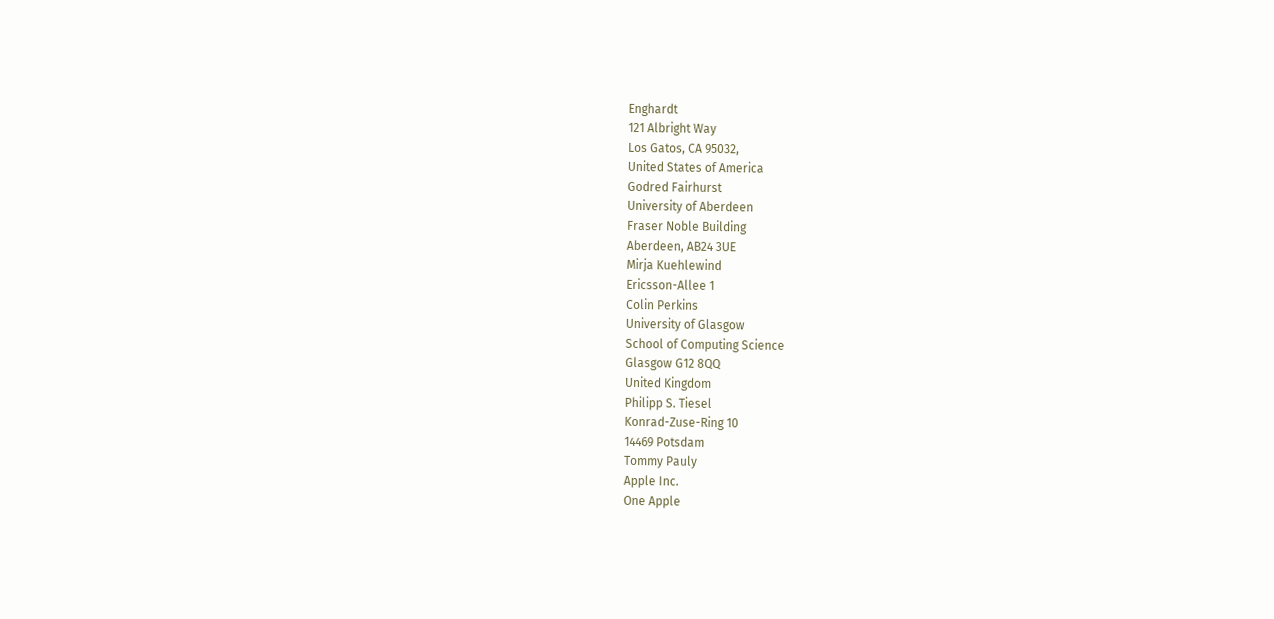Enghardt
121 Albright Way
Los Gatos, CA 95032,
United States of America
Godred Fairhurst
University of Aberdeen
Fraser Noble Building
Aberdeen, AB24 3UE
Mirja Kuehlewind
Ericsson-Allee 1
Colin Perkins
University of Glasgow
School of Computing Science
Glasgow G12 8QQ
United Kingdom
Philipp S. Tiesel
Konrad-Zuse-Ring 10
14469 Potsdam
Tommy Pauly
Apple Inc.
One Apple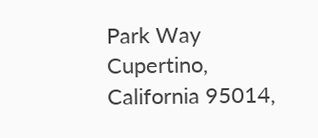Park Way
Cupertino, California 95014,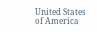United States of America